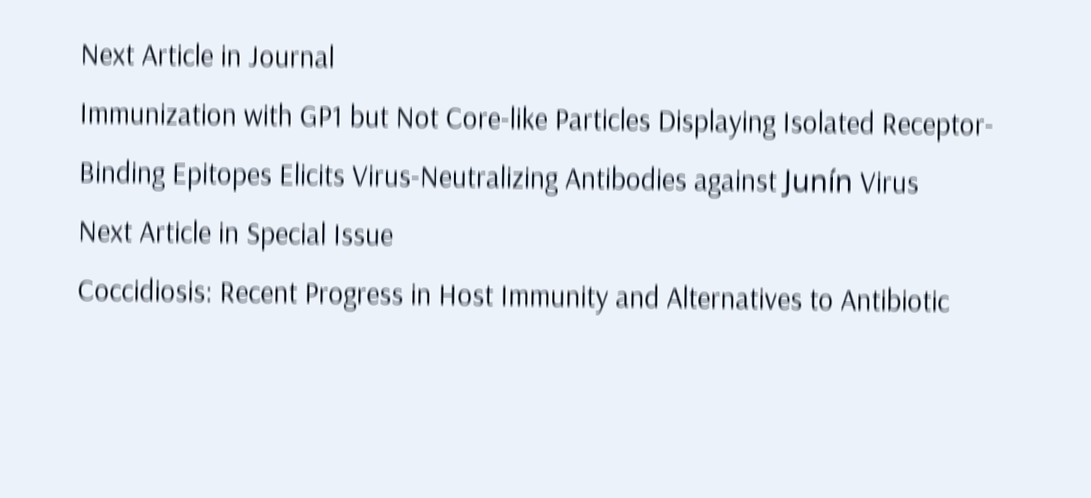Next Article in Journal
Immunization with GP1 but Not Core-like Particles Displaying Isolated Receptor-Binding Epitopes Elicits Virus-Neutralizing Antibodies against Junín Virus
Next Article in Special Issue
Coccidiosis: Recent Progress in Host Immunity and Alternatives to Antibiotic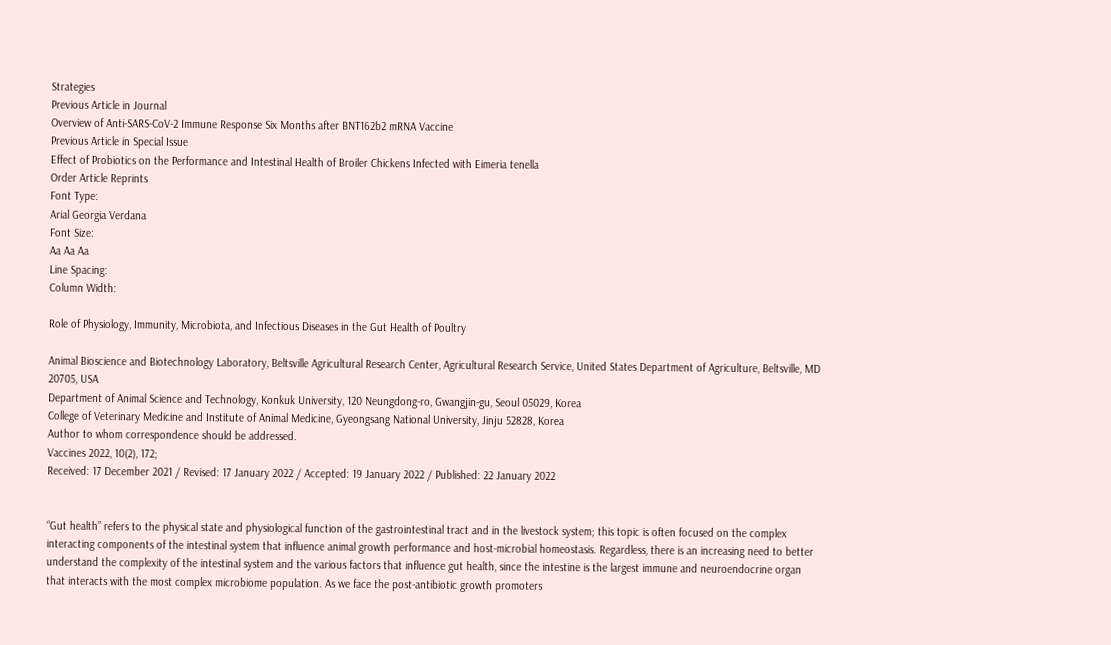Strategies
Previous Article in Journal
Overview of Anti-SARS-CoV-2 Immune Response Six Months after BNT162b2 mRNA Vaccine
Previous Article in Special Issue
Effect of Probiotics on the Performance and Intestinal Health of Broiler Chickens Infected with Eimeria tenella
Order Article Reprints
Font Type:
Arial Georgia Verdana
Font Size:
Aa Aa Aa
Line Spacing:
Column Width:

Role of Physiology, Immunity, Microbiota, and Infectious Diseases in the Gut Health of Poultry

Animal Bioscience and Biotechnology Laboratory, Beltsville Agricultural Research Center, Agricultural Research Service, United States Department of Agriculture, Beltsville, MD 20705, USA
Department of Animal Science and Technology, Konkuk University, 120 Neungdong-ro, Gwangjin-gu, Seoul 05029, Korea
College of Veterinary Medicine and Institute of Animal Medicine, Gyeongsang National University, Jinju 52828, Korea
Author to whom correspondence should be addressed.
Vaccines 2022, 10(2), 172;
Received: 17 December 2021 / Revised: 17 January 2022 / Accepted: 19 January 2022 / Published: 22 January 2022


“Gut health” refers to the physical state and physiological function of the gastrointestinal tract and in the livestock system; this topic is often focused on the complex interacting components of the intestinal system that influence animal growth performance and host-microbial homeostasis. Regardless, there is an increasing need to better understand the complexity of the intestinal system and the various factors that influence gut health, since the intestine is the largest immune and neuroendocrine organ that interacts with the most complex microbiome population. As we face the post-antibiotic growth promoters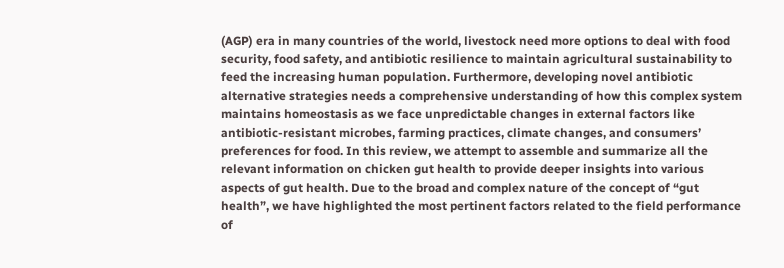(AGP) era in many countries of the world, livestock need more options to deal with food security, food safety, and antibiotic resilience to maintain agricultural sustainability to feed the increasing human population. Furthermore, developing novel antibiotic alternative strategies needs a comprehensive understanding of how this complex system maintains homeostasis as we face unpredictable changes in external factors like antibiotic-resistant microbes, farming practices, climate changes, and consumers’ preferences for food. In this review, we attempt to assemble and summarize all the relevant information on chicken gut health to provide deeper insights into various aspects of gut health. Due to the broad and complex nature of the concept of “gut health”, we have highlighted the most pertinent factors related to the field performance of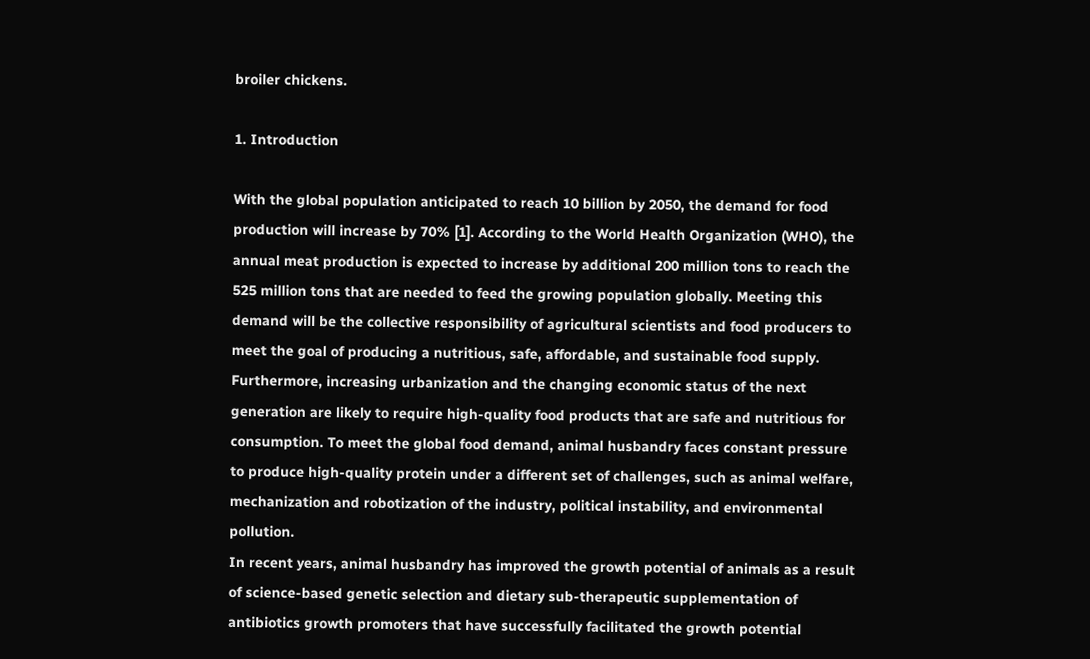broiler chickens.

1. Introduction

With the global population anticipated to reach 10 billion by 2050, the demand for food production will increase by 70% [1]. According to the World Health Organization (WHO), the annual meat production is expected to increase by additional 200 million tons to reach the 525 million tons that are needed to feed the growing population globally. Meeting this demand will be the collective responsibility of agricultural scientists and food producers to meet the goal of producing a nutritious, safe, affordable, and sustainable food supply. Furthermore, increasing urbanization and the changing economic status of the next generation are likely to require high-quality food products that are safe and nutritious for consumption. To meet the global food demand, animal husbandry faces constant pressure to produce high-quality protein under a different set of challenges, such as animal welfare, mechanization and robotization of the industry, political instability, and environmental pollution.
In recent years, animal husbandry has improved the growth potential of animals as a result of science-based genetic selection and dietary sub-therapeutic supplementation of antibiotics growth promoters that have successfully facilitated the growth potential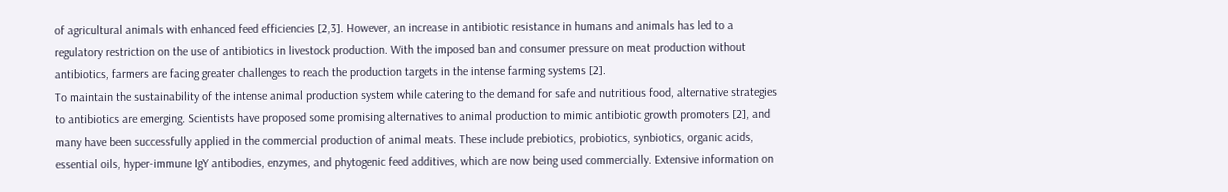of agricultural animals with enhanced feed efficiencies [2,3]. However, an increase in antibiotic resistance in humans and animals has led to a regulatory restriction on the use of antibiotics in livestock production. With the imposed ban and consumer pressure on meat production without antibiotics, farmers are facing greater challenges to reach the production targets in the intense farming systems [2].
To maintain the sustainability of the intense animal production system while catering to the demand for safe and nutritious food, alternative strategies to antibiotics are emerging. Scientists have proposed some promising alternatives to animal production to mimic antibiotic growth promoters [2], and many have been successfully applied in the commercial production of animal meats. These include prebiotics, probiotics, synbiotics, organic acids, essential oils, hyper-immune IgY antibodies, enzymes, and phytogenic feed additives, which are now being used commercially. Extensive information on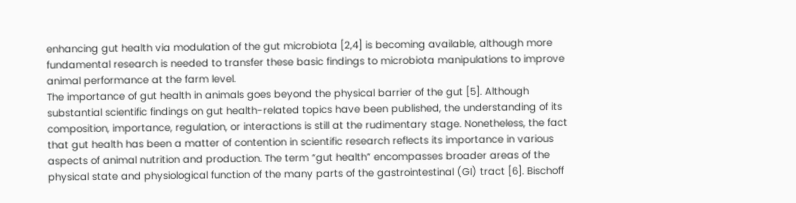enhancing gut health via modulation of the gut microbiota [2,4] is becoming available, although more fundamental research is needed to transfer these basic findings to microbiota manipulations to improve animal performance at the farm level.
The importance of gut health in animals goes beyond the physical barrier of the gut [5]. Although substantial scientific findings on gut health-related topics have been published, the understanding of its composition, importance, regulation, or interactions is still at the rudimentary stage. Nonetheless, the fact that gut health has been a matter of contention in scientific research reflects its importance in various aspects of animal nutrition and production. The term “gut health” encompasses broader areas of the physical state and physiological function of the many parts of the gastrointestinal (GI) tract [6]. Bischoff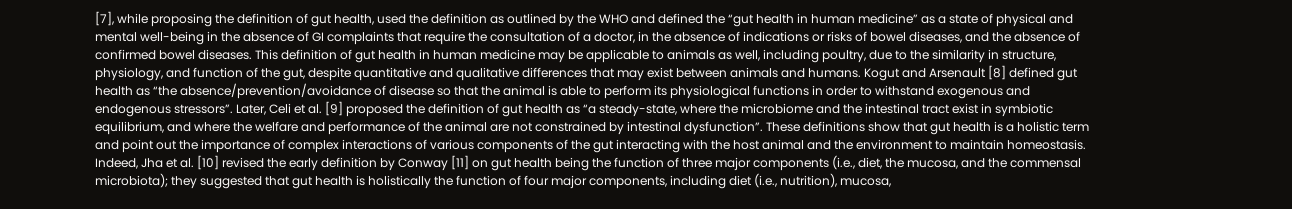[7], while proposing the definition of gut health, used the definition as outlined by the WHO and defined the “gut health in human medicine” as a state of physical and mental well-being in the absence of GI complaints that require the consultation of a doctor, in the absence of indications or risks of bowel diseases, and the absence of confirmed bowel diseases. This definition of gut health in human medicine may be applicable to animals as well, including poultry, due to the similarity in structure, physiology, and function of the gut, despite quantitative and qualitative differences that may exist between animals and humans. Kogut and Arsenault [8] defined gut health as “the absence/prevention/avoidance of disease so that the animal is able to perform its physiological functions in order to withstand exogenous and endogenous stressors”. Later, Celi et al. [9] proposed the definition of gut health as “a steady-state, where the microbiome and the intestinal tract exist in symbiotic equilibrium, and where the welfare and performance of the animal are not constrained by intestinal dysfunction”. These definitions show that gut health is a holistic term and point out the importance of complex interactions of various components of the gut interacting with the host animal and the environment to maintain homeostasis. Indeed, Jha et al. [10] revised the early definition by Conway [11] on gut health being the function of three major components (i.e., diet, the mucosa, and the commensal microbiota); they suggested that gut health is holistically the function of four major components, including diet (i.e., nutrition), mucosa,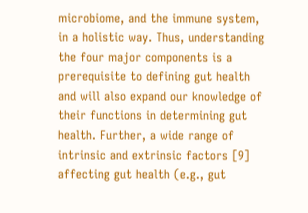microbiome, and the immune system, in a holistic way. Thus, understanding the four major components is a prerequisite to defining gut health and will also expand our knowledge of their functions in determining gut health. Further, a wide range of intrinsic and extrinsic factors [9] affecting gut health (e.g., gut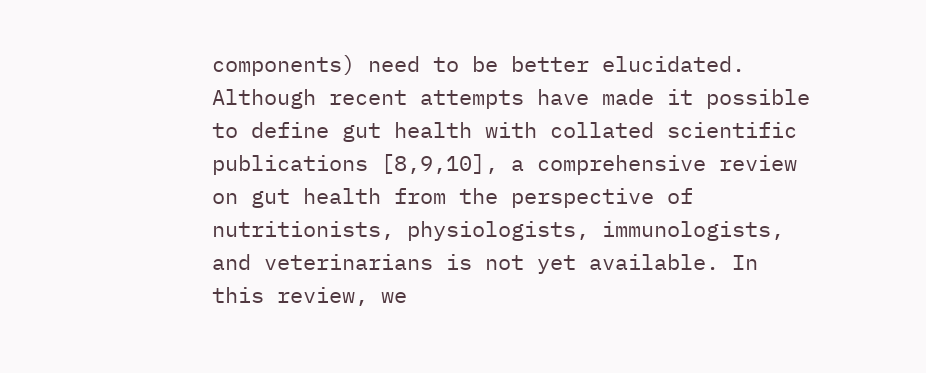components) need to be better elucidated. Although recent attempts have made it possible to define gut health with collated scientific publications [8,9,10], a comprehensive review on gut health from the perspective of nutritionists, physiologists, immunologists, and veterinarians is not yet available. In this review, we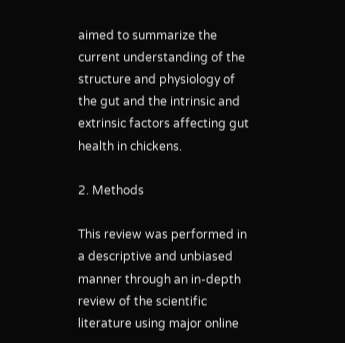aimed to summarize the current understanding of the structure and physiology of the gut and the intrinsic and extrinsic factors affecting gut health in chickens.

2. Methods

This review was performed in a descriptive and unbiased manner through an in-depth review of the scientific literature using major online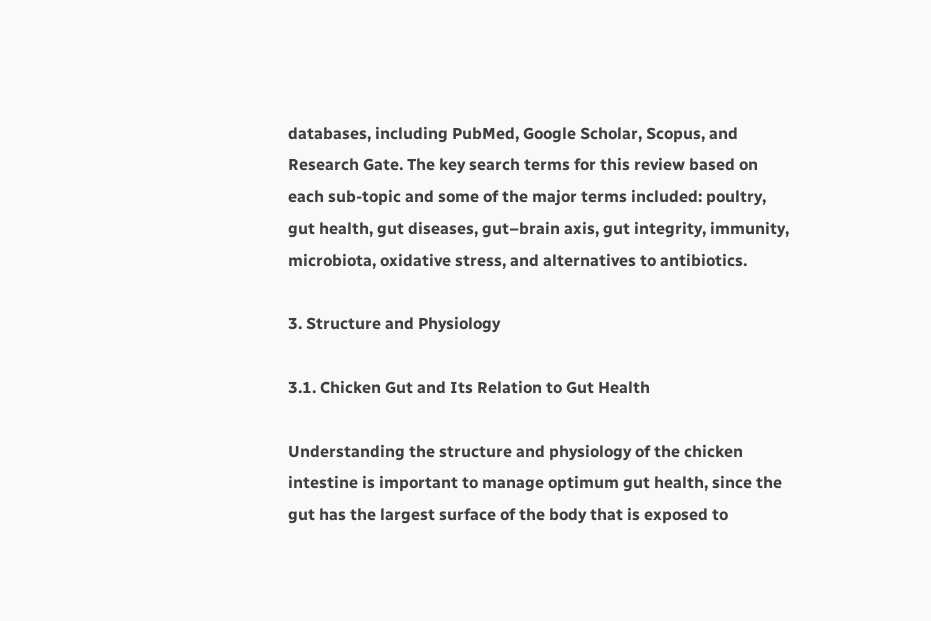databases, including PubMed, Google Scholar, Scopus, and Research Gate. The key search terms for this review based on each sub-topic and some of the major terms included: poultry, gut health, gut diseases, gut–brain axis, gut integrity, immunity, microbiota, oxidative stress, and alternatives to antibiotics.

3. Structure and Physiology

3.1. Chicken Gut and Its Relation to Gut Health

Understanding the structure and physiology of the chicken intestine is important to manage optimum gut health, since the gut has the largest surface of the body that is exposed to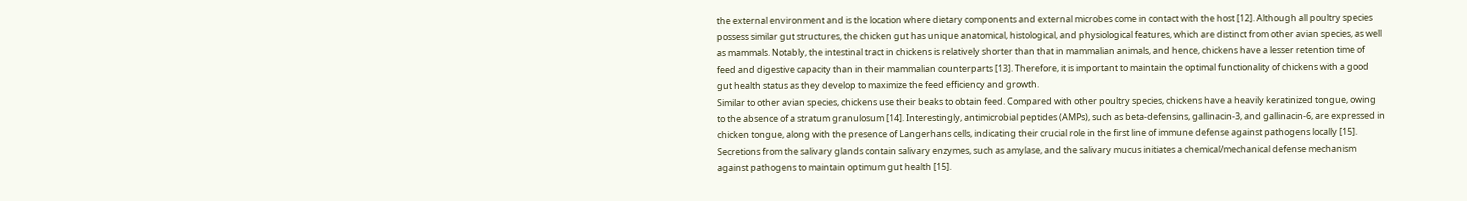the external environment and is the location where dietary components and external microbes come in contact with the host [12]. Although all poultry species possess similar gut structures, the chicken gut has unique anatomical, histological, and physiological features, which are distinct from other avian species, as well as mammals. Notably, the intestinal tract in chickens is relatively shorter than that in mammalian animals, and hence, chickens have a lesser retention time of feed and digestive capacity than in their mammalian counterparts [13]. Therefore, it is important to maintain the optimal functionality of chickens with a good gut health status as they develop to maximize the feed efficiency and growth.
Similar to other avian species, chickens use their beaks to obtain feed. Compared with other poultry species, chickens have a heavily keratinized tongue, owing to the absence of a stratum granulosum [14]. Interestingly, antimicrobial peptides (AMPs), such as beta-defensins, gallinacin-3, and gallinacin-6, are expressed in chicken tongue, along with the presence of Langerhans cells, indicating their crucial role in the first line of immune defense against pathogens locally [15]. Secretions from the salivary glands contain salivary enzymes, such as amylase, and the salivary mucus initiates a chemical/mechanical defense mechanism against pathogens to maintain optimum gut health [15].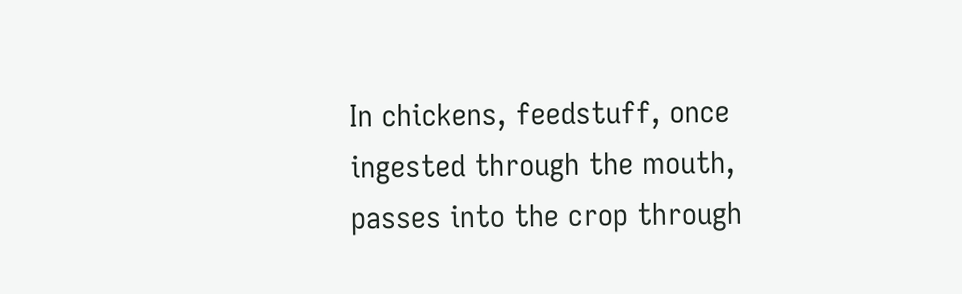In chickens, feedstuff, once ingested through the mouth, passes into the crop through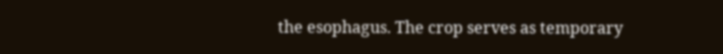the esophagus. The crop serves as temporary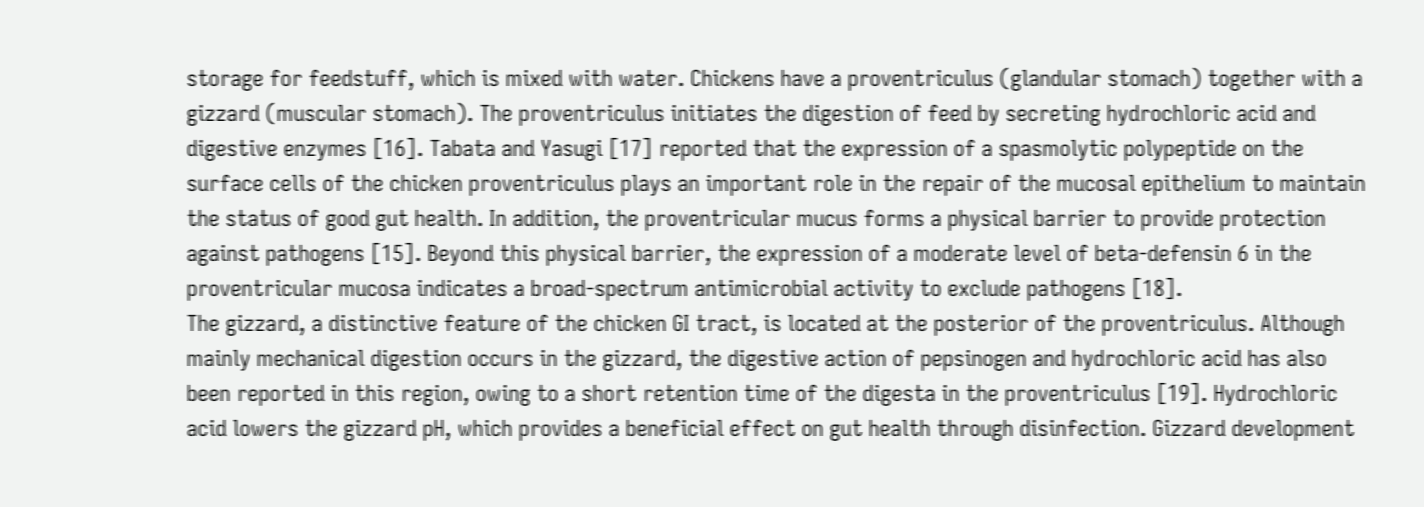storage for feedstuff, which is mixed with water. Chickens have a proventriculus (glandular stomach) together with a gizzard (muscular stomach). The proventriculus initiates the digestion of feed by secreting hydrochloric acid and digestive enzymes [16]. Tabata and Yasugi [17] reported that the expression of a spasmolytic polypeptide on the surface cells of the chicken proventriculus plays an important role in the repair of the mucosal epithelium to maintain the status of good gut health. In addition, the proventricular mucus forms a physical barrier to provide protection against pathogens [15]. Beyond this physical barrier, the expression of a moderate level of beta-defensin 6 in the proventricular mucosa indicates a broad-spectrum antimicrobial activity to exclude pathogens [18].
The gizzard, a distinctive feature of the chicken GI tract, is located at the posterior of the proventriculus. Although mainly mechanical digestion occurs in the gizzard, the digestive action of pepsinogen and hydrochloric acid has also been reported in this region, owing to a short retention time of the digesta in the proventriculus [19]. Hydrochloric acid lowers the gizzard pH, which provides a beneficial effect on gut health through disinfection. Gizzard development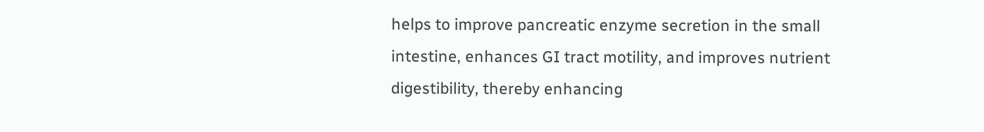helps to improve pancreatic enzyme secretion in the small intestine, enhances GI tract motility, and improves nutrient digestibility, thereby enhancing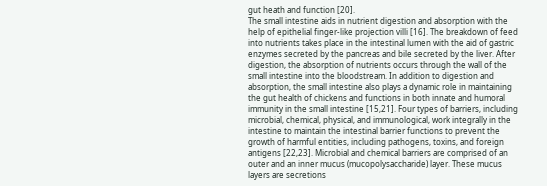gut heath and function [20].
The small intestine aids in nutrient digestion and absorption with the help of epithelial finger-like projection villi [16]. The breakdown of feed into nutrients takes place in the intestinal lumen with the aid of gastric enzymes secreted by the pancreas and bile secreted by the liver. After digestion, the absorption of nutrients occurs through the wall of the small intestine into the bloodstream. In addition to digestion and absorption, the small intestine also plays a dynamic role in maintaining the gut health of chickens and functions in both innate and humoral immunity in the small intestine [15,21]. Four types of barriers, including microbial, chemical, physical, and immunological, work integrally in the intestine to maintain the intestinal barrier functions to prevent the growth of harmful entities, including pathogens, toxins, and foreign antigens [22,23]. Microbial and chemical barriers are comprised of an outer and an inner mucus (mucopolysaccharide) layer. These mucus layers are secretions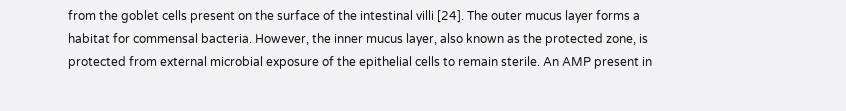from the goblet cells present on the surface of the intestinal villi [24]. The outer mucus layer forms a habitat for commensal bacteria. However, the inner mucus layer, also known as the protected zone, is protected from external microbial exposure of the epithelial cells to remain sterile. An AMP present in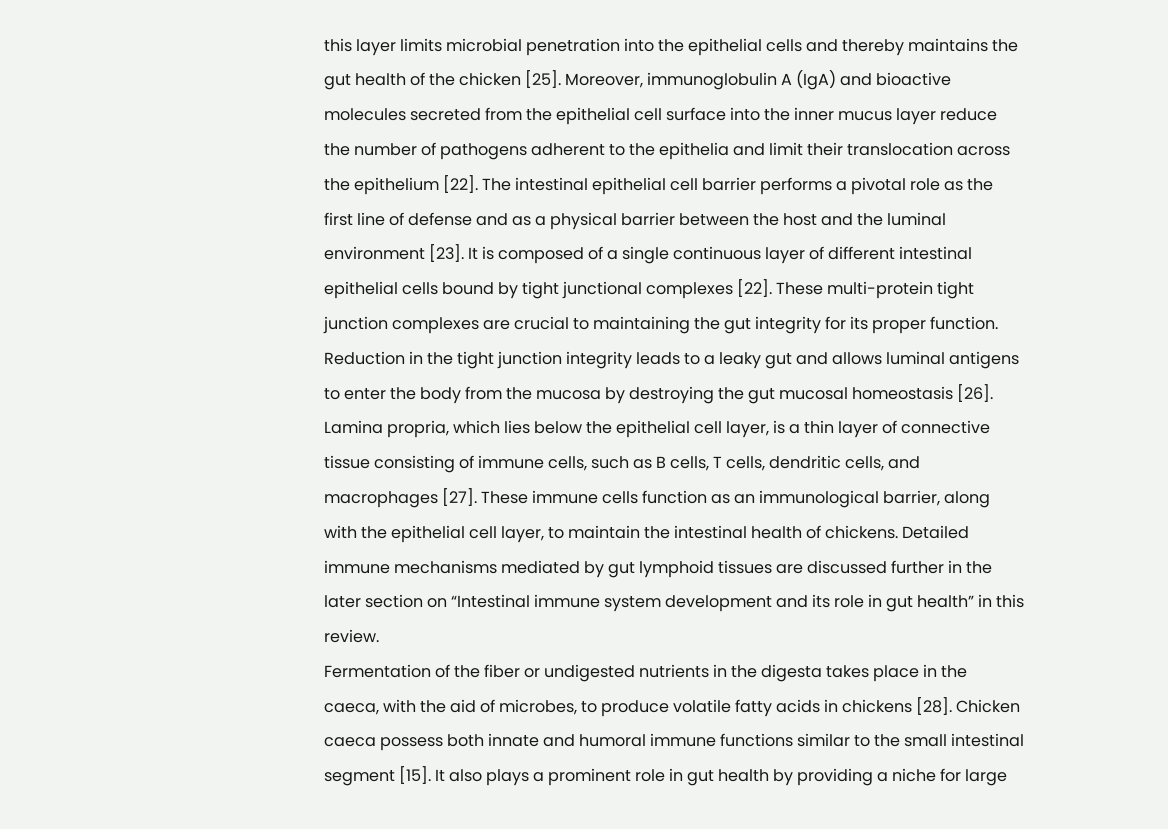this layer limits microbial penetration into the epithelial cells and thereby maintains the gut health of the chicken [25]. Moreover, immunoglobulin A (IgA) and bioactive molecules secreted from the epithelial cell surface into the inner mucus layer reduce the number of pathogens adherent to the epithelia and limit their translocation across the epithelium [22]. The intestinal epithelial cell barrier performs a pivotal role as the first line of defense and as a physical barrier between the host and the luminal environment [23]. It is composed of a single continuous layer of different intestinal epithelial cells bound by tight junctional complexes [22]. These multi-protein tight junction complexes are crucial to maintaining the gut integrity for its proper function. Reduction in the tight junction integrity leads to a leaky gut and allows luminal antigens to enter the body from the mucosa by destroying the gut mucosal homeostasis [26]. Lamina propria, which lies below the epithelial cell layer, is a thin layer of connective tissue consisting of immune cells, such as B cells, T cells, dendritic cells, and macrophages [27]. These immune cells function as an immunological barrier, along with the epithelial cell layer, to maintain the intestinal health of chickens. Detailed immune mechanisms mediated by gut lymphoid tissues are discussed further in the later section on “Intestinal immune system development and its role in gut health” in this review.
Fermentation of the fiber or undigested nutrients in the digesta takes place in the caeca, with the aid of microbes, to produce volatile fatty acids in chickens [28]. Chicken caeca possess both innate and humoral immune functions similar to the small intestinal segment [15]. It also plays a prominent role in gut health by providing a niche for large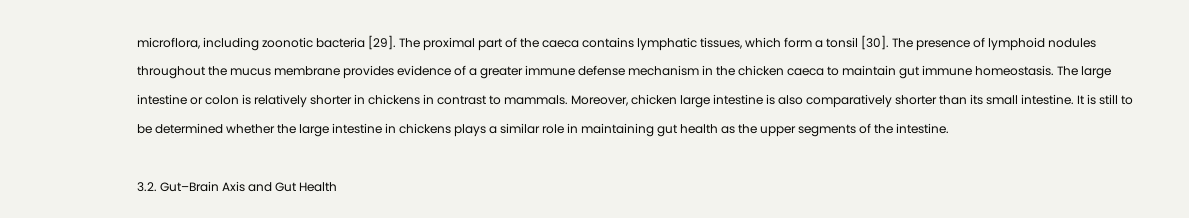microflora, including zoonotic bacteria [29]. The proximal part of the caeca contains lymphatic tissues, which form a tonsil [30]. The presence of lymphoid nodules throughout the mucus membrane provides evidence of a greater immune defense mechanism in the chicken caeca to maintain gut immune homeostasis. The large intestine or colon is relatively shorter in chickens in contrast to mammals. Moreover, chicken large intestine is also comparatively shorter than its small intestine. It is still to be determined whether the large intestine in chickens plays a similar role in maintaining gut health as the upper segments of the intestine.

3.2. Gut–Brain Axis and Gut Health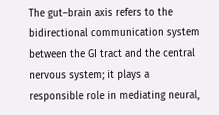The gut–brain axis refers to the bidirectional communication system between the GI tract and the central nervous system; it plays a responsible role in mediating neural,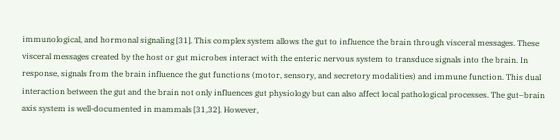immunological, and hormonal signaling [31]. This complex system allows the gut to influence the brain through visceral messages. These visceral messages created by the host or gut microbes interact with the enteric nervous system to transduce signals into the brain. In response, signals from the brain influence the gut functions (motor, sensory, and secretory modalities) and immune function. This dual interaction between the gut and the brain not only influences gut physiology but can also affect local pathological processes. The gut–brain axis system is well-documented in mammals [31,32]. However,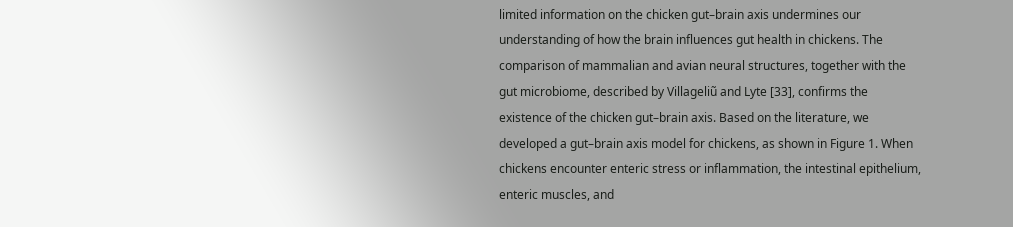limited information on the chicken gut–brain axis undermines our understanding of how the brain influences gut health in chickens. The comparison of mammalian and avian neural structures, together with the gut microbiome, described by Villageliũ and Lyte [33], confirms the existence of the chicken gut–brain axis. Based on the literature, we developed a gut–brain axis model for chickens, as shown in Figure 1. When chickens encounter enteric stress or inflammation, the intestinal epithelium, enteric muscles, and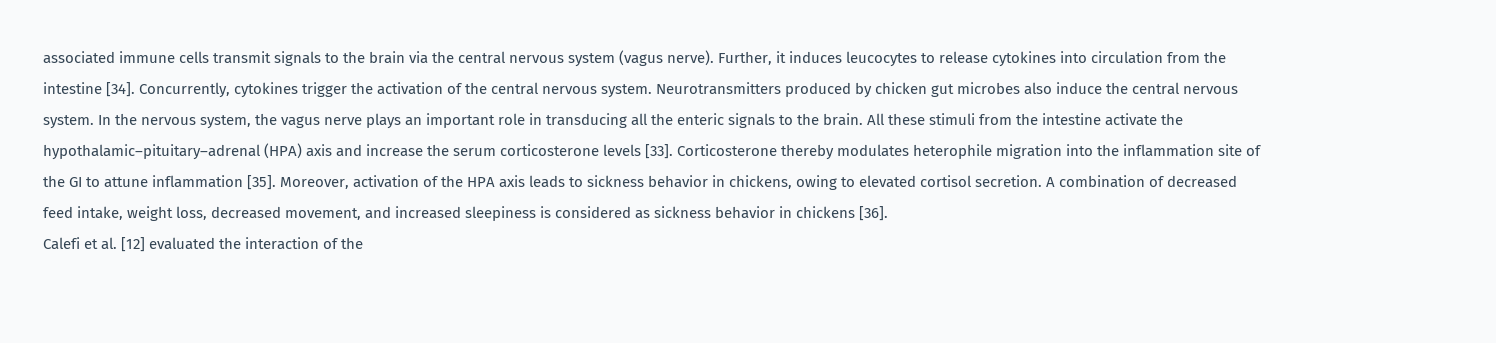associated immune cells transmit signals to the brain via the central nervous system (vagus nerve). Further, it induces leucocytes to release cytokines into circulation from the intestine [34]. Concurrently, cytokines trigger the activation of the central nervous system. Neurotransmitters produced by chicken gut microbes also induce the central nervous system. In the nervous system, the vagus nerve plays an important role in transducing all the enteric signals to the brain. All these stimuli from the intestine activate the hypothalamic–pituitary–adrenal (HPA) axis and increase the serum corticosterone levels [33]. Corticosterone thereby modulates heterophile migration into the inflammation site of the GI to attune inflammation [35]. Moreover, activation of the HPA axis leads to sickness behavior in chickens, owing to elevated cortisol secretion. A combination of decreased feed intake, weight loss, decreased movement, and increased sleepiness is considered as sickness behavior in chickens [36].
Calefi et al. [12] evaluated the interaction of the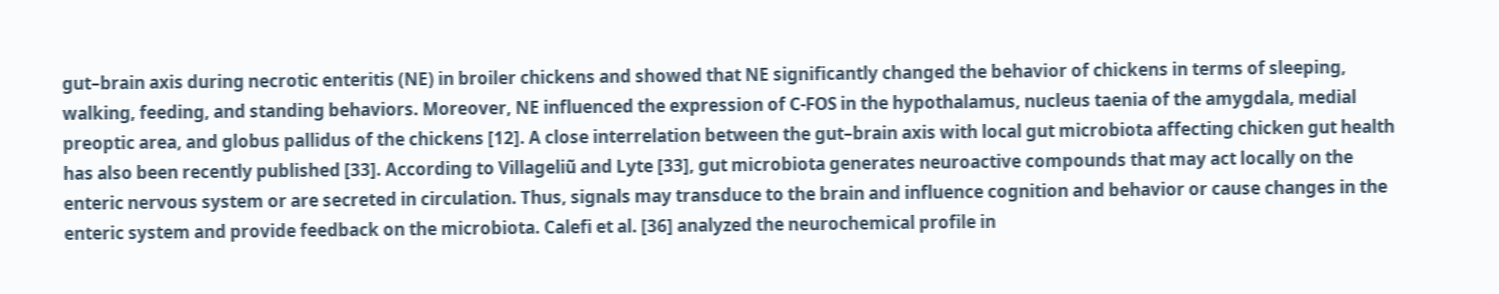gut–brain axis during necrotic enteritis (NE) in broiler chickens and showed that NE significantly changed the behavior of chickens in terms of sleeping, walking, feeding, and standing behaviors. Moreover, NE influenced the expression of C-FOS in the hypothalamus, nucleus taenia of the amygdala, medial preoptic area, and globus pallidus of the chickens [12]. A close interrelation between the gut–brain axis with local gut microbiota affecting chicken gut health has also been recently published [33]. According to Villageliũ and Lyte [33], gut microbiota generates neuroactive compounds that may act locally on the enteric nervous system or are secreted in circulation. Thus, signals may transduce to the brain and influence cognition and behavior or cause changes in the enteric system and provide feedback on the microbiota. Calefi et al. [36] analyzed the neurochemical profile in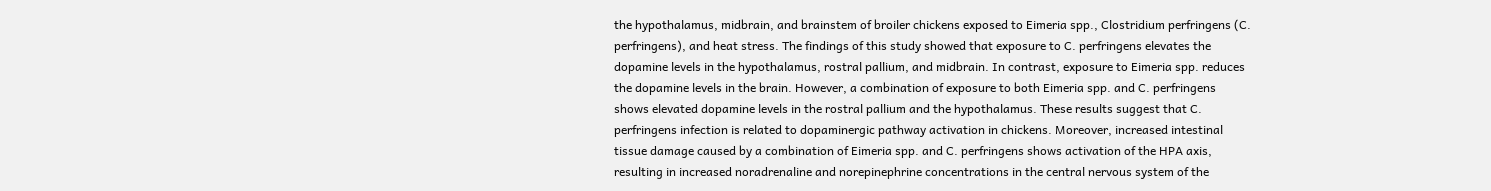the hypothalamus, midbrain, and brainstem of broiler chickens exposed to Eimeria spp., Clostridium perfringens (C. perfringens), and heat stress. The findings of this study showed that exposure to C. perfringens elevates the dopamine levels in the hypothalamus, rostral pallium, and midbrain. In contrast, exposure to Eimeria spp. reduces the dopamine levels in the brain. However, a combination of exposure to both Eimeria spp. and C. perfringens shows elevated dopamine levels in the rostral pallium and the hypothalamus. These results suggest that C. perfringens infection is related to dopaminergic pathway activation in chickens. Moreover, increased intestinal tissue damage caused by a combination of Eimeria spp. and C. perfringens shows activation of the HPA axis, resulting in increased noradrenaline and norepinephrine concentrations in the central nervous system of the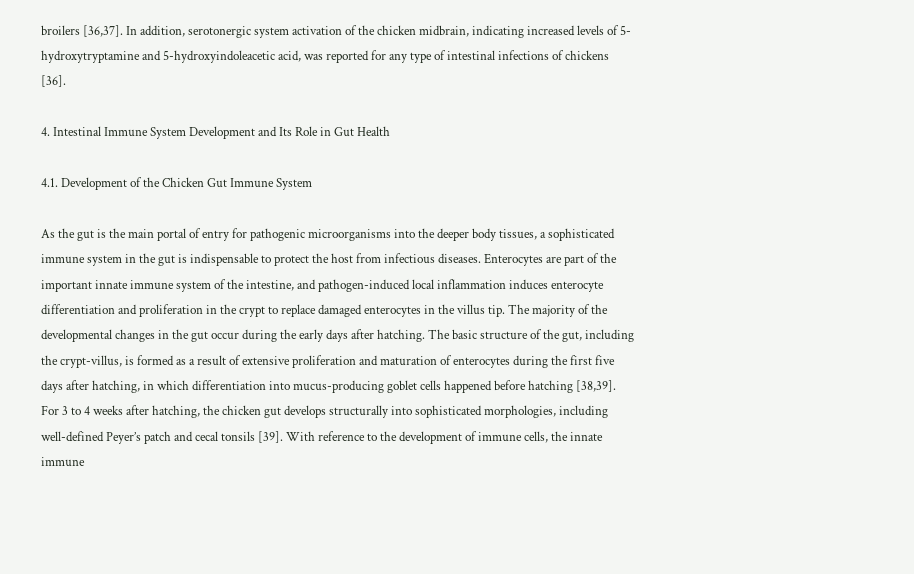broilers [36,37]. In addition, serotonergic system activation of the chicken midbrain, indicating increased levels of 5-hydroxytryptamine and 5-hydroxyindoleacetic acid, was reported for any type of intestinal infections of chickens [36].

4. Intestinal Immune System Development and Its Role in Gut Health

4.1. Development of the Chicken Gut Immune System

As the gut is the main portal of entry for pathogenic microorganisms into the deeper body tissues, a sophisticated immune system in the gut is indispensable to protect the host from infectious diseases. Enterocytes are part of the important innate immune system of the intestine, and pathogen-induced local inflammation induces enterocyte differentiation and proliferation in the crypt to replace damaged enterocytes in the villus tip. The majority of the developmental changes in the gut occur during the early days after hatching. The basic structure of the gut, including the crypt-villus, is formed as a result of extensive proliferation and maturation of enterocytes during the first five days after hatching, in which differentiation into mucus-producing goblet cells happened before hatching [38,39]. For 3 to 4 weeks after hatching, the chicken gut develops structurally into sophisticated morphologies, including well-defined Peyer’s patch and cecal tonsils [39]. With reference to the development of immune cells, the innate immune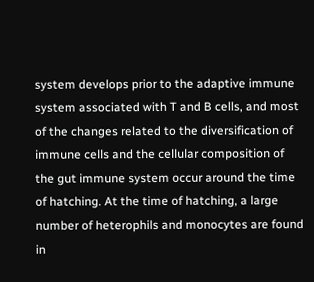system develops prior to the adaptive immune system associated with T and B cells, and most of the changes related to the diversification of immune cells and the cellular composition of the gut immune system occur around the time of hatching. At the time of hatching, a large number of heterophils and monocytes are found in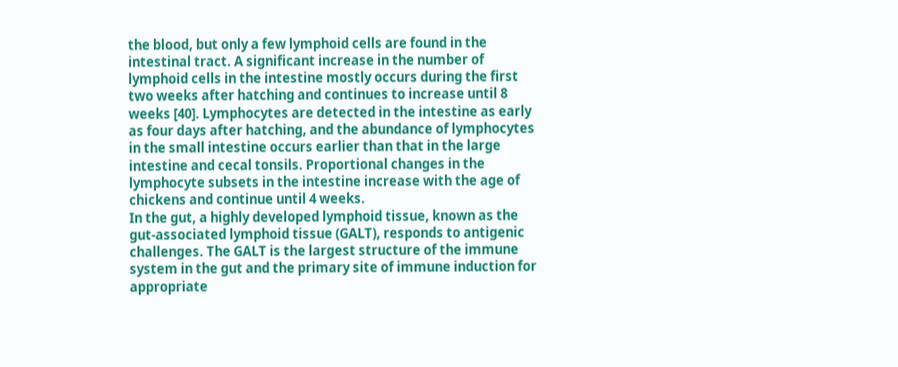the blood, but only a few lymphoid cells are found in the intestinal tract. A significant increase in the number of lymphoid cells in the intestine mostly occurs during the first two weeks after hatching and continues to increase until 8 weeks [40]. Lymphocytes are detected in the intestine as early as four days after hatching, and the abundance of lymphocytes in the small intestine occurs earlier than that in the large intestine and cecal tonsils. Proportional changes in the lymphocyte subsets in the intestine increase with the age of chickens and continue until 4 weeks.
In the gut, a highly developed lymphoid tissue, known as the gut-associated lymphoid tissue (GALT), responds to antigenic challenges. The GALT is the largest structure of the immune system in the gut and the primary site of immune induction for appropriate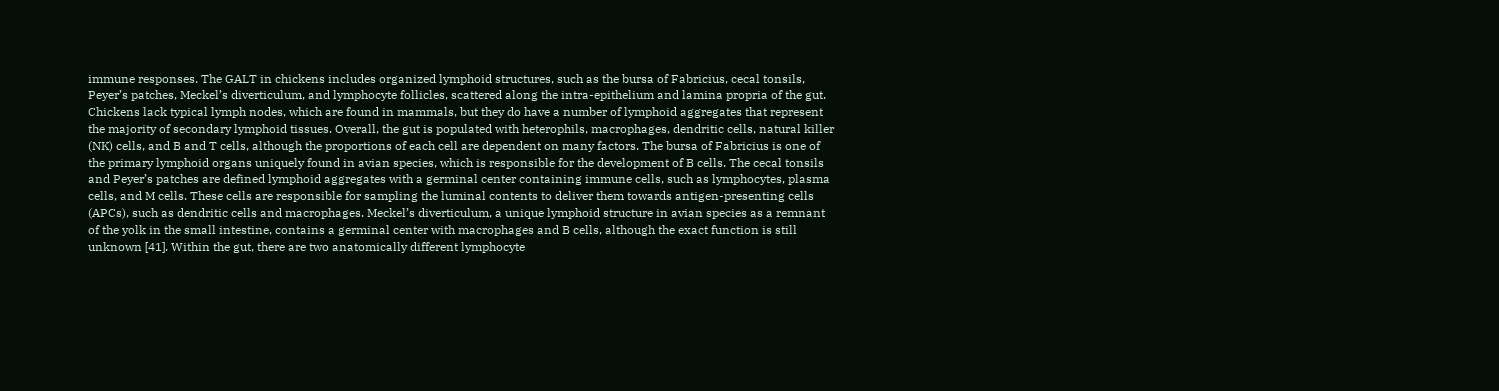immune responses. The GALT in chickens includes organized lymphoid structures, such as the bursa of Fabricius, cecal tonsils, Peyer’s patches, Meckel’s diverticulum, and lymphocyte follicles, scattered along the intra-epithelium and lamina propria of the gut. Chickens lack typical lymph nodes, which are found in mammals, but they do have a number of lymphoid aggregates that represent the majority of secondary lymphoid tissues. Overall, the gut is populated with heterophils, macrophages, dendritic cells, natural killer (NK) cells, and B and T cells, although the proportions of each cell are dependent on many factors. The bursa of Fabricius is one of the primary lymphoid organs uniquely found in avian species, which is responsible for the development of B cells. The cecal tonsils and Peyer’s patches are defined lymphoid aggregates with a germinal center containing immune cells, such as lymphocytes, plasma cells, and M cells. These cells are responsible for sampling the luminal contents to deliver them towards antigen-presenting cells (APCs), such as dendritic cells and macrophages. Meckel’s diverticulum, a unique lymphoid structure in avian species as a remnant of the yolk in the small intestine, contains a germinal center with macrophages and B cells, although the exact function is still unknown [41]. Within the gut, there are two anatomically different lymphocyte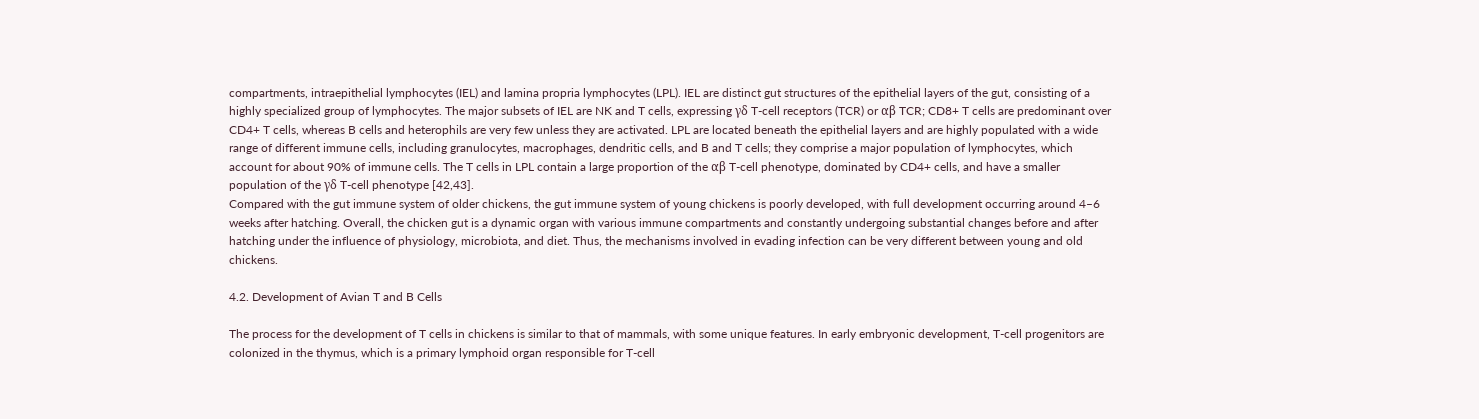compartments, intraepithelial lymphocytes (IEL) and lamina propria lymphocytes (LPL). IEL are distinct gut structures of the epithelial layers of the gut, consisting of a highly specialized group of lymphocytes. The major subsets of IEL are NK and T cells, expressing γδ T-cell receptors (TCR) or αβ TCR; CD8+ T cells are predominant over CD4+ T cells, whereas B cells and heterophils are very few unless they are activated. LPL are located beneath the epithelial layers and are highly populated with a wide range of different immune cells, including granulocytes, macrophages, dendritic cells, and B and T cells; they comprise a major population of lymphocytes, which account for about 90% of immune cells. The T cells in LPL contain a large proportion of the αβ T-cell phenotype, dominated by CD4+ cells, and have a smaller population of the γδ T-cell phenotype [42,43].
Compared with the gut immune system of older chickens, the gut immune system of young chickens is poorly developed, with full development occurring around 4–6 weeks after hatching. Overall, the chicken gut is a dynamic organ with various immune compartments and constantly undergoing substantial changes before and after hatching under the influence of physiology, microbiota, and diet. Thus, the mechanisms involved in evading infection can be very different between young and old chickens.

4.2. Development of Avian T and B Cells

The process for the development of T cells in chickens is similar to that of mammals, with some unique features. In early embryonic development, T-cell progenitors are colonized in the thymus, which is a primary lymphoid organ responsible for T-cell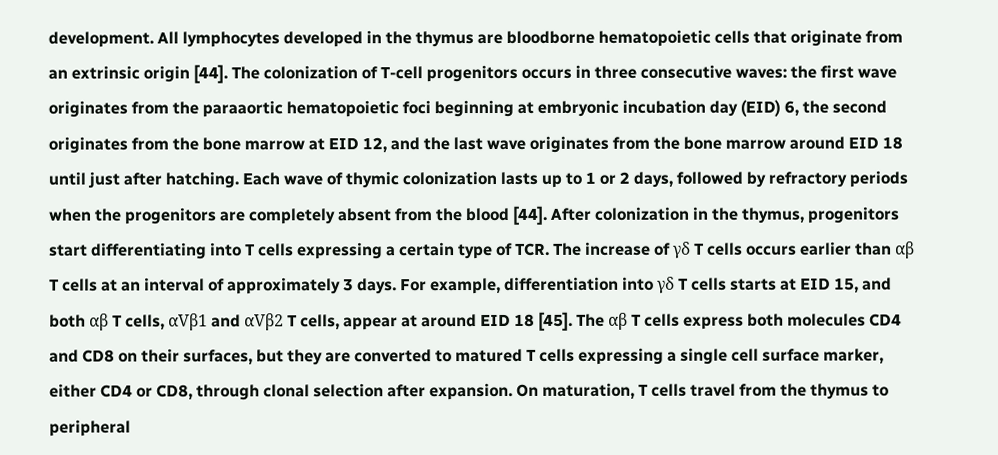development. All lymphocytes developed in the thymus are bloodborne hematopoietic cells that originate from an extrinsic origin [44]. The colonization of T-cell progenitors occurs in three consecutive waves: the first wave originates from the paraaortic hematopoietic foci beginning at embryonic incubation day (EID) 6, the second originates from the bone marrow at EID 12, and the last wave originates from the bone marrow around EID 18 until just after hatching. Each wave of thymic colonization lasts up to 1 or 2 days, followed by refractory periods when the progenitors are completely absent from the blood [44]. After colonization in the thymus, progenitors start differentiating into T cells expressing a certain type of TCR. The increase of γδ T cells occurs earlier than αβ T cells at an interval of approximately 3 days. For example, differentiation into γδ T cells starts at EID 15, and both αβ T cells, αVβ1 and αVβ2 T cells, appear at around EID 18 [45]. The αβ T cells express both molecules CD4 and CD8 on their surfaces, but they are converted to matured T cells expressing a single cell surface marker, either CD4 or CD8, through clonal selection after expansion. On maturation, T cells travel from the thymus to peripheral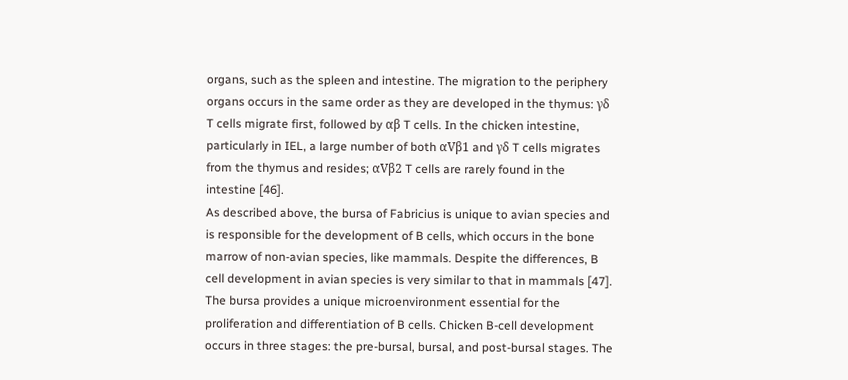organs, such as the spleen and intestine. The migration to the periphery organs occurs in the same order as they are developed in the thymus: γδ T cells migrate first, followed by αβ T cells. In the chicken intestine, particularly in IEL, a large number of both αVβ1 and γδ T cells migrates from the thymus and resides; αVβ2 T cells are rarely found in the intestine [46].
As described above, the bursa of Fabricius is unique to avian species and is responsible for the development of B cells, which occurs in the bone marrow of non-avian species, like mammals. Despite the differences, B cell development in avian species is very similar to that in mammals [47]. The bursa provides a unique microenvironment essential for the proliferation and differentiation of B cells. Chicken B-cell development occurs in three stages: the pre-bursal, bursal, and post-bursal stages. The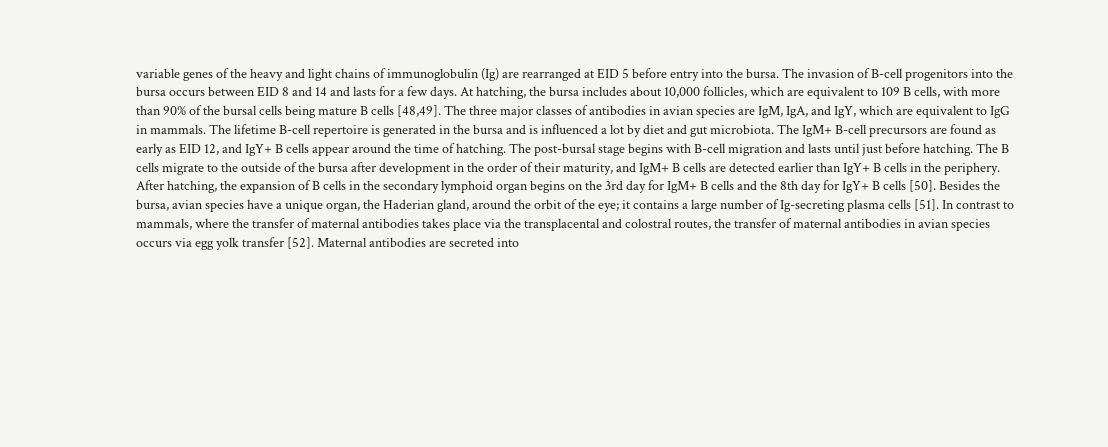variable genes of the heavy and light chains of immunoglobulin (Ig) are rearranged at EID 5 before entry into the bursa. The invasion of B-cell progenitors into the bursa occurs between EID 8 and 14 and lasts for a few days. At hatching, the bursa includes about 10,000 follicles, which are equivalent to 109 B cells, with more than 90% of the bursal cells being mature B cells [48,49]. The three major classes of antibodies in avian species are IgM, IgA, and IgY, which are equivalent to IgG in mammals. The lifetime B-cell repertoire is generated in the bursa and is influenced a lot by diet and gut microbiota. The IgM+ B-cell precursors are found as early as EID 12, and IgY+ B cells appear around the time of hatching. The post-bursal stage begins with B-cell migration and lasts until just before hatching. The B cells migrate to the outside of the bursa after development in the order of their maturity, and IgM+ B cells are detected earlier than IgY+ B cells in the periphery. After hatching, the expansion of B cells in the secondary lymphoid organ begins on the 3rd day for IgM+ B cells and the 8th day for IgY+ B cells [50]. Besides the bursa, avian species have a unique organ, the Haderian gland, around the orbit of the eye; it contains a large number of Ig-secreting plasma cells [51]. In contrast to mammals, where the transfer of maternal antibodies takes place via the transplacental and colostral routes, the transfer of maternal antibodies in avian species occurs via egg yolk transfer [52]. Maternal antibodies are secreted into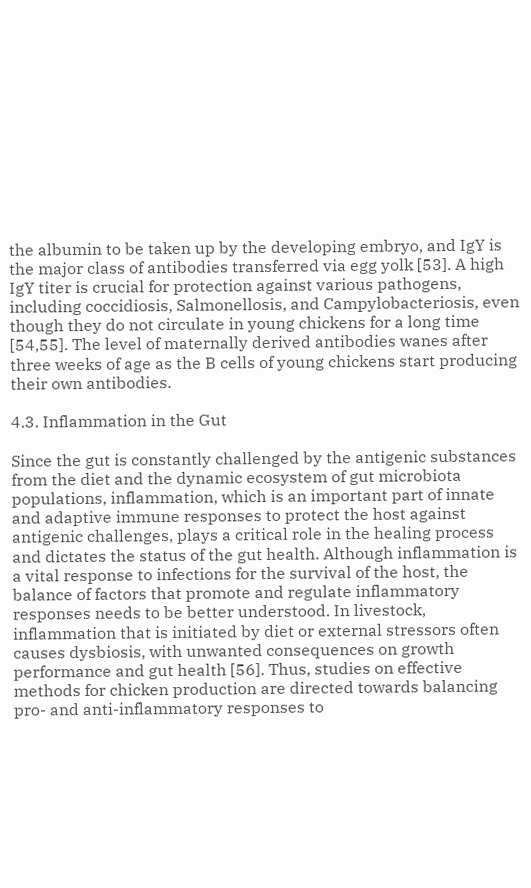the albumin to be taken up by the developing embryo, and IgY is the major class of antibodies transferred via egg yolk [53]. A high IgY titer is crucial for protection against various pathogens, including coccidiosis, Salmonellosis, and Campylobacteriosis, even though they do not circulate in young chickens for a long time [54,55]. The level of maternally derived antibodies wanes after three weeks of age as the B cells of young chickens start producing their own antibodies.

4.3. Inflammation in the Gut

Since the gut is constantly challenged by the antigenic substances from the diet and the dynamic ecosystem of gut microbiota populations, inflammation, which is an important part of innate and adaptive immune responses to protect the host against antigenic challenges, plays a critical role in the healing process and dictates the status of the gut health. Although inflammation is a vital response to infections for the survival of the host, the balance of factors that promote and regulate inflammatory responses needs to be better understood. In livestock, inflammation that is initiated by diet or external stressors often causes dysbiosis, with unwanted consequences on growth performance and gut health [56]. Thus, studies on effective methods for chicken production are directed towards balancing pro- and anti-inflammatory responses to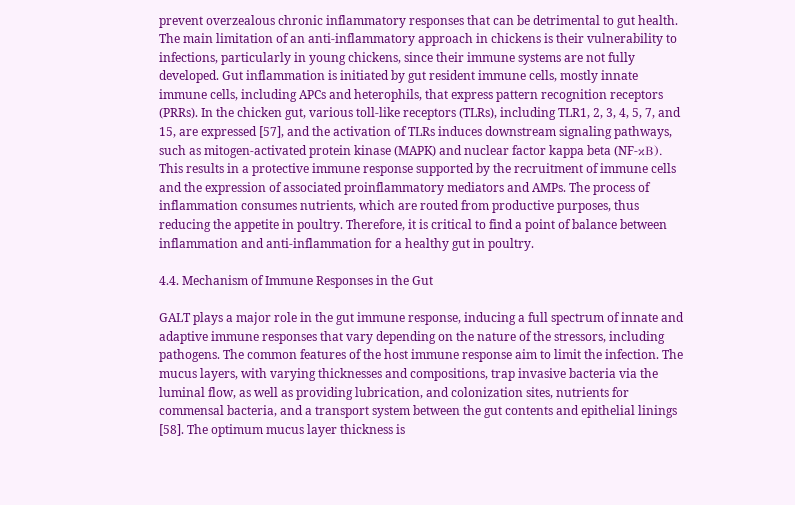prevent overzealous chronic inflammatory responses that can be detrimental to gut health. The main limitation of an anti-inflammatory approach in chickens is their vulnerability to infections, particularly in young chickens, since their immune systems are not fully developed. Gut inflammation is initiated by gut resident immune cells, mostly innate immune cells, including APCs and heterophils, that express pattern recognition receptors (PRRs). In the chicken gut, various toll-like receptors (TLRs), including TLR1, 2, 3, 4, 5, 7, and 15, are expressed [57], and the activation of TLRs induces downstream signaling pathways, such as mitogen-activated protein kinase (MAPK) and nuclear factor kappa beta (NF-κB). This results in a protective immune response supported by the recruitment of immune cells and the expression of associated proinflammatory mediators and AMPs. The process of inflammation consumes nutrients, which are routed from productive purposes, thus reducing the appetite in poultry. Therefore, it is critical to find a point of balance between inflammation and anti-inflammation for a healthy gut in poultry.

4.4. Mechanism of Immune Responses in the Gut

GALT plays a major role in the gut immune response, inducing a full spectrum of innate and adaptive immune responses that vary depending on the nature of the stressors, including pathogens. The common features of the host immune response aim to limit the infection. The mucus layers, with varying thicknesses and compositions, trap invasive bacteria via the luminal flow, as well as providing lubrication, and colonization sites, nutrients for commensal bacteria, and a transport system between the gut contents and epithelial linings [58]. The optimum mucus layer thickness is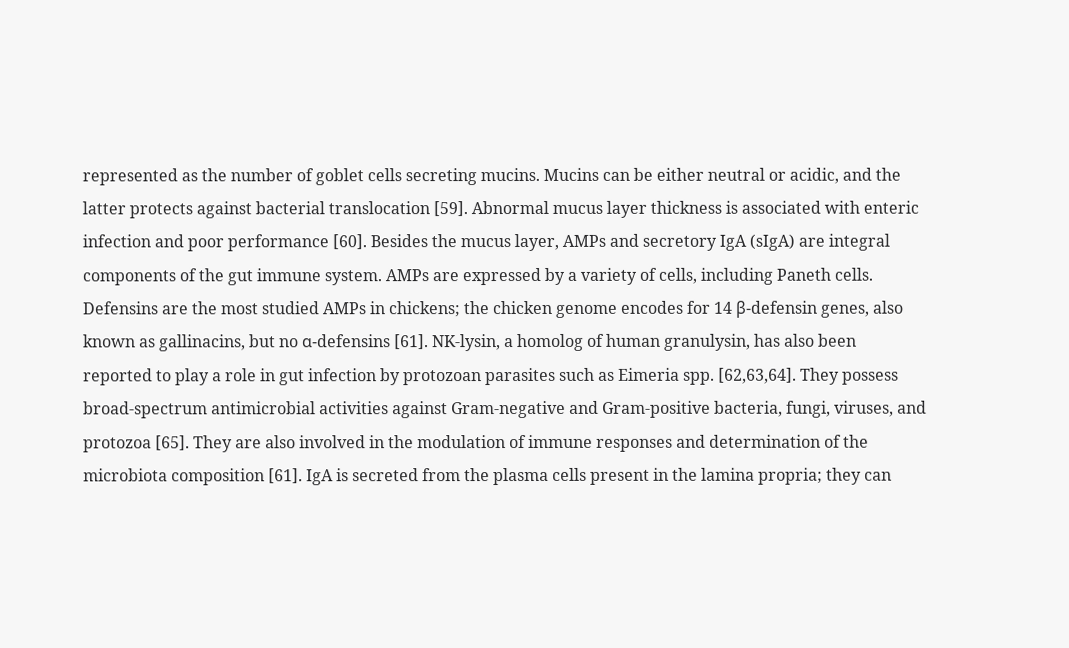represented as the number of goblet cells secreting mucins. Mucins can be either neutral or acidic, and the latter protects against bacterial translocation [59]. Abnormal mucus layer thickness is associated with enteric infection and poor performance [60]. Besides the mucus layer, AMPs and secretory IgA (sIgA) are integral components of the gut immune system. AMPs are expressed by a variety of cells, including Paneth cells. Defensins are the most studied AMPs in chickens; the chicken genome encodes for 14 β-defensin genes, also known as gallinacins, but no α-defensins [61]. NK-lysin, a homolog of human granulysin, has also been reported to play a role in gut infection by protozoan parasites such as Eimeria spp. [62,63,64]. They possess broad-spectrum antimicrobial activities against Gram-negative and Gram-positive bacteria, fungi, viruses, and protozoa [65]. They are also involved in the modulation of immune responses and determination of the microbiota composition [61]. IgA is secreted from the plasma cells present in the lamina propria; they can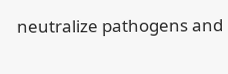neutralize pathogens and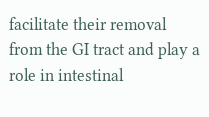facilitate their removal from the GI tract and play a role in intestinal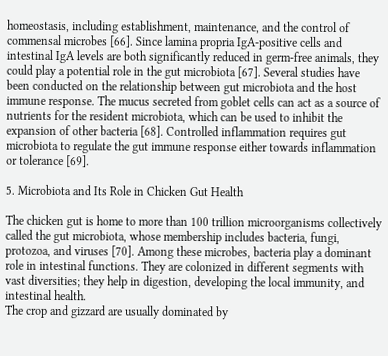homeostasis, including establishment, maintenance, and the control of commensal microbes [66]. Since lamina propria IgA-positive cells and intestinal IgA levels are both significantly reduced in germ-free animals, they could play a potential role in the gut microbiota [67]. Several studies have been conducted on the relationship between gut microbiota and the host immune response. The mucus secreted from goblet cells can act as a source of nutrients for the resident microbiota, which can be used to inhibit the expansion of other bacteria [68]. Controlled inflammation requires gut microbiota to regulate the gut immune response either towards inflammation or tolerance [69].

5. Microbiota and Its Role in Chicken Gut Health

The chicken gut is home to more than 100 trillion microorganisms collectively called the gut microbiota, whose membership includes bacteria, fungi, protozoa, and viruses [70]. Among these microbes, bacteria play a dominant role in intestinal functions. They are colonized in different segments with vast diversities; they help in digestion, developing the local immunity, and intestinal health.
The crop and gizzard are usually dominated by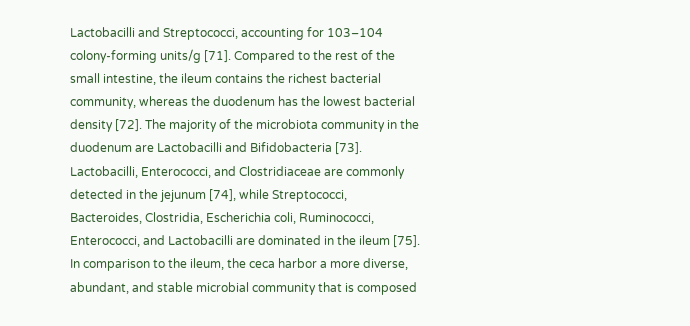Lactobacilli and Streptococci, accounting for 103–104 colony-forming units/g [71]. Compared to the rest of the small intestine, the ileum contains the richest bacterial community, whereas the duodenum has the lowest bacterial density [72]. The majority of the microbiota community in the duodenum are Lactobacilli and Bifidobacteria [73]. Lactobacilli, Enterococci, and Clostridiaceae are commonly detected in the jejunum [74], while Streptococci, Bacteroides, Clostridia, Escherichia coli, Ruminococci, Enterococci, and Lactobacilli are dominated in the ileum [75]. In comparison to the ileum, the ceca harbor a more diverse, abundant, and stable microbial community that is composed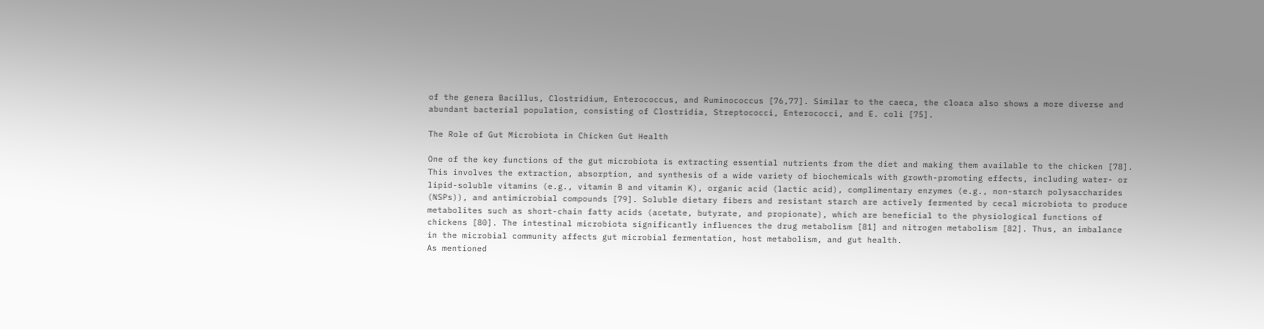of the genera Bacillus, Clostridium, Enterococcus, and Ruminococcus [76,77]. Similar to the caeca, the cloaca also shows a more diverse and abundant bacterial population, consisting of Clostridia, Streptococci, Enterococci, and E. coli [75].

The Role of Gut Microbiota in Chicken Gut Health

One of the key functions of the gut microbiota is extracting essential nutrients from the diet and making them available to the chicken [78]. This involves the extraction, absorption, and synthesis of a wide variety of biochemicals with growth-promoting effects, including water- or lipid-soluble vitamins (e.g., vitamin B and vitamin K), organic acid (lactic acid), complimentary enzymes (e.g., non-starch polysaccharides (NSPs)), and antimicrobial compounds [79]. Soluble dietary fibers and resistant starch are actively fermented by cecal microbiota to produce metabolites such as short-chain fatty acids (acetate, butyrate, and propionate), which are beneficial to the physiological functions of chickens [80]. The intestinal microbiota significantly influences the drug metabolism [81] and nitrogen metabolism [82]. Thus, an imbalance in the microbial community affects gut microbial fermentation, host metabolism, and gut health.
As mentioned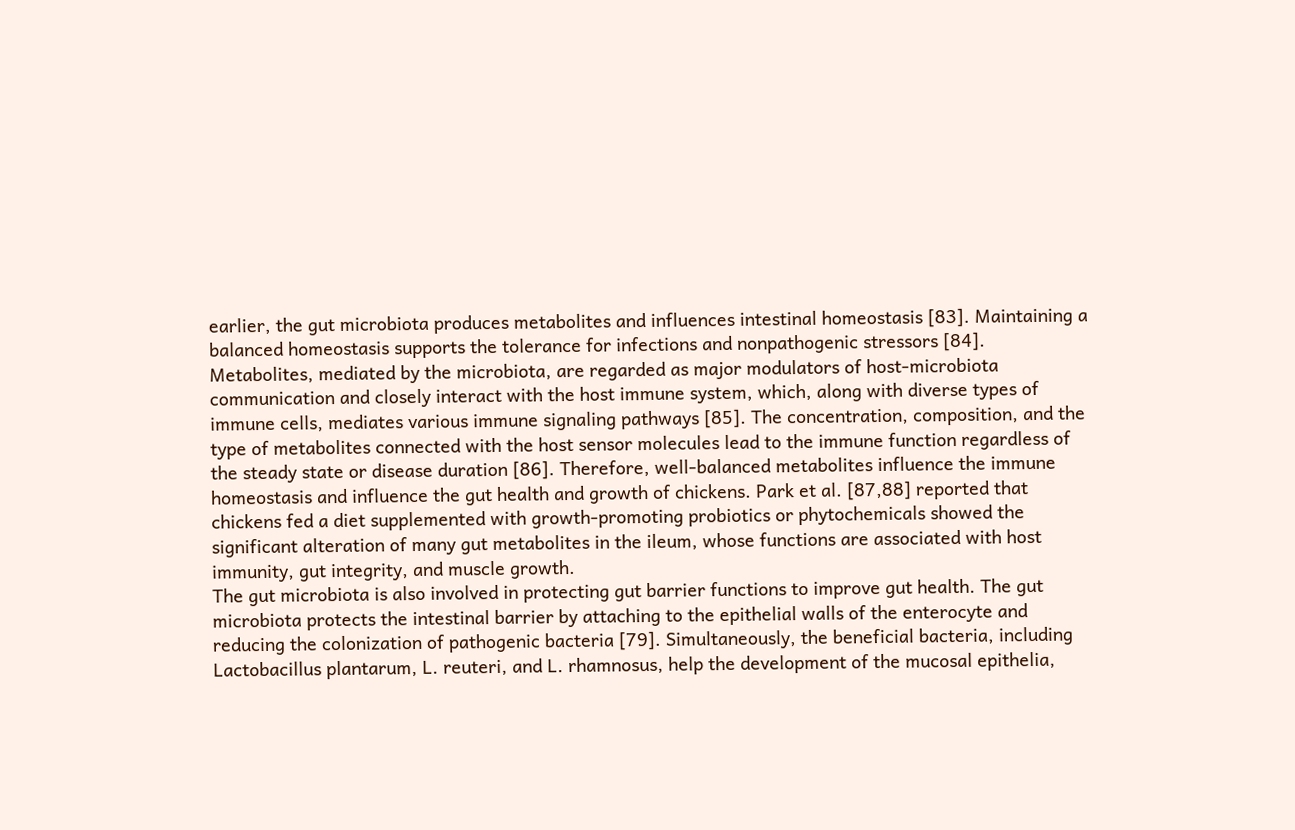earlier, the gut microbiota produces metabolites and influences intestinal homeostasis [83]. Maintaining a balanced homeostasis supports the tolerance for infections and nonpathogenic stressors [84]. Metabolites, mediated by the microbiota, are regarded as major modulators of host-microbiota communication and closely interact with the host immune system, which, along with diverse types of immune cells, mediates various immune signaling pathways [85]. The concentration, composition, and the type of metabolites connected with the host sensor molecules lead to the immune function regardless of the steady state or disease duration [86]. Therefore, well-balanced metabolites influence the immune homeostasis and influence the gut health and growth of chickens. Park et al. [87,88] reported that chickens fed a diet supplemented with growth-promoting probiotics or phytochemicals showed the significant alteration of many gut metabolites in the ileum, whose functions are associated with host immunity, gut integrity, and muscle growth.
The gut microbiota is also involved in protecting gut barrier functions to improve gut health. The gut microbiota protects the intestinal barrier by attaching to the epithelial walls of the enterocyte and reducing the colonization of pathogenic bacteria [79]. Simultaneously, the beneficial bacteria, including Lactobacillus plantarum, L. reuteri, and L. rhamnosus, help the development of the mucosal epithelia,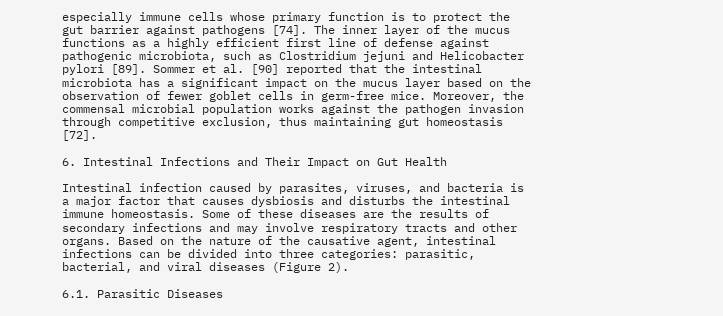especially immune cells whose primary function is to protect the gut barrier against pathogens [74]. The inner layer of the mucus functions as a highly efficient first line of defense against pathogenic microbiota, such as Clostridium jejuni and Helicobacter pylori [89]. Sommer et al. [90] reported that the intestinal microbiota has a significant impact on the mucus layer based on the observation of fewer goblet cells in germ-free mice. Moreover, the commensal microbial population works against the pathogen invasion through competitive exclusion, thus maintaining gut homeostasis [72].

6. Intestinal Infections and Their Impact on Gut Health

Intestinal infection caused by parasites, viruses, and bacteria is a major factor that causes dysbiosis and disturbs the intestinal immune homeostasis. Some of these diseases are the results of secondary infections and may involve respiratory tracts and other organs. Based on the nature of the causative agent, intestinal infections can be divided into three categories: parasitic, bacterial, and viral diseases (Figure 2).

6.1. Parasitic Diseases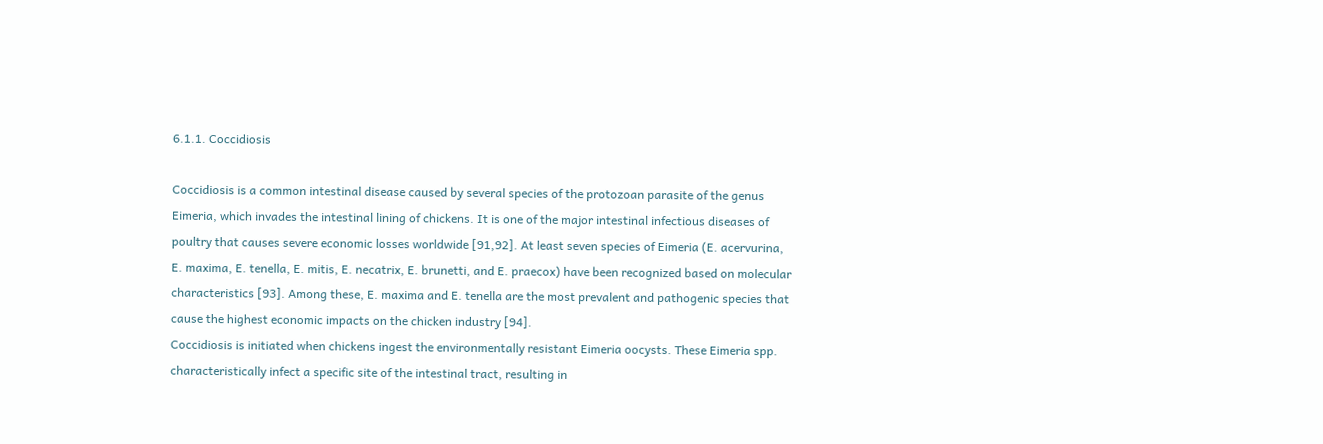6.1.1. Coccidiosis

Coccidiosis is a common intestinal disease caused by several species of the protozoan parasite of the genus Eimeria, which invades the intestinal lining of chickens. It is one of the major intestinal infectious diseases of poultry that causes severe economic losses worldwide [91,92]. At least seven species of Eimeria (E. acervurina, E. maxima, E. tenella, E. mitis, E. necatrix, E. brunetti, and E. praecox) have been recognized based on molecular characteristics [93]. Among these, E. maxima and E. tenella are the most prevalent and pathogenic species that cause the highest economic impacts on the chicken industry [94].
Coccidiosis is initiated when chickens ingest the environmentally resistant Eimeria oocysts. These Eimeria spp. characteristically infect a specific site of the intestinal tract, resulting in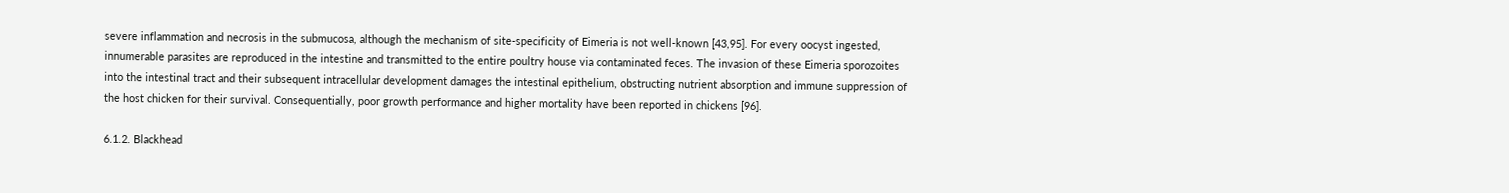severe inflammation and necrosis in the submucosa, although the mechanism of site-specificity of Eimeria is not well-known [43,95]. For every oocyst ingested, innumerable parasites are reproduced in the intestine and transmitted to the entire poultry house via contaminated feces. The invasion of these Eimeria sporozoites into the intestinal tract and their subsequent intracellular development damages the intestinal epithelium, obstructing nutrient absorption and immune suppression of the host chicken for their survival. Consequentially, poor growth performance and higher mortality have been reported in chickens [96].

6.1.2. Blackhead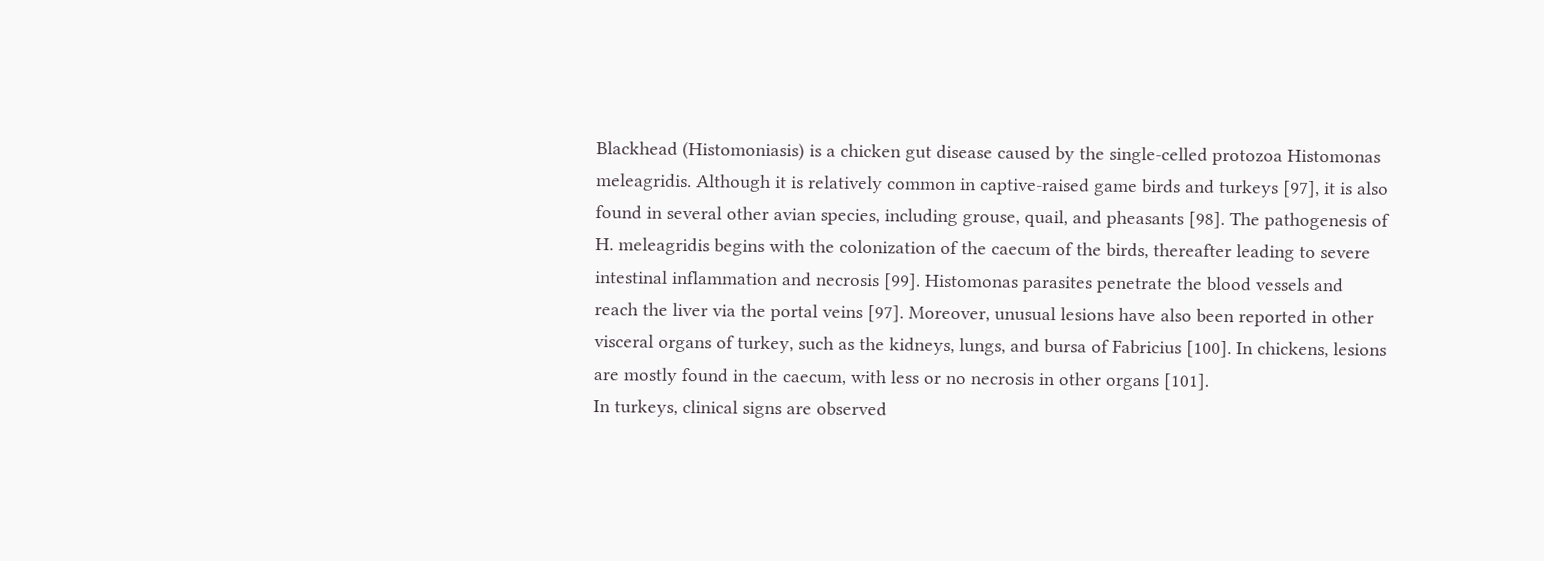Blackhead (Histomoniasis) is a chicken gut disease caused by the single-celled protozoa Histomonas meleagridis. Although it is relatively common in captive-raised game birds and turkeys [97], it is also found in several other avian species, including grouse, quail, and pheasants [98]. The pathogenesis of H. meleagridis begins with the colonization of the caecum of the birds, thereafter leading to severe intestinal inflammation and necrosis [99]. Histomonas parasites penetrate the blood vessels and reach the liver via the portal veins [97]. Moreover, unusual lesions have also been reported in other visceral organs of turkey, such as the kidneys, lungs, and bursa of Fabricius [100]. In chickens, lesions are mostly found in the caecum, with less or no necrosis in other organs [101].
In turkeys, clinical signs are observed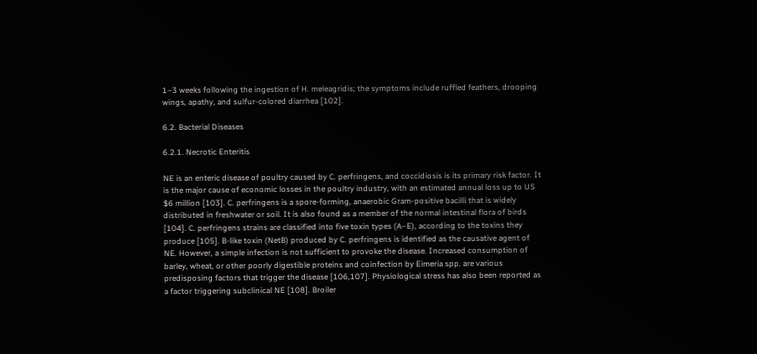1–3 weeks following the ingestion of H. meleagridis; the symptoms include ruffled feathers, drooping wings, apathy, and sulfur-colored diarrhea [102].

6.2. Bacterial Diseases

6.2.1. Necrotic Enteritis

NE is an enteric disease of poultry caused by C. perfringens, and coccidiosis is its primary risk factor. It is the major cause of economic losses in the poultry industry, with an estimated annual loss up to US $6 million [103]. C. perfringens is a spore-forming, anaerobic Gram-positive bacilli that is widely distributed in freshwater or soil. It is also found as a member of the normal intestinal flora of birds [104]. C. perfringens strains are classified into five toxin types (A–E), according to the toxins they produce [105]. B-like toxin (NetB) produced by C. perfringens is identified as the causative agent of NE. However, a simple infection is not sufficient to provoke the disease. Increased consumption of barley, wheat, or other poorly digestible proteins and coinfection by Eimeria spp. are various predisposing factors that trigger the disease [106,107]. Physiological stress has also been reported as a factor triggering subclinical NE [108]. Broiler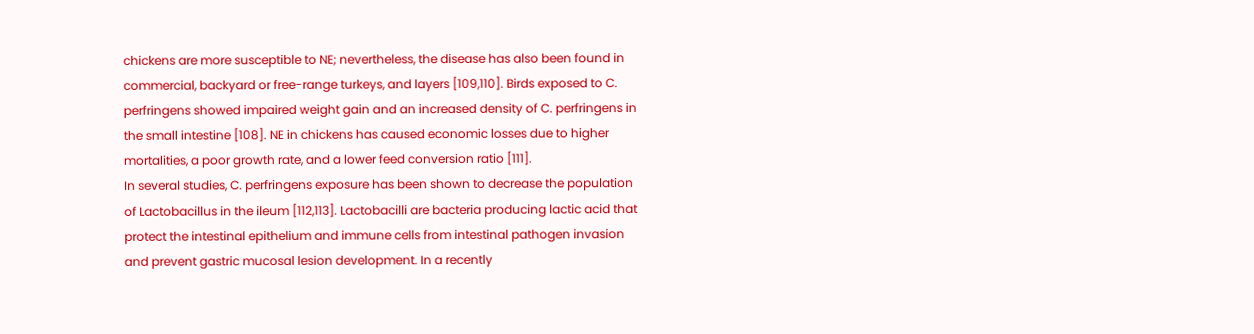chickens are more susceptible to NE; nevertheless, the disease has also been found in commercial, backyard or free-range turkeys, and layers [109,110]. Birds exposed to C. perfringens showed impaired weight gain and an increased density of C. perfringens in the small intestine [108]. NE in chickens has caused economic losses due to higher mortalities, a poor growth rate, and a lower feed conversion ratio [111].
In several studies, C. perfringens exposure has been shown to decrease the population of Lactobacillus in the ileum [112,113]. Lactobacilli are bacteria producing lactic acid that protect the intestinal epithelium and immune cells from intestinal pathogen invasion and prevent gastric mucosal lesion development. In a recently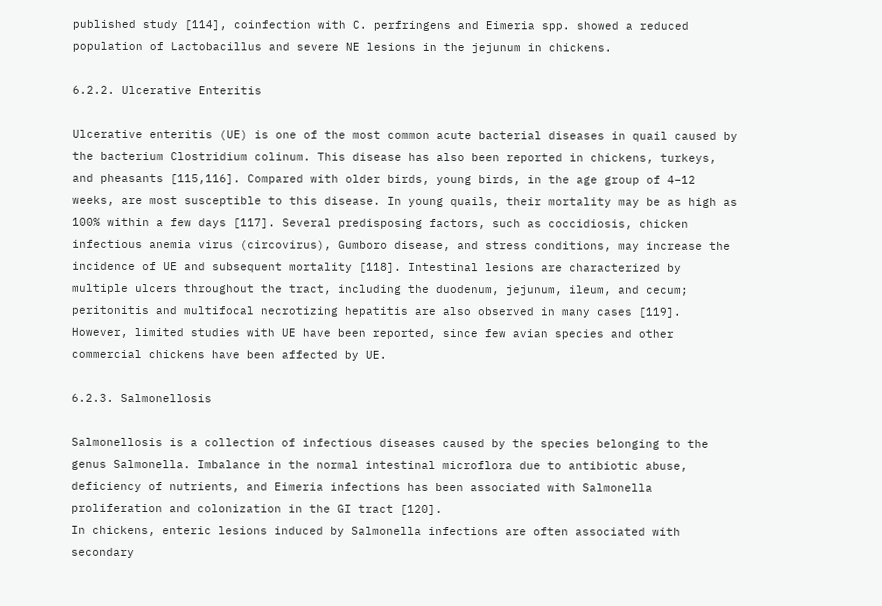published study [114], coinfection with C. perfringens and Eimeria spp. showed a reduced population of Lactobacillus and severe NE lesions in the jejunum in chickens.

6.2.2. Ulcerative Enteritis

Ulcerative enteritis (UE) is one of the most common acute bacterial diseases in quail caused by the bacterium Clostridium colinum. This disease has also been reported in chickens, turkeys, and pheasants [115,116]. Compared with older birds, young birds, in the age group of 4–12 weeks, are most susceptible to this disease. In young quails, their mortality may be as high as 100% within a few days [117]. Several predisposing factors, such as coccidiosis, chicken infectious anemia virus (circovirus), Gumboro disease, and stress conditions, may increase the incidence of UE and subsequent mortality [118]. Intestinal lesions are characterized by multiple ulcers throughout the tract, including the duodenum, jejunum, ileum, and cecum; peritonitis and multifocal necrotizing hepatitis are also observed in many cases [119]. However, limited studies with UE have been reported, since few avian species and other commercial chickens have been affected by UE.

6.2.3. Salmonellosis

Salmonellosis is a collection of infectious diseases caused by the species belonging to the genus Salmonella. Imbalance in the normal intestinal microflora due to antibiotic abuse, deficiency of nutrients, and Eimeria infections has been associated with Salmonella proliferation and colonization in the GI tract [120].
In chickens, enteric lesions induced by Salmonella infections are often associated with secondary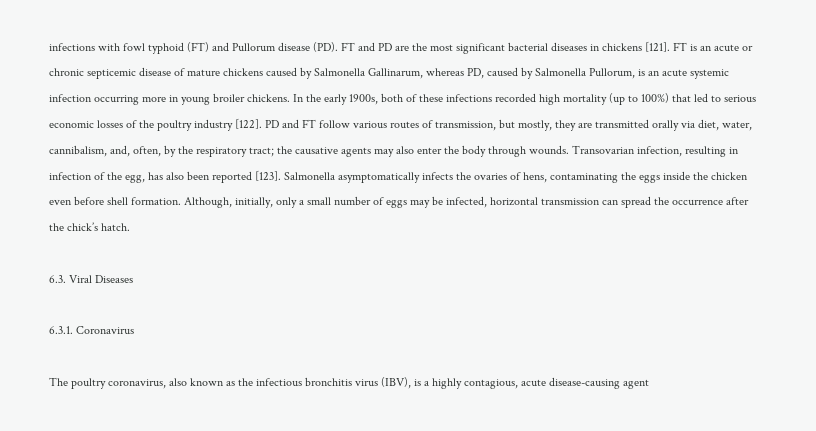infections with fowl typhoid (FT) and Pullorum disease (PD). FT and PD are the most significant bacterial diseases in chickens [121]. FT is an acute or chronic septicemic disease of mature chickens caused by Salmonella Gallinarum, whereas PD, caused by Salmonella Pullorum, is an acute systemic infection occurring more in young broiler chickens. In the early 1900s, both of these infections recorded high mortality (up to 100%) that led to serious economic losses of the poultry industry [122]. PD and FT follow various routes of transmission, but mostly, they are transmitted orally via diet, water, cannibalism, and, often, by the respiratory tract; the causative agents may also enter the body through wounds. Transovarian infection, resulting in infection of the egg, has also been reported [123]. Salmonella asymptomatically infects the ovaries of hens, contaminating the eggs inside the chicken even before shell formation. Although, initially, only a small number of eggs may be infected, horizontal transmission can spread the occurrence after the chick’s hatch.

6.3. Viral Diseases

6.3.1. Coronavirus

The poultry coronavirus, also known as the infectious bronchitis virus (IBV), is a highly contagious, acute disease-causing agent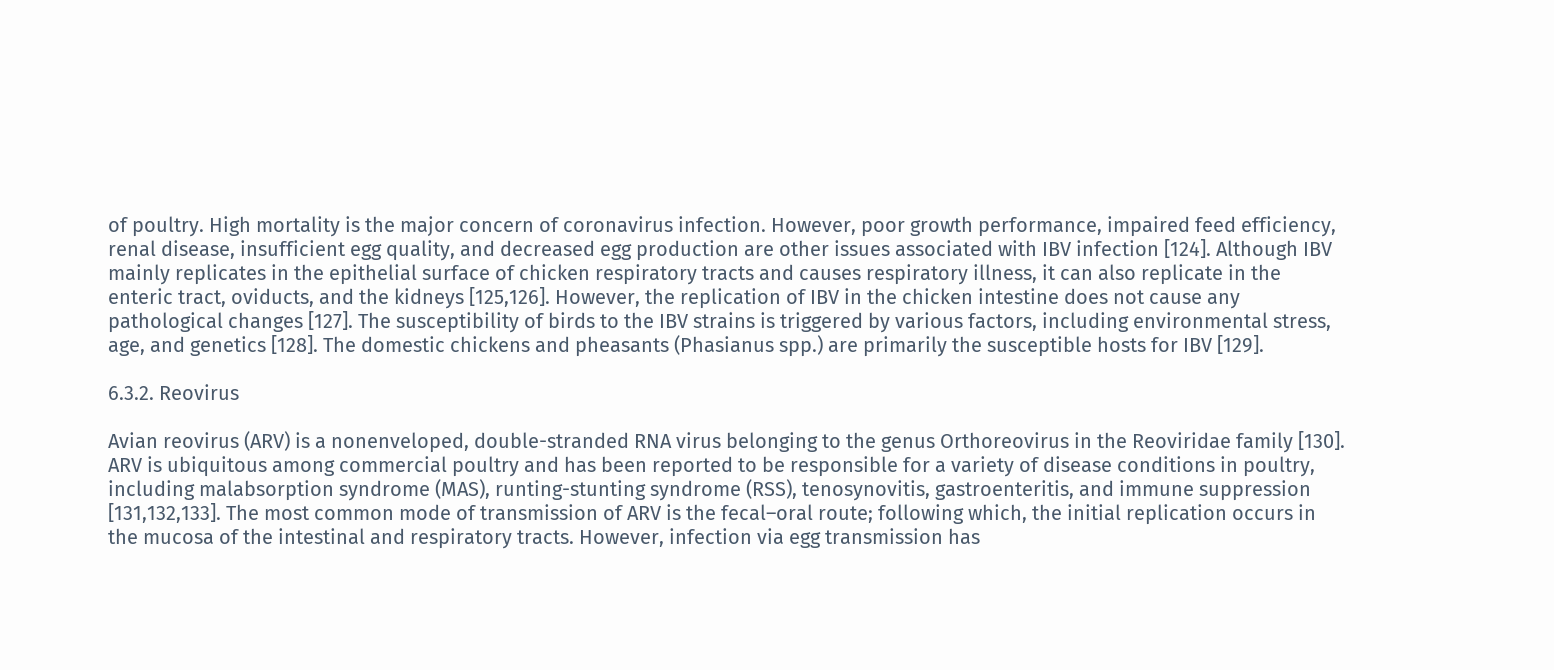of poultry. High mortality is the major concern of coronavirus infection. However, poor growth performance, impaired feed efficiency, renal disease, insufficient egg quality, and decreased egg production are other issues associated with IBV infection [124]. Although IBV mainly replicates in the epithelial surface of chicken respiratory tracts and causes respiratory illness, it can also replicate in the enteric tract, oviducts, and the kidneys [125,126]. However, the replication of IBV in the chicken intestine does not cause any pathological changes [127]. The susceptibility of birds to the IBV strains is triggered by various factors, including environmental stress, age, and genetics [128]. The domestic chickens and pheasants (Phasianus spp.) are primarily the susceptible hosts for IBV [129].

6.3.2. Reovirus

Avian reovirus (ARV) is a nonenveloped, double-stranded RNA virus belonging to the genus Orthoreovirus in the Reoviridae family [130]. ARV is ubiquitous among commercial poultry and has been reported to be responsible for a variety of disease conditions in poultry, including malabsorption syndrome (MAS), runting-stunting syndrome (RSS), tenosynovitis, gastroenteritis, and immune suppression [131,132,133]. The most common mode of transmission of ARV is the fecal–oral route; following which, the initial replication occurs in the mucosa of the intestinal and respiratory tracts. However, infection via egg transmission has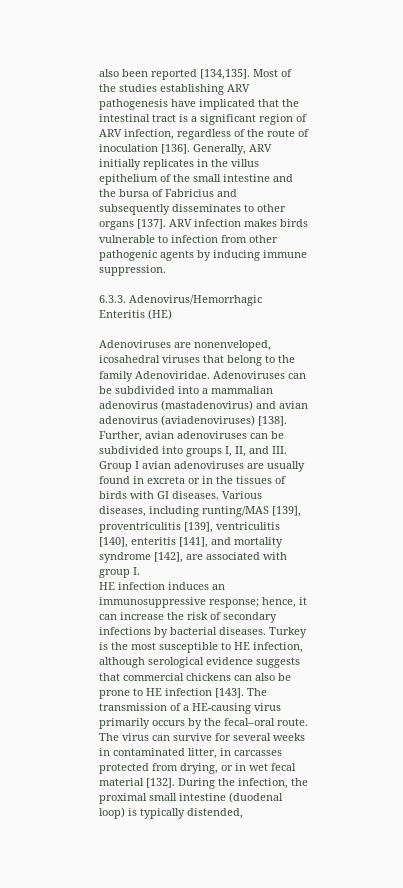also been reported [134,135]. Most of the studies establishing ARV pathogenesis have implicated that the intestinal tract is a significant region of ARV infection, regardless of the route of inoculation [136]. Generally, ARV initially replicates in the villus epithelium of the small intestine and the bursa of Fabricius and subsequently disseminates to other organs [137]. ARV infection makes birds vulnerable to infection from other pathogenic agents by inducing immune suppression.

6.3.3. Adenovirus/Hemorrhagic Enteritis (HE)

Adenoviruses are nonenveloped, icosahedral viruses that belong to the family Adenoviridae. Adenoviruses can be subdivided into a mammalian adenovirus (mastadenovirus) and avian adenovirus (aviadenoviruses) [138]. Further, avian adenoviruses can be subdivided into groups I, II, and III. Group I avian adenoviruses are usually found in excreta or in the tissues of birds with GI diseases. Various diseases, including runting/MAS [139], proventriculitis [139], ventriculitis [140], enteritis [141], and mortality syndrome [142], are associated with group I.
HE infection induces an immunosuppressive response; hence, it can increase the risk of secondary infections by bacterial diseases. Turkey is the most susceptible to HE infection, although serological evidence suggests that commercial chickens can also be prone to HE infection [143]. The transmission of a HE-causing virus primarily occurs by the fecal–oral route. The virus can survive for several weeks in contaminated litter, in carcasses protected from drying, or in wet fecal material [132]. During the infection, the proximal small intestine (duodenal loop) is typically distended,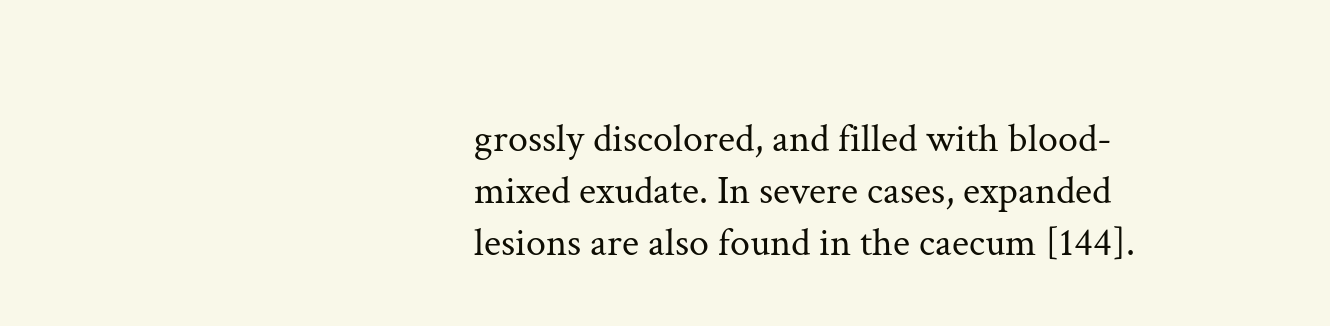grossly discolored, and filled with blood-mixed exudate. In severe cases, expanded lesions are also found in the caecum [144].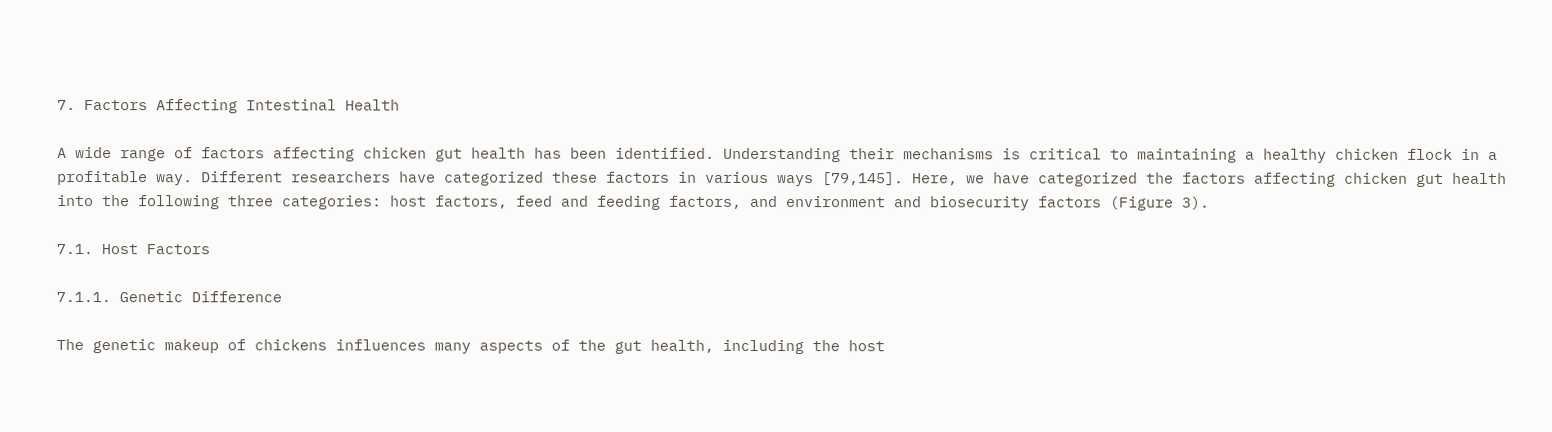7. Factors Affecting Intestinal Health

A wide range of factors affecting chicken gut health has been identified. Understanding their mechanisms is critical to maintaining a healthy chicken flock in a profitable way. Different researchers have categorized these factors in various ways [79,145]. Here, we have categorized the factors affecting chicken gut health into the following three categories: host factors, feed and feeding factors, and environment and biosecurity factors (Figure 3).

7.1. Host Factors

7.1.1. Genetic Difference

The genetic makeup of chickens influences many aspects of the gut health, including the host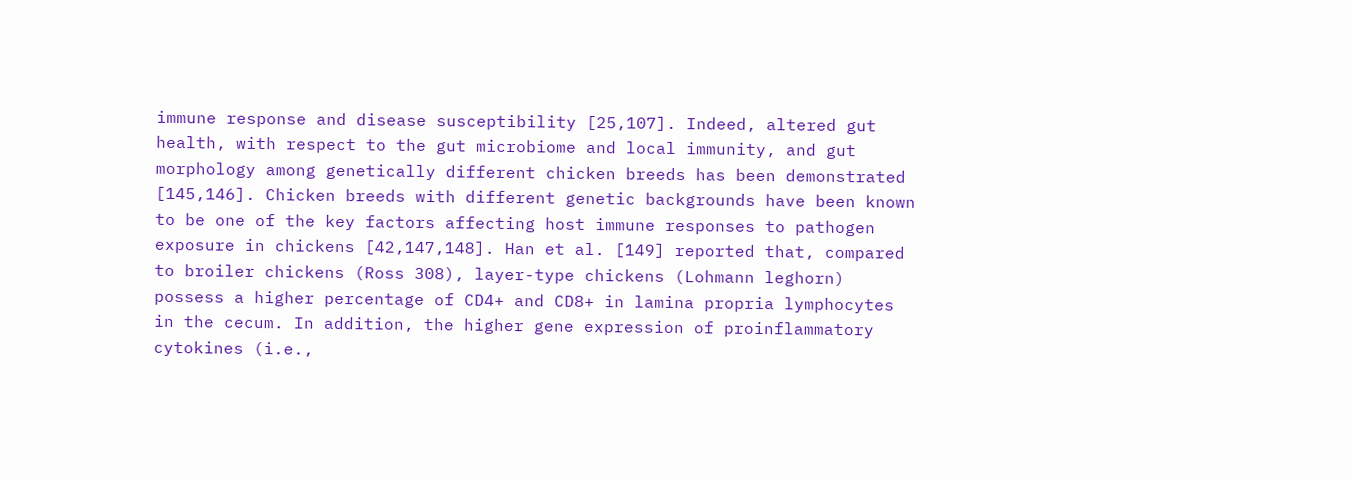immune response and disease susceptibility [25,107]. Indeed, altered gut health, with respect to the gut microbiome and local immunity, and gut morphology among genetically different chicken breeds has been demonstrated [145,146]. Chicken breeds with different genetic backgrounds have been known to be one of the key factors affecting host immune responses to pathogen exposure in chickens [42,147,148]. Han et al. [149] reported that, compared to broiler chickens (Ross 308), layer-type chickens (Lohmann leghorn) possess a higher percentage of CD4+ and CD8+ in lamina propria lymphocytes in the cecum. In addition, the higher gene expression of proinflammatory cytokines (i.e.,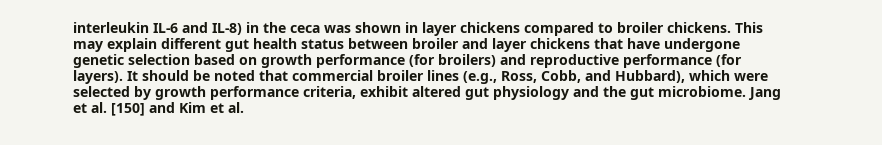interleukin IL-6 and IL-8) in the ceca was shown in layer chickens compared to broiler chickens. This may explain different gut health status between broiler and layer chickens that have undergone genetic selection based on growth performance (for broilers) and reproductive performance (for layers). It should be noted that commercial broiler lines (e.g., Ross, Cobb, and Hubbard), which were selected by growth performance criteria, exhibit altered gut physiology and the gut microbiome. Jang et al. [150] and Kim et al.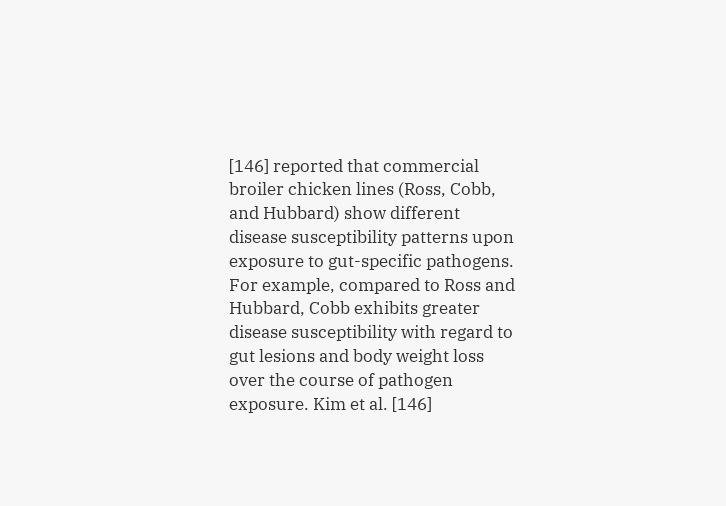[146] reported that commercial broiler chicken lines (Ross, Cobb, and Hubbard) show different disease susceptibility patterns upon exposure to gut-specific pathogens. For example, compared to Ross and Hubbard, Cobb exhibits greater disease susceptibility with regard to gut lesions and body weight loss over the course of pathogen exposure. Kim et al. [146]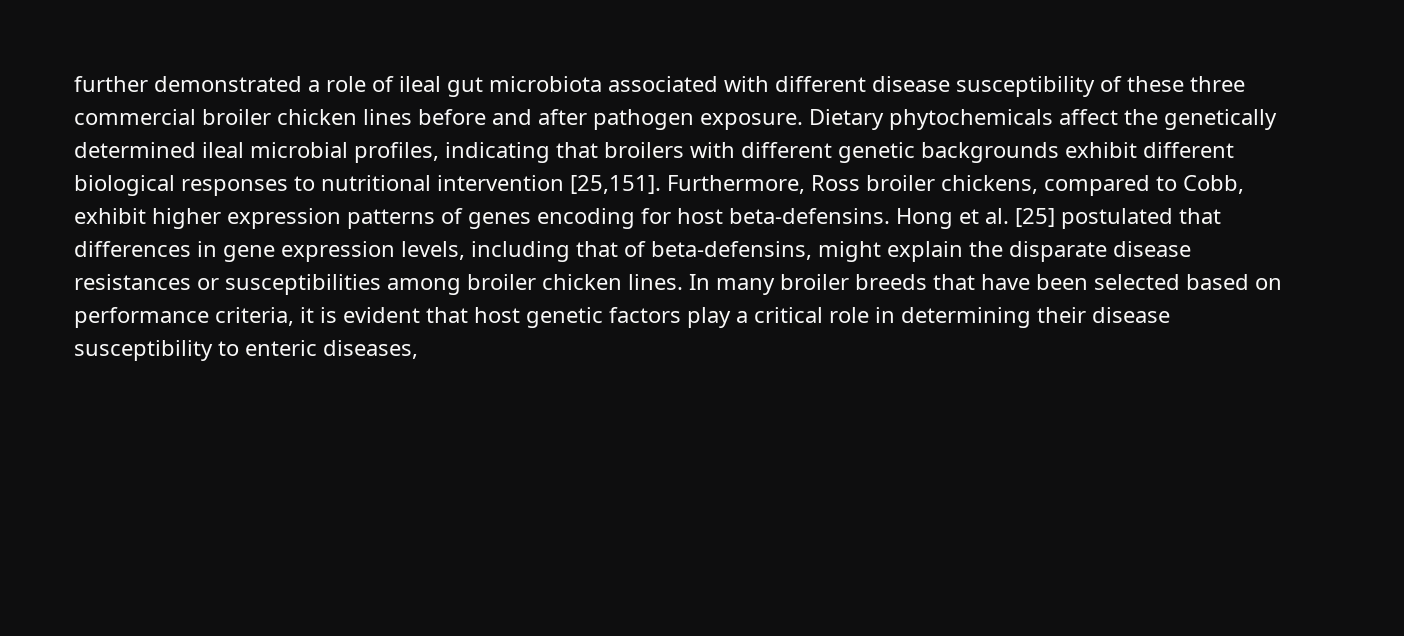further demonstrated a role of ileal gut microbiota associated with different disease susceptibility of these three commercial broiler chicken lines before and after pathogen exposure. Dietary phytochemicals affect the genetically determined ileal microbial profiles, indicating that broilers with different genetic backgrounds exhibit different biological responses to nutritional intervention [25,151]. Furthermore, Ross broiler chickens, compared to Cobb, exhibit higher expression patterns of genes encoding for host beta-defensins. Hong et al. [25] postulated that differences in gene expression levels, including that of beta-defensins, might explain the disparate disease resistances or susceptibilities among broiler chicken lines. In many broiler breeds that have been selected based on performance criteria, it is evident that host genetic factors play a critical role in determining their disease susceptibility to enteric diseases,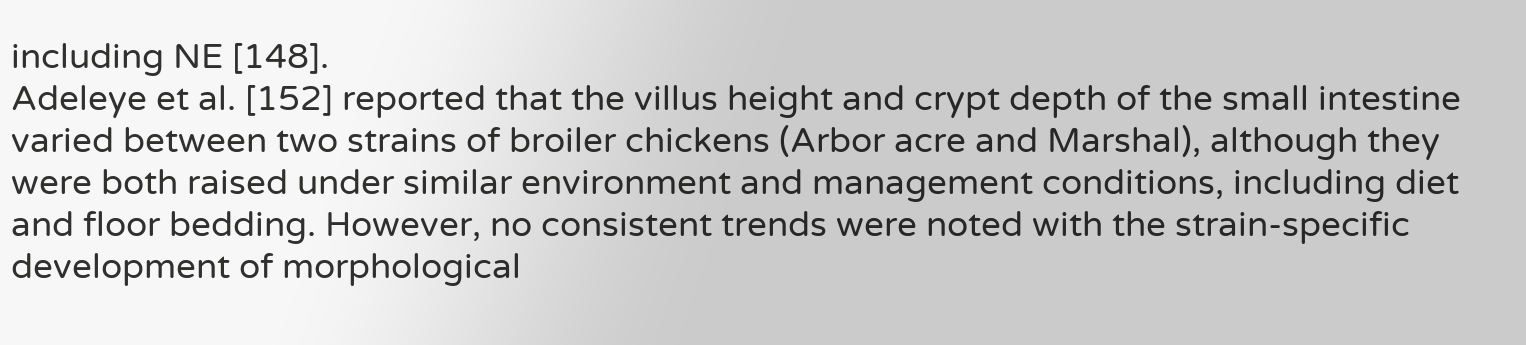including NE [148].
Adeleye et al. [152] reported that the villus height and crypt depth of the small intestine varied between two strains of broiler chickens (Arbor acre and Marshal), although they were both raised under similar environment and management conditions, including diet and floor bedding. However, no consistent trends were noted with the strain-specific development of morphological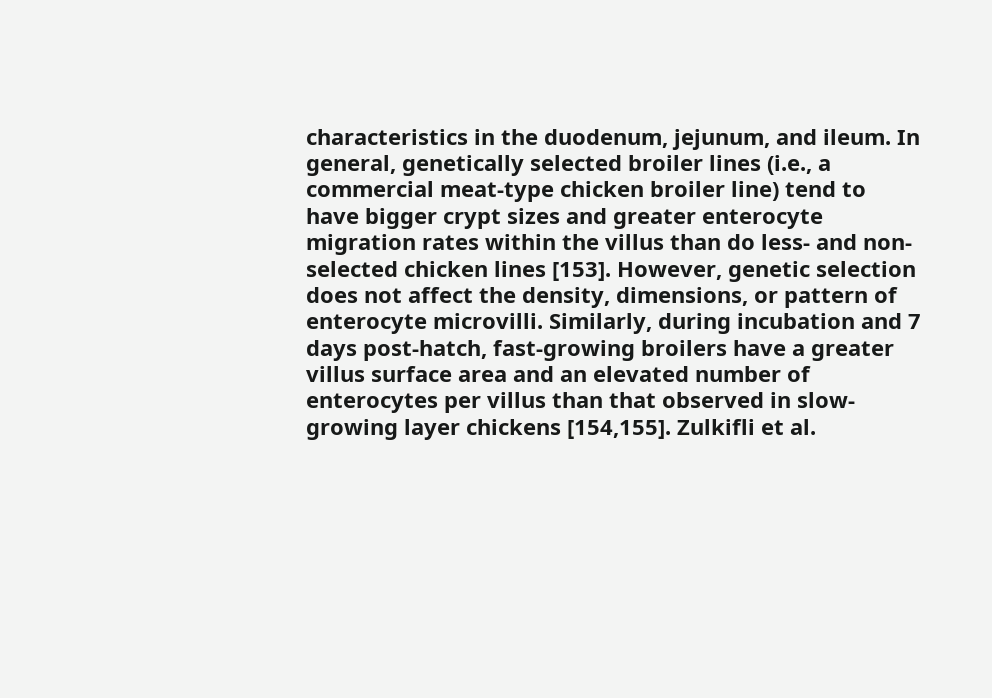characteristics in the duodenum, jejunum, and ileum. In general, genetically selected broiler lines (i.e., a commercial meat-type chicken broiler line) tend to have bigger crypt sizes and greater enterocyte migration rates within the villus than do less- and non-selected chicken lines [153]. However, genetic selection does not affect the density, dimensions, or pattern of enterocyte microvilli. Similarly, during incubation and 7 days post-hatch, fast-growing broilers have a greater villus surface area and an elevated number of enterocytes per villus than that observed in slow-growing layer chickens [154,155]. Zulkifli et al.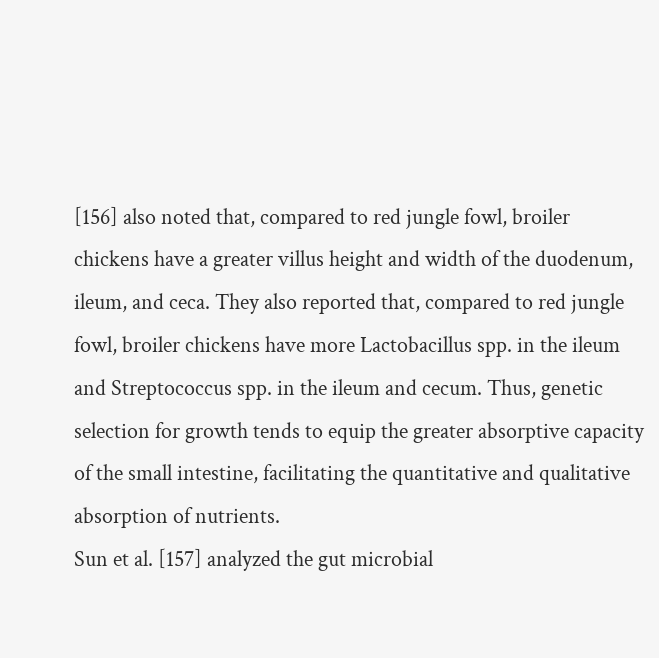[156] also noted that, compared to red jungle fowl, broiler chickens have a greater villus height and width of the duodenum, ileum, and ceca. They also reported that, compared to red jungle fowl, broiler chickens have more Lactobacillus spp. in the ileum and Streptococcus spp. in the ileum and cecum. Thus, genetic selection for growth tends to equip the greater absorptive capacity of the small intestine, facilitating the quantitative and qualitative absorption of nutrients.
Sun et al. [157] analyzed the gut microbial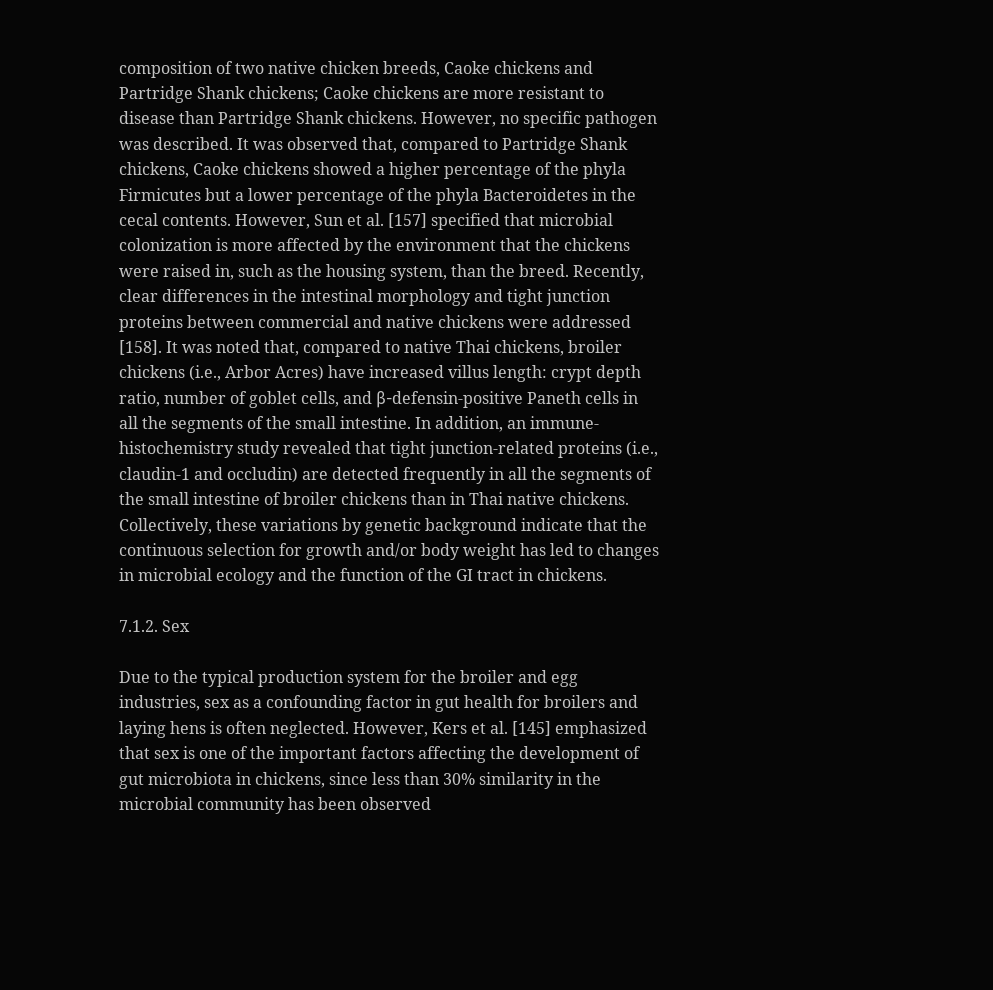composition of two native chicken breeds, Caoke chickens and Partridge Shank chickens; Caoke chickens are more resistant to disease than Partridge Shank chickens. However, no specific pathogen was described. It was observed that, compared to Partridge Shank chickens, Caoke chickens showed a higher percentage of the phyla Firmicutes but a lower percentage of the phyla Bacteroidetes in the cecal contents. However, Sun et al. [157] specified that microbial colonization is more affected by the environment that the chickens were raised in, such as the housing system, than the breed. Recently, clear differences in the intestinal morphology and tight junction proteins between commercial and native chickens were addressed [158]. It was noted that, compared to native Thai chickens, broiler chickens (i.e., Arbor Acres) have increased villus length: crypt depth ratio, number of goblet cells, and β-defensin-positive Paneth cells in all the segments of the small intestine. In addition, an immune-histochemistry study revealed that tight junction-related proteins (i.e., claudin-1 and occludin) are detected frequently in all the segments of the small intestine of broiler chickens than in Thai native chickens. Collectively, these variations by genetic background indicate that the continuous selection for growth and/or body weight has led to changes in microbial ecology and the function of the GI tract in chickens.

7.1.2. Sex

Due to the typical production system for the broiler and egg industries, sex as a confounding factor in gut health for broilers and laying hens is often neglected. However, Kers et al. [145] emphasized that sex is one of the important factors affecting the development of gut microbiota in chickens, since less than 30% similarity in the microbial community has been observed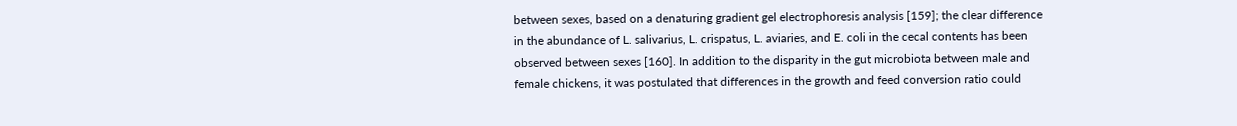between sexes, based on a denaturing gradient gel electrophoresis analysis [159]; the clear difference in the abundance of L. salivarius, L. crispatus, L. aviaries, and E. coli in the cecal contents has been observed between sexes [160]. In addition to the disparity in the gut microbiota between male and female chickens, it was postulated that differences in the growth and feed conversion ratio could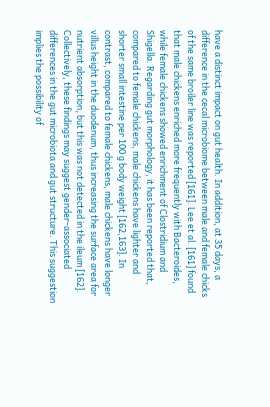have a distinct impact on gut health. In addition, at 35 days, a difference in the cecal microbiome between male and female chicks of the same broiler line was reported [161]. Lee et al. [161] found that male chickens enriched more frequently with Bacteroides, while female chickens showed enrichment of Clostridium and Shigella. Regarding gut morphology, it has been reported that, compared to female chickens, male chickens have lighter and shorter small intestine per 100 g body weight [162,163]. In contrast, compared to female chickens, male chickens have longer villus height in the duodenum, thus increasing the surface area for nutrient absorption, but this was not detected in the ileum [162]. Collectively, these findings may suggest gender-associated differences in the gut microbiota and gut structure. This suggestion implies the possibility of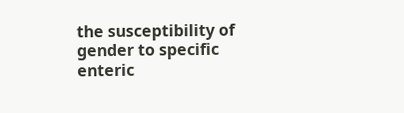the susceptibility of gender to specific enteric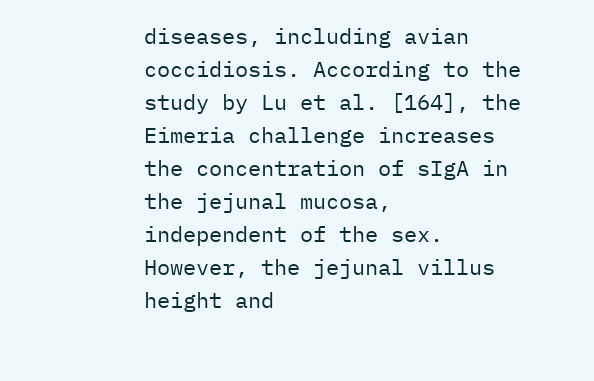diseases, including avian coccidiosis. According to the study by Lu et al. [164], the Eimeria challenge increases the concentration of sIgA in the jejunal mucosa, independent of the sex. However, the jejunal villus height and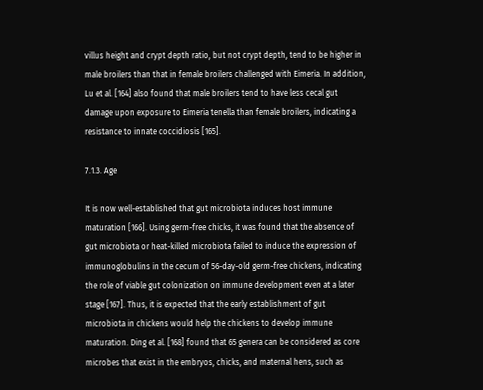villus height and crypt depth ratio, but not crypt depth, tend to be higher in male broilers than that in female broilers challenged with Eimeria. In addition, Lu et al. [164] also found that male broilers tend to have less cecal gut damage upon exposure to Eimeria tenella than female broilers, indicating a resistance to innate coccidiosis [165].

7.1.3. Age

It is now well-established that gut microbiota induces host immune maturation [166]. Using germ-free chicks, it was found that the absence of gut microbiota or heat-killed microbiota failed to induce the expression of immunoglobulins in the cecum of 56-day-old germ-free chickens, indicating the role of viable gut colonization on immune development even at a later stage [167]. Thus, it is expected that the early establishment of gut microbiota in chickens would help the chickens to develop immune maturation. Ding et al. [168] found that 65 genera can be considered as core microbes that exist in the embryos, chicks, and maternal hens, such as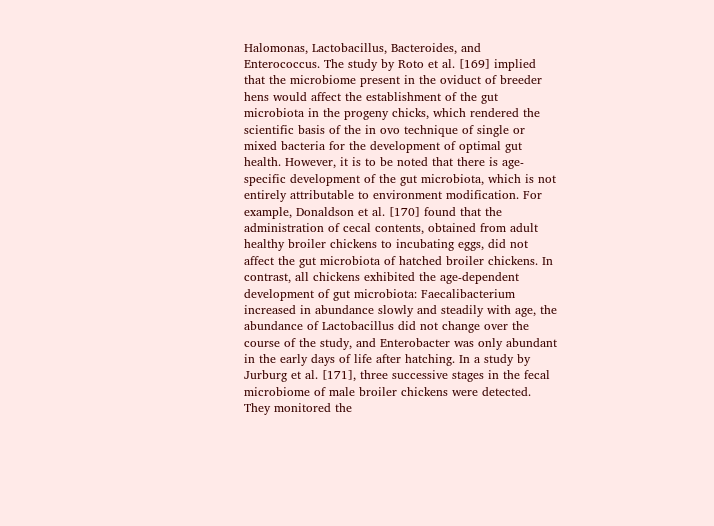Halomonas, Lactobacillus, Bacteroides, and Enterococcus. The study by Roto et al. [169] implied that the microbiome present in the oviduct of breeder hens would affect the establishment of the gut microbiota in the progeny chicks, which rendered the scientific basis of the in ovo technique of single or mixed bacteria for the development of optimal gut health. However, it is to be noted that there is age-specific development of the gut microbiota, which is not entirely attributable to environment modification. For example, Donaldson et al. [170] found that the administration of cecal contents, obtained from adult healthy broiler chickens to incubating eggs, did not affect the gut microbiota of hatched broiler chickens. In contrast, all chickens exhibited the age-dependent development of gut microbiota: Faecalibacterium increased in abundance slowly and steadily with age, the abundance of Lactobacillus did not change over the course of the study, and Enterobacter was only abundant in the early days of life after hatching. In a study by Jurburg et al. [171], three successive stages in the fecal microbiome of male broiler chickens were detected. They monitored the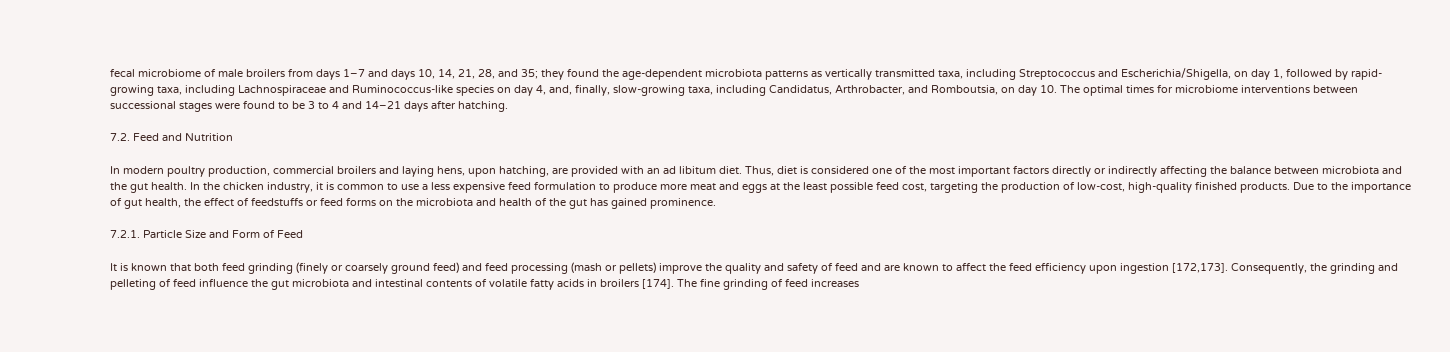fecal microbiome of male broilers from days 1–7 and days 10, 14, 21, 28, and 35; they found the age-dependent microbiota patterns as vertically transmitted taxa, including Streptococcus and Escherichia/Shigella, on day 1, followed by rapid-growing taxa, including Lachnospiraceae and Ruminococcus-like species on day 4, and, finally, slow-growing taxa, including Candidatus, Arthrobacter, and Romboutsia, on day 10. The optimal times for microbiome interventions between successional stages were found to be 3 to 4 and 14–21 days after hatching.

7.2. Feed and Nutrition

In modern poultry production, commercial broilers and laying hens, upon hatching, are provided with an ad libitum diet. Thus, diet is considered one of the most important factors directly or indirectly affecting the balance between microbiota and the gut health. In the chicken industry, it is common to use a less expensive feed formulation to produce more meat and eggs at the least possible feed cost, targeting the production of low-cost, high-quality finished products. Due to the importance of gut health, the effect of feedstuffs or feed forms on the microbiota and health of the gut has gained prominence.

7.2.1. Particle Size and Form of Feed

It is known that both feed grinding (finely or coarsely ground feed) and feed processing (mash or pellets) improve the quality and safety of feed and are known to affect the feed efficiency upon ingestion [172,173]. Consequently, the grinding and pelleting of feed influence the gut microbiota and intestinal contents of volatile fatty acids in broilers [174]. The fine grinding of feed increases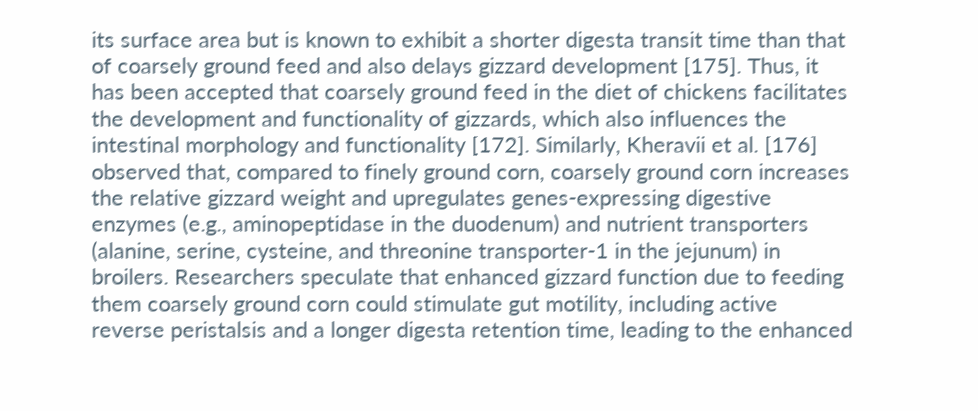its surface area but is known to exhibit a shorter digesta transit time than that of coarsely ground feed and also delays gizzard development [175]. Thus, it has been accepted that coarsely ground feed in the diet of chickens facilitates the development and functionality of gizzards, which also influences the intestinal morphology and functionality [172]. Similarly, Kheravii et al. [176] observed that, compared to finely ground corn, coarsely ground corn increases the relative gizzard weight and upregulates genes-expressing digestive enzymes (e.g., aminopeptidase in the duodenum) and nutrient transporters (alanine, serine, cysteine, and threonine transporter-1 in the jejunum) in broilers. Researchers speculate that enhanced gizzard function due to feeding them coarsely ground corn could stimulate gut motility, including active reverse peristalsis and a longer digesta retention time, leading to the enhanced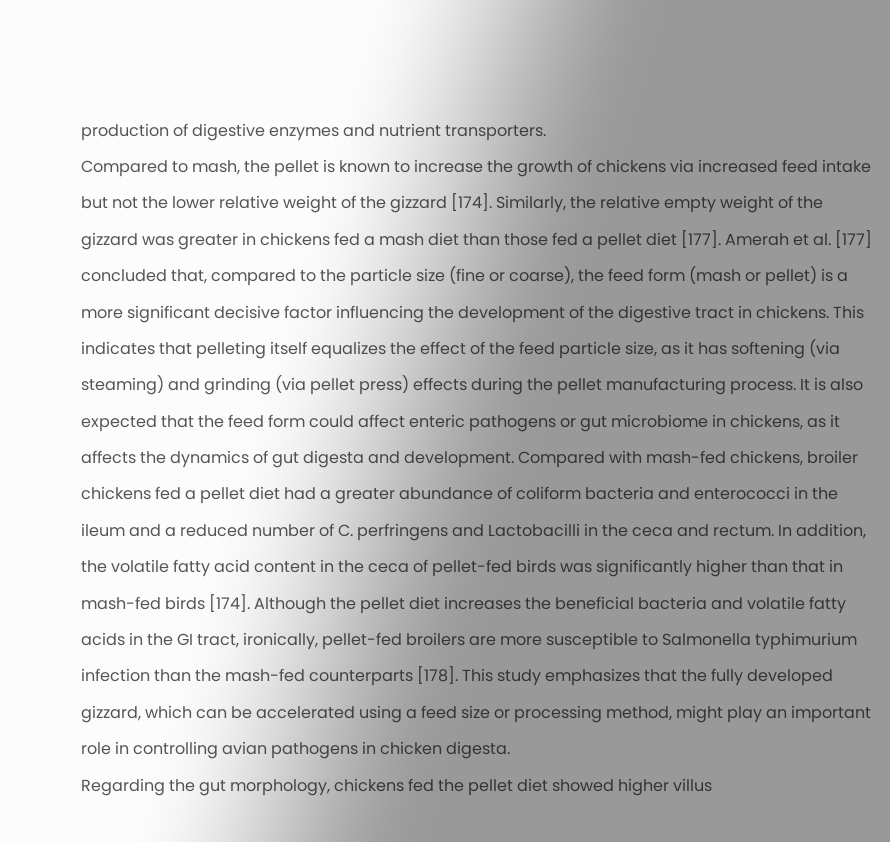production of digestive enzymes and nutrient transporters.
Compared to mash, the pellet is known to increase the growth of chickens via increased feed intake but not the lower relative weight of the gizzard [174]. Similarly, the relative empty weight of the gizzard was greater in chickens fed a mash diet than those fed a pellet diet [177]. Amerah et al. [177] concluded that, compared to the particle size (fine or coarse), the feed form (mash or pellet) is a more significant decisive factor influencing the development of the digestive tract in chickens. This indicates that pelleting itself equalizes the effect of the feed particle size, as it has softening (via steaming) and grinding (via pellet press) effects during the pellet manufacturing process. It is also expected that the feed form could affect enteric pathogens or gut microbiome in chickens, as it affects the dynamics of gut digesta and development. Compared with mash-fed chickens, broiler chickens fed a pellet diet had a greater abundance of coliform bacteria and enterococci in the ileum and a reduced number of C. perfringens and Lactobacilli in the ceca and rectum. In addition, the volatile fatty acid content in the ceca of pellet-fed birds was significantly higher than that in mash-fed birds [174]. Although the pellet diet increases the beneficial bacteria and volatile fatty acids in the GI tract, ironically, pellet-fed broilers are more susceptible to Salmonella typhimurium infection than the mash-fed counterparts [178]. This study emphasizes that the fully developed gizzard, which can be accelerated using a feed size or processing method, might play an important role in controlling avian pathogens in chicken digesta.
Regarding the gut morphology, chickens fed the pellet diet showed higher villus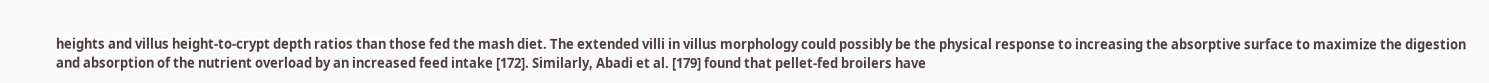heights and villus height-to-crypt depth ratios than those fed the mash diet. The extended villi in villus morphology could possibly be the physical response to increasing the absorptive surface to maximize the digestion and absorption of the nutrient overload by an increased feed intake [172]. Similarly, Abadi et al. [179] found that pellet-fed broilers have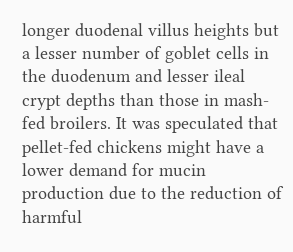longer duodenal villus heights but a lesser number of goblet cells in the duodenum and lesser ileal crypt depths than those in mash-fed broilers. It was speculated that pellet-fed chickens might have a lower demand for mucin production due to the reduction of harmful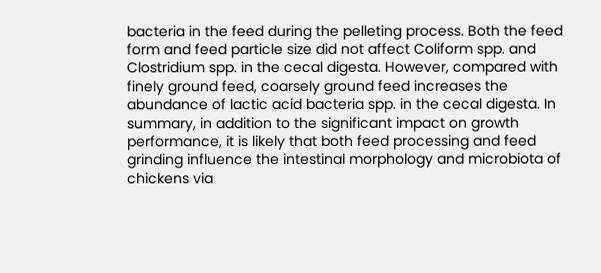bacteria in the feed during the pelleting process. Both the feed form and feed particle size did not affect Coliform spp. and Clostridium spp. in the cecal digesta. However, compared with finely ground feed, coarsely ground feed increases the abundance of lactic acid bacteria spp. in the cecal digesta. In summary, in addition to the significant impact on growth performance, it is likely that both feed processing and feed grinding influence the intestinal morphology and microbiota of chickens via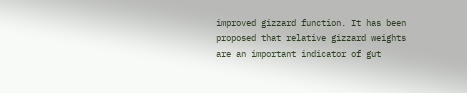improved gizzard function. It has been proposed that relative gizzard weights are an important indicator of gut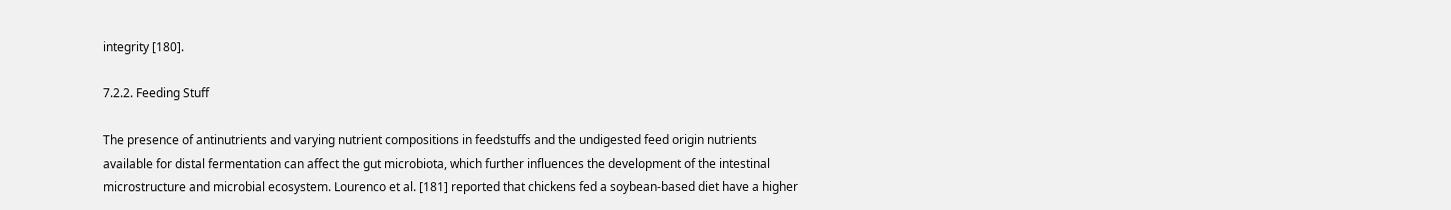integrity [180].

7.2.2. Feeding Stuff

The presence of antinutrients and varying nutrient compositions in feedstuffs and the undigested feed origin nutrients available for distal fermentation can affect the gut microbiota, which further influences the development of the intestinal microstructure and microbial ecosystem. Lourenco et al. [181] reported that chickens fed a soybean-based diet have a higher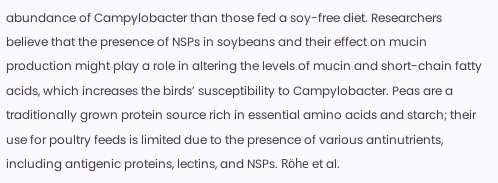abundance of Campylobacter than those fed a soy-free diet. Researchers believe that the presence of NSPs in soybeans and their effect on mucin production might play a role in altering the levels of mucin and short-chain fatty acids, which increases the birds’ susceptibility to Campylobacter. Peas are a traditionally grown protein source rich in essential amino acids and starch; their use for poultry feeds is limited due to the presence of various antinutrients, including antigenic proteins, lectins, and NSPs. Röhe et al.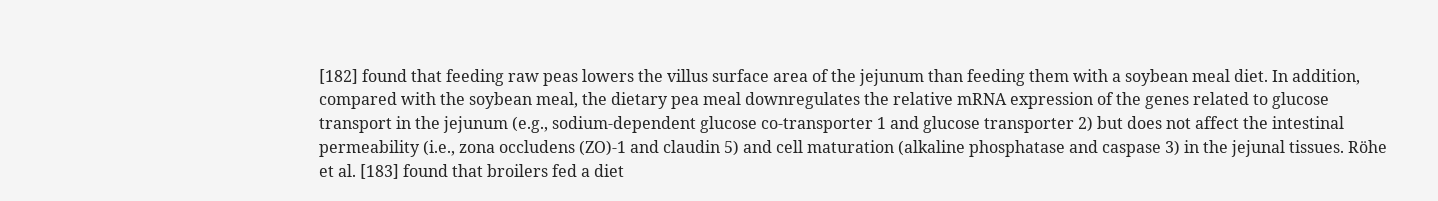[182] found that feeding raw peas lowers the villus surface area of the jejunum than feeding them with a soybean meal diet. In addition, compared with the soybean meal, the dietary pea meal downregulates the relative mRNA expression of the genes related to glucose transport in the jejunum (e.g., sodium-dependent glucose co-transporter 1 and glucose transporter 2) but does not affect the intestinal permeability (i.e., zona occludens (ZO)-1 and claudin 5) and cell maturation (alkaline phosphatase and caspase 3) in the jejunal tissues. Röhe et al. [183] found that broilers fed a diet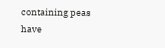containing peas have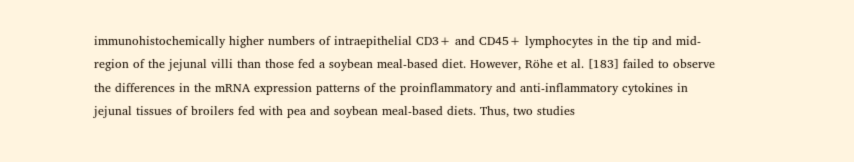immunohistochemically higher numbers of intraepithelial CD3+ and CD45+ lymphocytes in the tip and mid-region of the jejunal villi than those fed a soybean meal-based diet. However, Röhe et al. [183] failed to observe the differences in the mRNA expression patterns of the proinflammatory and anti-inflammatory cytokines in jejunal tissues of broilers fed with pea and soybean meal-based diets. Thus, two studies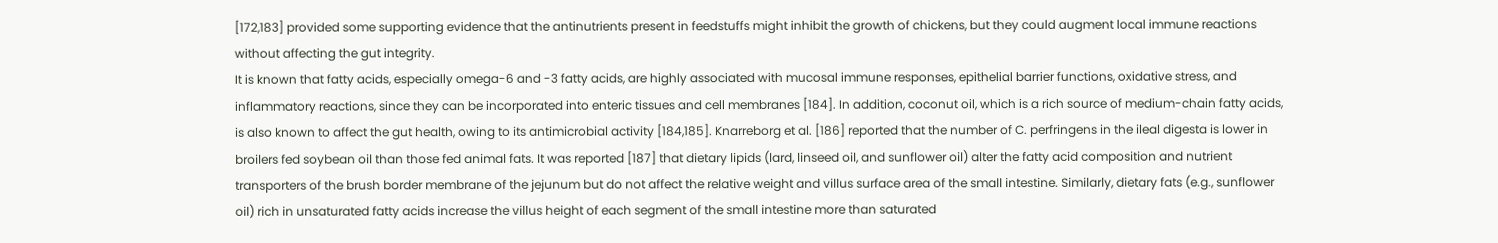[172,183] provided some supporting evidence that the antinutrients present in feedstuffs might inhibit the growth of chickens, but they could augment local immune reactions without affecting the gut integrity.
It is known that fatty acids, especially omega-6 and -3 fatty acids, are highly associated with mucosal immune responses, epithelial barrier functions, oxidative stress, and inflammatory reactions, since they can be incorporated into enteric tissues and cell membranes [184]. In addition, coconut oil, which is a rich source of medium-chain fatty acids, is also known to affect the gut health, owing to its antimicrobial activity [184,185]. Knarreborg et al. [186] reported that the number of C. perfringens in the ileal digesta is lower in broilers fed soybean oil than those fed animal fats. It was reported [187] that dietary lipids (lard, linseed oil, and sunflower oil) alter the fatty acid composition and nutrient transporters of the brush border membrane of the jejunum but do not affect the relative weight and villus surface area of the small intestine. Similarly, dietary fats (e.g., sunflower oil) rich in unsaturated fatty acids increase the villus height of each segment of the small intestine more than saturated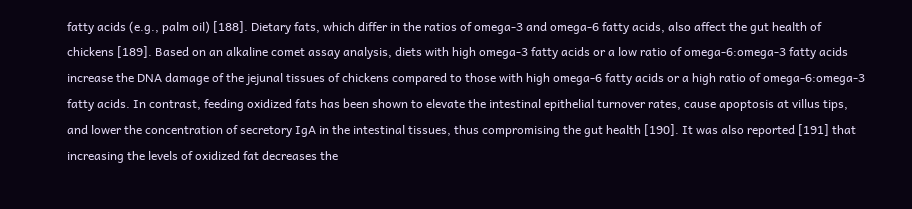fatty acids (e.g., palm oil) [188]. Dietary fats, which differ in the ratios of omega-3 and omega-6 fatty acids, also affect the gut health of chickens [189]. Based on an alkaline comet assay analysis, diets with high omega-3 fatty acids or a low ratio of omega-6:omega-3 fatty acids increase the DNA damage of the jejunal tissues of chickens compared to those with high omega-6 fatty acids or a high ratio of omega-6:omega-3 fatty acids. In contrast, feeding oxidized fats has been shown to elevate the intestinal epithelial turnover rates, cause apoptosis at villus tips, and lower the concentration of secretory IgA in the intestinal tissues, thus compromising the gut health [190]. It was also reported [191] that increasing the levels of oxidized fat decreases the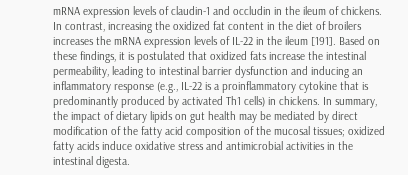mRNA expression levels of claudin-1 and occludin in the ileum of chickens. In contrast, increasing the oxidized fat content in the diet of broilers increases the mRNA expression levels of IL-22 in the ileum [191]. Based on these findings, it is postulated that oxidized fats increase the intestinal permeability, leading to intestinal barrier dysfunction and inducing an inflammatory response (e.g., IL-22 is a proinflammatory cytokine that is predominantly produced by activated Th1 cells) in chickens. In summary, the impact of dietary lipids on gut health may be mediated by direct modification of the fatty acid composition of the mucosal tissues; oxidized fatty acids induce oxidative stress and antimicrobial activities in the intestinal digesta.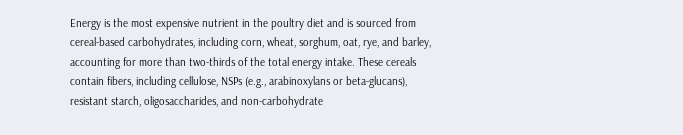Energy is the most expensive nutrient in the poultry diet and is sourced from cereal-based carbohydrates, including corn, wheat, sorghum, oat, rye, and barley, accounting for more than two-thirds of the total energy intake. These cereals contain fibers, including cellulose, NSPs (e.g., arabinoxylans or beta-glucans), resistant starch, oligosaccharides, and non-carbohydrate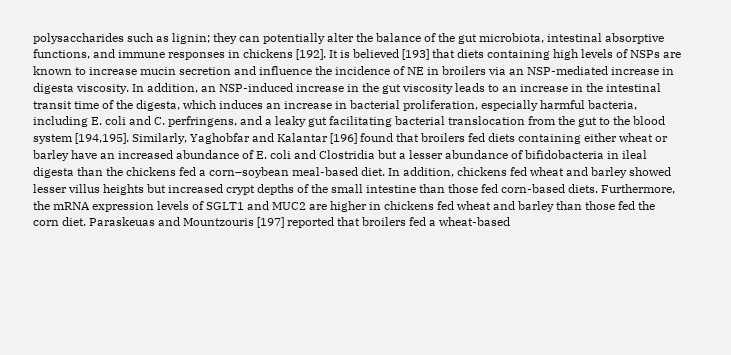polysaccharides such as lignin; they can potentially alter the balance of the gut microbiota, intestinal absorptive functions, and immune responses in chickens [192]. It is believed [193] that diets containing high levels of NSPs are known to increase mucin secretion and influence the incidence of NE in broilers via an NSP-mediated increase in digesta viscosity. In addition, an NSP-induced increase in the gut viscosity leads to an increase in the intestinal transit time of the digesta, which induces an increase in bacterial proliferation, especially harmful bacteria, including E. coli and C. perfringens, and a leaky gut facilitating bacterial translocation from the gut to the blood system [194,195]. Similarly, Yaghobfar and Kalantar [196] found that broilers fed diets containing either wheat or barley have an increased abundance of E. coli and Clostridia but a lesser abundance of bifidobacteria in ileal digesta than the chickens fed a corn–soybean meal-based diet. In addition, chickens fed wheat and barley showed lesser villus heights but increased crypt depths of the small intestine than those fed corn-based diets. Furthermore, the mRNA expression levels of SGLT1 and MUC2 are higher in chickens fed wheat and barley than those fed the corn diet. Paraskeuas and Mountzouris [197] reported that broilers fed a wheat-based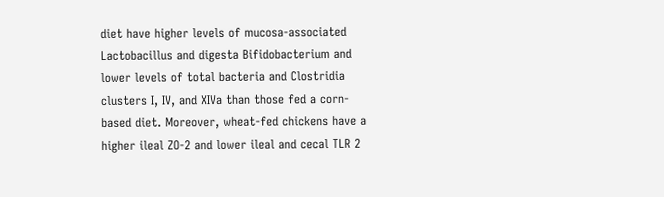diet have higher levels of mucosa-associated Lactobacillus and digesta Bifidobacterium and lower levels of total bacteria and Clostridia clusters I, IV, and XIVa than those fed a corn-based diet. Moreover, wheat-fed chickens have a higher ileal ZO-2 and lower ileal and cecal TLR 2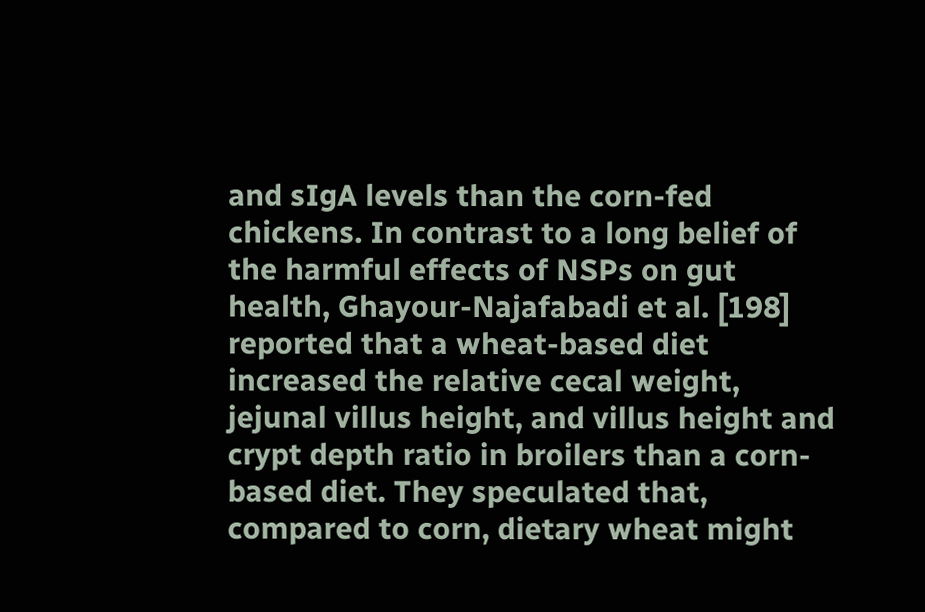and sIgA levels than the corn-fed chickens. In contrast to a long belief of the harmful effects of NSPs on gut health, Ghayour-Najafabadi et al. [198] reported that a wheat-based diet increased the relative cecal weight, jejunal villus height, and villus height and crypt depth ratio in broilers than a corn-based diet. They speculated that, compared to corn, dietary wheat might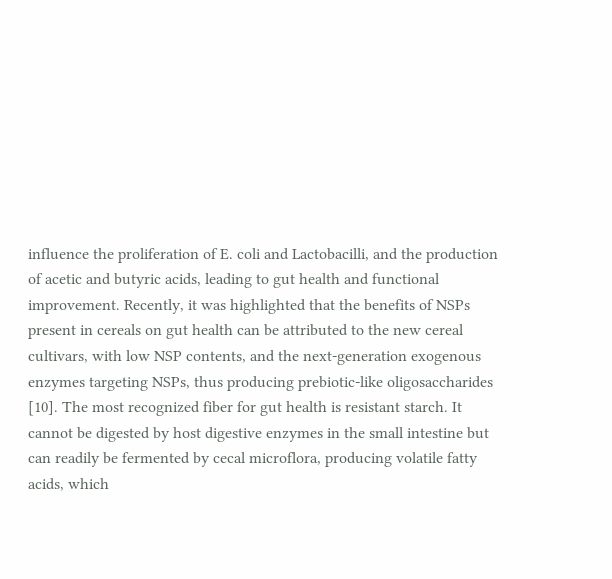influence the proliferation of E. coli and Lactobacilli, and the production of acetic and butyric acids, leading to gut health and functional improvement. Recently, it was highlighted that the benefits of NSPs present in cereals on gut health can be attributed to the new cereal cultivars, with low NSP contents, and the next-generation exogenous enzymes targeting NSPs, thus producing prebiotic-like oligosaccharides [10]. The most recognized fiber for gut health is resistant starch. It cannot be digested by host digestive enzymes in the small intestine but can readily be fermented by cecal microflora, producing volatile fatty acids, which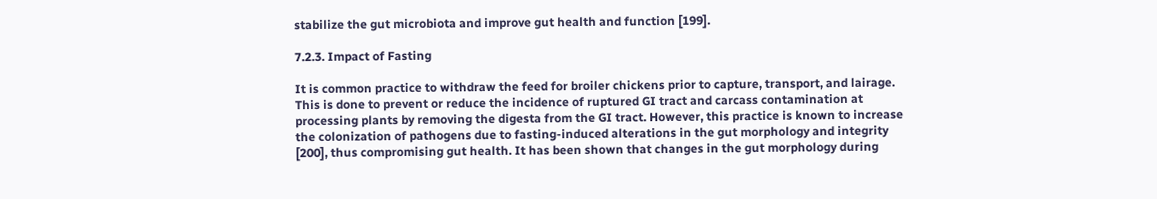stabilize the gut microbiota and improve gut health and function [199].

7.2.3. Impact of Fasting

It is common practice to withdraw the feed for broiler chickens prior to capture, transport, and lairage. This is done to prevent or reduce the incidence of ruptured GI tract and carcass contamination at processing plants by removing the digesta from the GI tract. However, this practice is known to increase the colonization of pathogens due to fasting-induced alterations in the gut morphology and integrity [200], thus compromising gut health. It has been shown that changes in the gut morphology during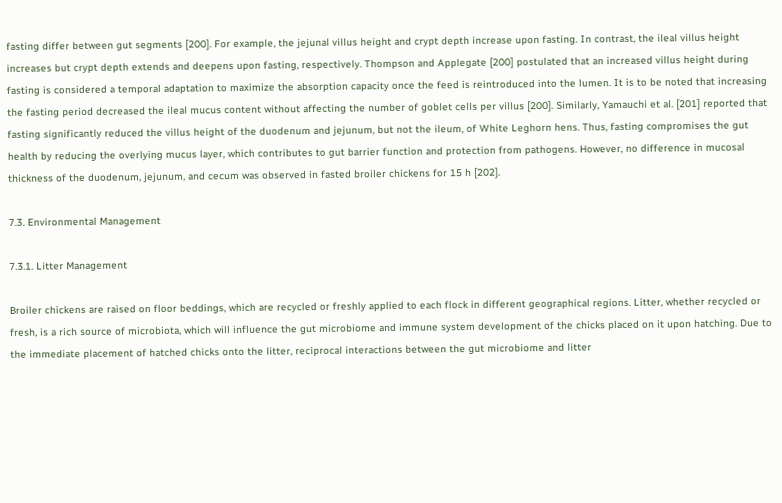fasting differ between gut segments [200]. For example, the jejunal villus height and crypt depth increase upon fasting. In contrast, the ileal villus height increases but crypt depth extends and deepens upon fasting, respectively. Thompson and Applegate [200] postulated that an increased villus height during fasting is considered a temporal adaptation to maximize the absorption capacity once the feed is reintroduced into the lumen. It is to be noted that increasing the fasting period decreased the ileal mucus content without affecting the number of goblet cells per villus [200]. Similarly, Yamauchi et al. [201] reported that fasting significantly reduced the villus height of the duodenum and jejunum, but not the ileum, of White Leghorn hens. Thus, fasting compromises the gut health by reducing the overlying mucus layer, which contributes to gut barrier function and protection from pathogens. However, no difference in mucosal thickness of the duodenum, jejunum, and cecum was observed in fasted broiler chickens for 15 h [202].

7.3. Environmental Management

7.3.1. Litter Management

Broiler chickens are raised on floor beddings, which are recycled or freshly applied to each flock in different geographical regions. Litter, whether recycled or fresh, is a rich source of microbiota, which will influence the gut microbiome and immune system development of the chicks placed on it upon hatching. Due to the immediate placement of hatched chicks onto the litter, reciprocal interactions between the gut microbiome and litter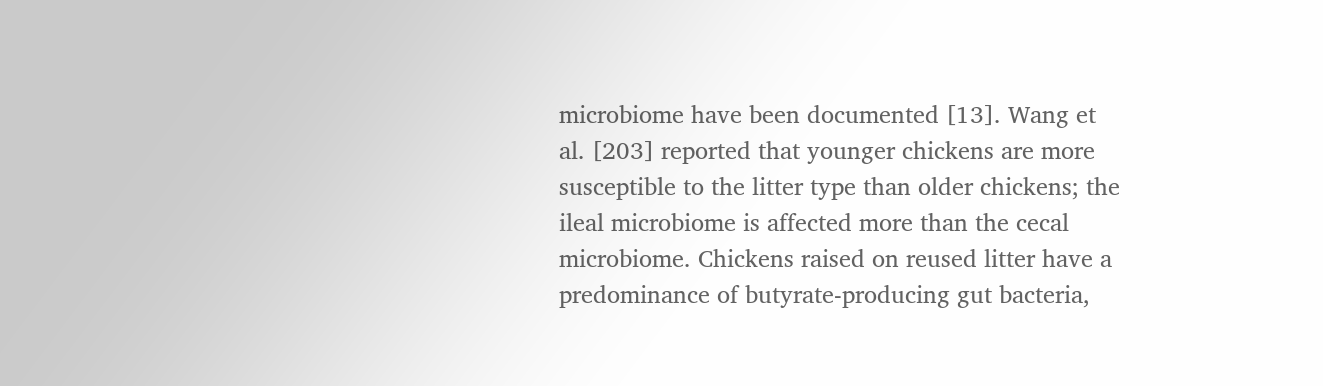microbiome have been documented [13]. Wang et al. [203] reported that younger chickens are more susceptible to the litter type than older chickens; the ileal microbiome is affected more than the cecal microbiome. Chickens raised on reused litter have a predominance of butyrate-producing gut bacteria,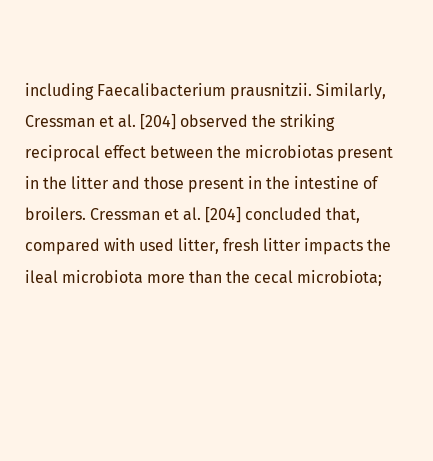including Faecalibacterium prausnitzii. Similarly, Cressman et al. [204] observed the striking reciprocal effect between the microbiotas present in the litter and those present in the intestine of broilers. Cressman et al. [204] concluded that, compared with used litter, fresh litter impacts the ileal microbiota more than the cecal microbiota;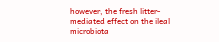however, the fresh litter-mediated effect on the ileal microbiota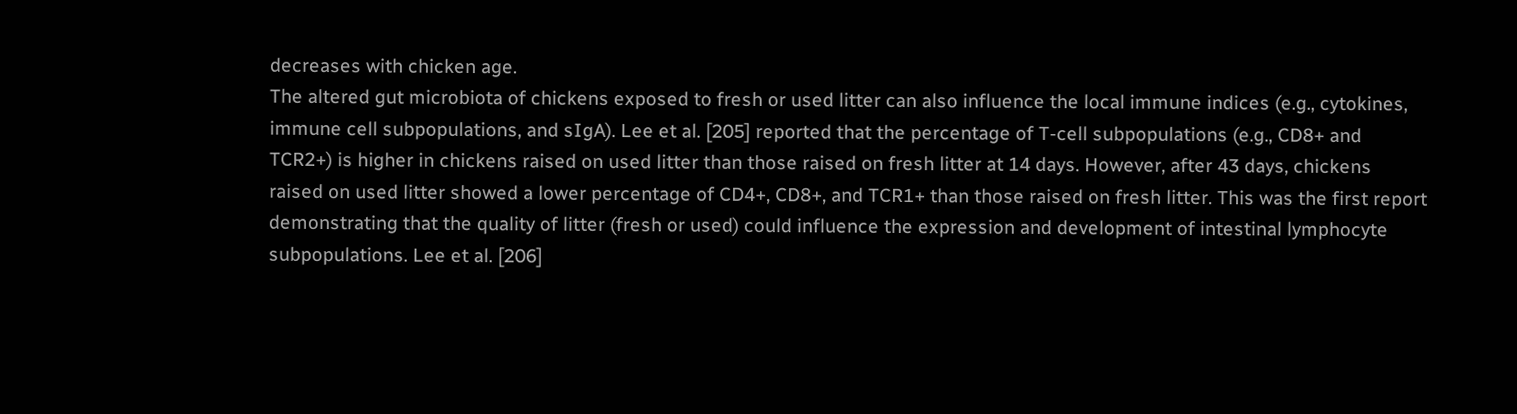decreases with chicken age.
The altered gut microbiota of chickens exposed to fresh or used litter can also influence the local immune indices (e.g., cytokines, immune cell subpopulations, and sIgA). Lee et al. [205] reported that the percentage of T-cell subpopulations (e.g., CD8+ and TCR2+) is higher in chickens raised on used litter than those raised on fresh litter at 14 days. However, after 43 days, chickens raised on used litter showed a lower percentage of CD4+, CD8+, and TCR1+ than those raised on fresh litter. This was the first report demonstrating that the quality of litter (fresh or used) could influence the expression and development of intestinal lymphocyte subpopulations. Lee et al. [206]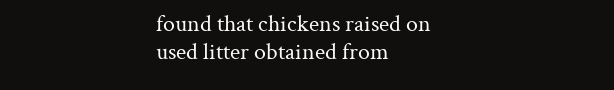found that chickens raised on used litter obtained from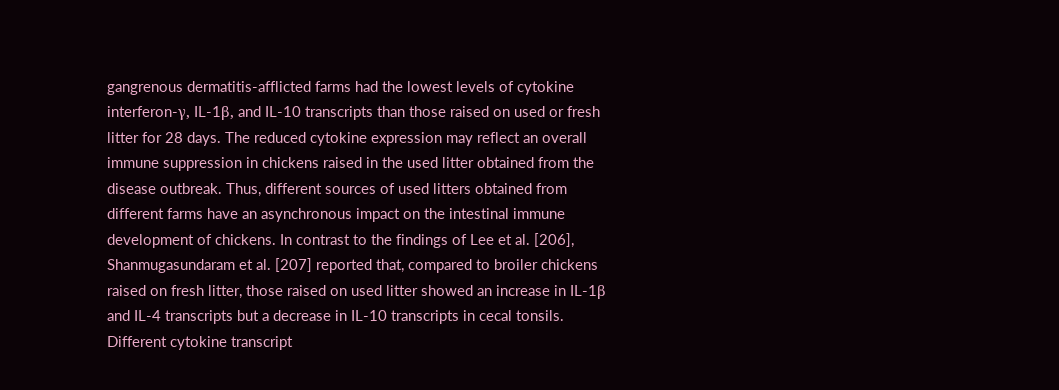gangrenous dermatitis-afflicted farms had the lowest levels of cytokine interferon-γ, IL-1β, and IL-10 transcripts than those raised on used or fresh litter for 28 days. The reduced cytokine expression may reflect an overall immune suppression in chickens raised in the used litter obtained from the disease outbreak. Thus, different sources of used litters obtained from different farms have an asynchronous impact on the intestinal immune development of chickens. In contrast to the findings of Lee et al. [206], Shanmugasundaram et al. [207] reported that, compared to broiler chickens raised on fresh litter, those raised on used litter showed an increase in IL-1β and IL-4 transcripts but a decrease in IL-10 transcripts in cecal tonsils. Different cytokine transcript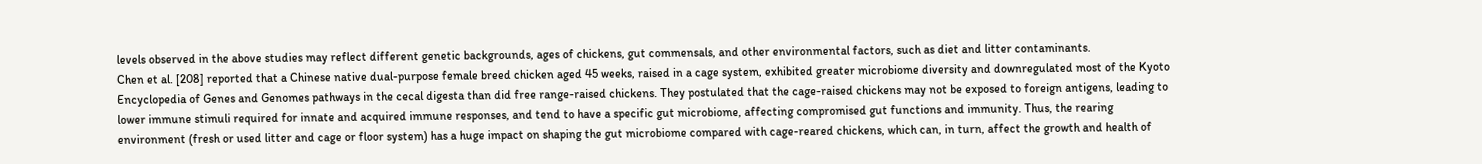levels observed in the above studies may reflect different genetic backgrounds, ages of chickens, gut commensals, and other environmental factors, such as diet and litter contaminants.
Chen et al. [208] reported that a Chinese native dual-purpose female breed chicken aged 45 weeks, raised in a cage system, exhibited greater microbiome diversity and downregulated most of the Kyoto Encyclopedia of Genes and Genomes pathways in the cecal digesta than did free range-raised chickens. They postulated that the cage-raised chickens may not be exposed to foreign antigens, leading to lower immune stimuli required for innate and acquired immune responses, and tend to have a specific gut microbiome, affecting compromised gut functions and immunity. Thus, the rearing environment (fresh or used litter and cage or floor system) has a huge impact on shaping the gut microbiome compared with cage-reared chickens, which can, in turn, affect the growth and health of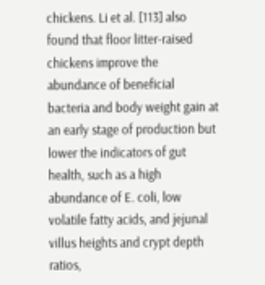chickens. Li et al. [113] also found that floor litter-raised chickens improve the abundance of beneficial bacteria and body weight gain at an early stage of production but lower the indicators of gut health, such as a high abundance of E. coli, low volatile fatty acids, and jejunal villus heights and crypt depth ratios,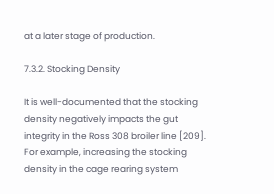at a later stage of production.

7.3.2. Stocking Density

It is well-documented that the stocking density negatively impacts the gut integrity in the Ross 308 broiler line [209]. For example, increasing the stocking density in the cage rearing system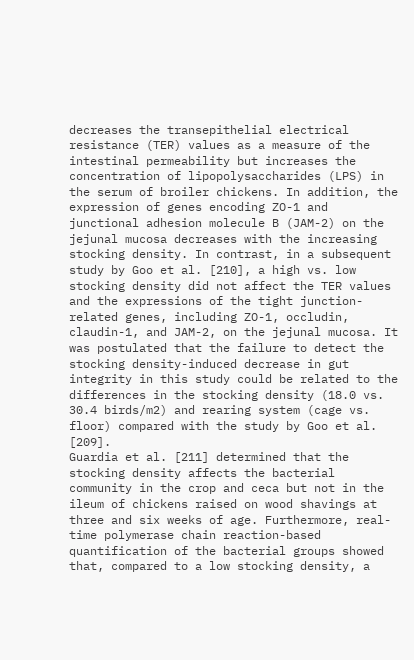decreases the transepithelial electrical resistance (TER) values as a measure of the intestinal permeability but increases the concentration of lipopolysaccharides (LPS) in the serum of broiler chickens. In addition, the expression of genes encoding ZO-1 and junctional adhesion molecule B (JAM-2) on the jejunal mucosa decreases with the increasing stocking density. In contrast, in a subsequent study by Goo et al. [210], a high vs. low stocking density did not affect the TER values and the expressions of the tight junction-related genes, including ZO-1, occludin, claudin-1, and JAM-2, on the jejunal mucosa. It was postulated that the failure to detect the stocking density-induced decrease in gut integrity in this study could be related to the differences in the stocking density (18.0 vs. 30.4 birds/m2) and rearing system (cage vs. floor) compared with the study by Goo et al. [209].
Guardia et al. [211] determined that the stocking density affects the bacterial community in the crop and ceca but not in the ileum of chickens raised on wood shavings at three and six weeks of age. Furthermore, real-time polymerase chain reaction-based quantification of the bacterial groups showed that, compared to a low stocking density, a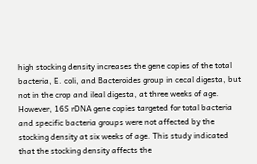high stocking density increases the gene copies of the total bacteria, E. coli, and Bacteroides group in cecal digesta, but not in the crop and ileal digesta, at three weeks of age. However, 16S rDNA gene copies targeted for total bacteria and specific bacteria groups were not affected by the stocking density at six weeks of age. This study indicated that the stocking density affects the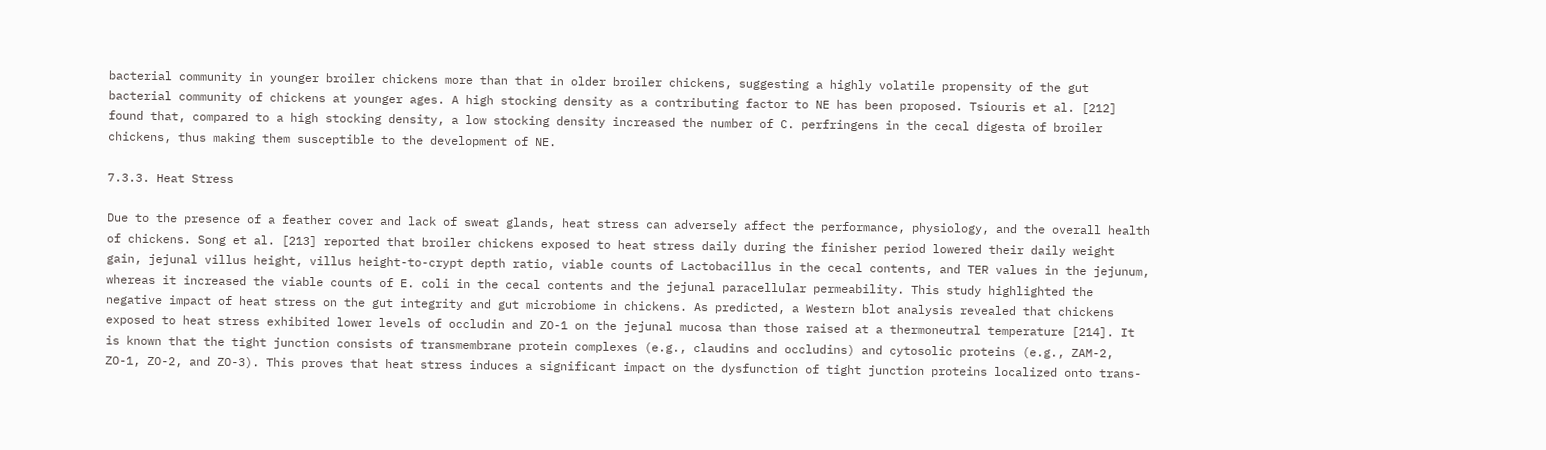bacterial community in younger broiler chickens more than that in older broiler chickens, suggesting a highly volatile propensity of the gut bacterial community of chickens at younger ages. A high stocking density as a contributing factor to NE has been proposed. Tsiouris et al. [212] found that, compared to a high stocking density, a low stocking density increased the number of C. perfringens in the cecal digesta of broiler chickens, thus making them susceptible to the development of NE.

7.3.3. Heat Stress

Due to the presence of a feather cover and lack of sweat glands, heat stress can adversely affect the performance, physiology, and the overall health of chickens. Song et al. [213] reported that broiler chickens exposed to heat stress daily during the finisher period lowered their daily weight gain, jejunal villus height, villus height-to-crypt depth ratio, viable counts of Lactobacillus in the cecal contents, and TER values in the jejunum, whereas it increased the viable counts of E. coli in the cecal contents and the jejunal paracellular permeability. This study highlighted the negative impact of heat stress on the gut integrity and gut microbiome in chickens. As predicted, a Western blot analysis revealed that chickens exposed to heat stress exhibited lower levels of occludin and ZO-1 on the jejunal mucosa than those raised at a thermoneutral temperature [214]. It is known that the tight junction consists of transmembrane protein complexes (e.g., claudins and occludins) and cytosolic proteins (e.g., ZAM-2, ZO-1, ZO-2, and ZO-3). This proves that heat stress induces a significant impact on the dysfunction of tight junction proteins localized onto trans-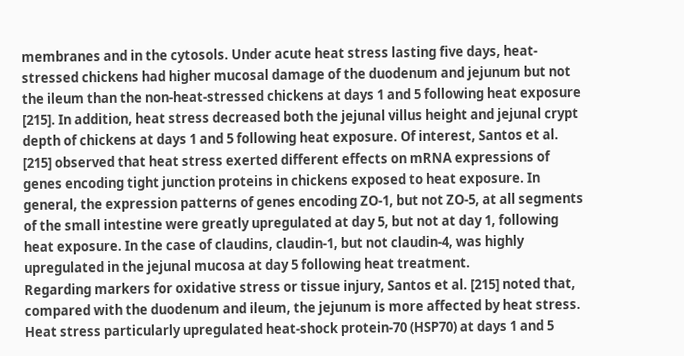membranes and in the cytosols. Under acute heat stress lasting five days, heat-stressed chickens had higher mucosal damage of the duodenum and jejunum but not the ileum than the non-heat-stressed chickens at days 1 and 5 following heat exposure [215]. In addition, heat stress decreased both the jejunal villus height and jejunal crypt depth of chickens at days 1 and 5 following heat exposure. Of interest, Santos et al. [215] observed that heat stress exerted different effects on mRNA expressions of genes encoding tight junction proteins in chickens exposed to heat exposure. In general, the expression patterns of genes encoding ZO-1, but not ZO-5, at all segments of the small intestine were greatly upregulated at day 5, but not at day 1, following heat exposure. In the case of claudins, claudin-1, but not claudin-4, was highly upregulated in the jejunal mucosa at day 5 following heat treatment.
Regarding markers for oxidative stress or tissue injury, Santos et al. [215] noted that, compared with the duodenum and ileum, the jejunum is more affected by heat stress. Heat stress particularly upregulated heat-shock protein-70 (HSP70) at days 1 and 5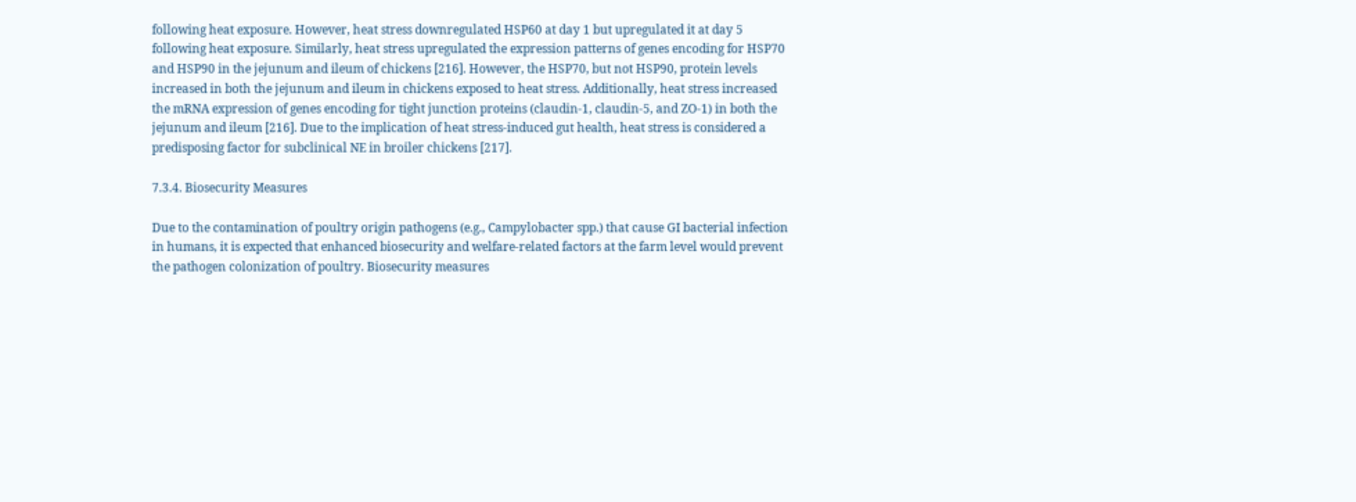following heat exposure. However, heat stress downregulated HSP60 at day 1 but upregulated it at day 5 following heat exposure. Similarly, heat stress upregulated the expression patterns of genes encoding for HSP70 and HSP90 in the jejunum and ileum of chickens [216]. However, the HSP70, but not HSP90, protein levels increased in both the jejunum and ileum in chickens exposed to heat stress. Additionally, heat stress increased the mRNA expression of genes encoding for tight junction proteins (claudin-1, claudin-5, and ZO-1) in both the jejunum and ileum [216]. Due to the implication of heat stress-induced gut health, heat stress is considered a predisposing factor for subclinical NE in broiler chickens [217].

7.3.4. Biosecurity Measures

Due to the contamination of poultry origin pathogens (e.g., Campylobacter spp.) that cause GI bacterial infection in humans, it is expected that enhanced biosecurity and welfare-related factors at the farm level would prevent the pathogen colonization of poultry. Biosecurity measures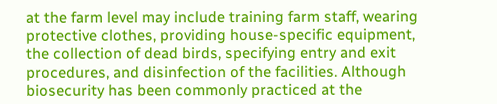at the farm level may include training farm staff, wearing protective clothes, providing house-specific equipment, the collection of dead birds, specifying entry and exit procedures, and disinfection of the facilities. Although biosecurity has been commonly practiced at the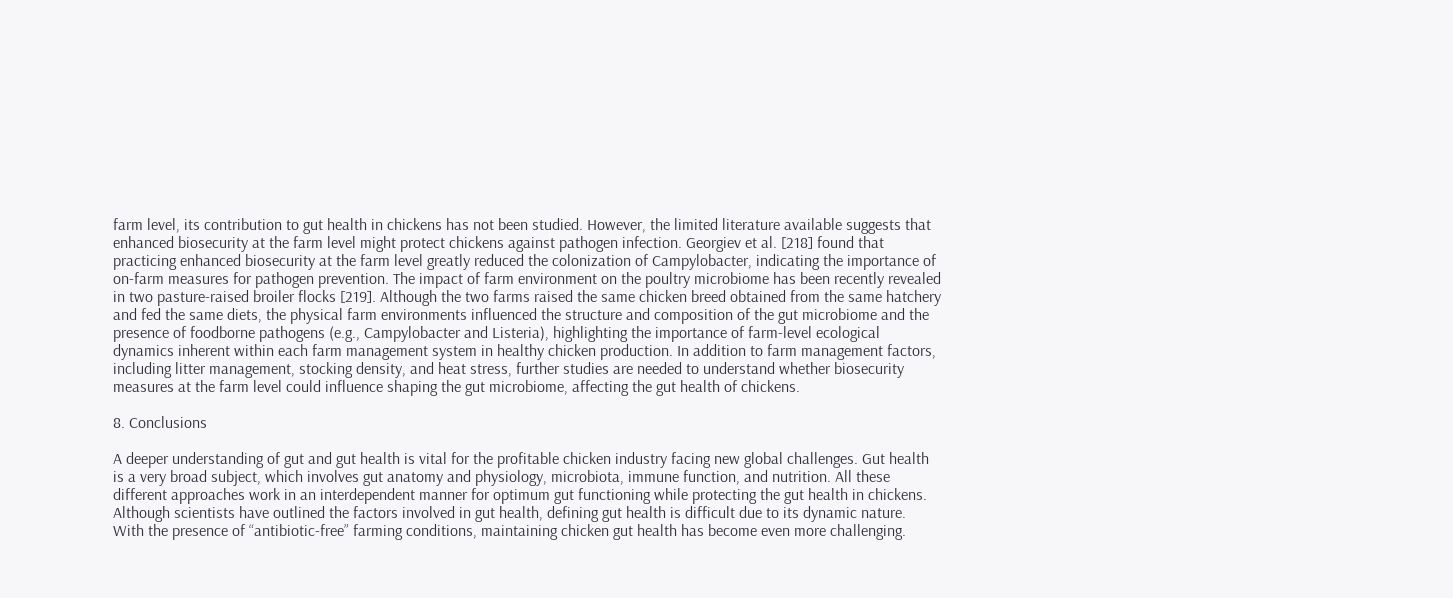farm level, its contribution to gut health in chickens has not been studied. However, the limited literature available suggests that enhanced biosecurity at the farm level might protect chickens against pathogen infection. Georgiev et al. [218] found that practicing enhanced biosecurity at the farm level greatly reduced the colonization of Campylobacter, indicating the importance of on-farm measures for pathogen prevention. The impact of farm environment on the poultry microbiome has been recently revealed in two pasture-raised broiler flocks [219]. Although the two farms raised the same chicken breed obtained from the same hatchery and fed the same diets, the physical farm environments influenced the structure and composition of the gut microbiome and the presence of foodborne pathogens (e.g., Campylobacter and Listeria), highlighting the importance of farm-level ecological dynamics inherent within each farm management system in healthy chicken production. In addition to farm management factors, including litter management, stocking density, and heat stress, further studies are needed to understand whether biosecurity measures at the farm level could influence shaping the gut microbiome, affecting the gut health of chickens.

8. Conclusions

A deeper understanding of gut and gut health is vital for the profitable chicken industry facing new global challenges. Gut health is a very broad subject, which involves gut anatomy and physiology, microbiota, immune function, and nutrition. All these different approaches work in an interdependent manner for optimum gut functioning while protecting the gut health in chickens. Although scientists have outlined the factors involved in gut health, defining gut health is difficult due to its dynamic nature.
With the presence of “antibiotic-free” farming conditions, maintaining chicken gut health has become even more challenging.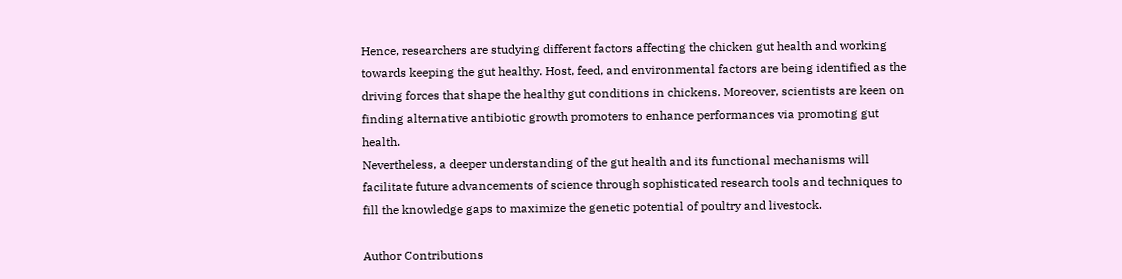Hence, researchers are studying different factors affecting the chicken gut health and working towards keeping the gut healthy. Host, feed, and environmental factors are being identified as the driving forces that shape the healthy gut conditions in chickens. Moreover, scientists are keen on finding alternative antibiotic growth promoters to enhance performances via promoting gut health.
Nevertheless, a deeper understanding of the gut health and its functional mechanisms will facilitate future advancements of science through sophisticated research tools and techniques to fill the knowledge gaps to maximize the genetic potential of poultry and livestock.

Author Contributions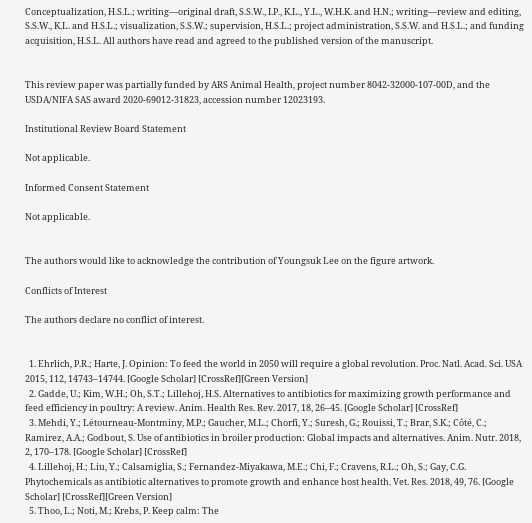Conceptualization, H.S.L.; writing—original draft, S.S.W., I.P., K.L., Y.L., W.H.K. and H.N.; writing—review and editing, S.S.W., K.L. and H.S.L.; visualization, S.S.W.; supervision, H.S.L.; project administration, S.S.W. and H.S.L.; and funding acquisition, H.S.L. All authors have read and agreed to the published version of the manuscript.


This review paper was partially funded by ARS Animal Health, project number 8042-32000-107-00D, and the USDA/NIFA SAS award 2020-69012-31823, accession number 12023193.

Institutional Review Board Statement

Not applicable.

Informed Consent Statement

Not applicable.


The authors would like to acknowledge the contribution of Youngsuk Lee on the figure artwork.

Conflicts of Interest

The authors declare no conflict of interest.


  1. Ehrlich, P.R.; Harte, J. Opinion: To feed the world in 2050 will require a global revolution. Proc. Natl. Acad. Sci. USA 2015, 112, 14743–14744. [Google Scholar] [CrossRef][Green Version]
  2. Gadde, U.; Kim, W.H.; Oh, S.T.; Lillehoj, H.S. Alternatives to antibiotics for maximizing growth performance and feed efficiency in poultry: A review. Anim. Health Res. Rev. 2017, 18, 26–45. [Google Scholar] [CrossRef]
  3. Mehdi, Y.; Létourneau-Montminy, M.P.; Gaucher, M.L.; Chorfi, Y.; Suresh, G.; Rouissi, T.; Brar, S.K.; Côté, C.; Ramirez, A.A.; Godbout, S. Use of antibiotics in broiler production: Global impacts and alternatives. Anim. Nutr. 2018, 2, 170–178. [Google Scholar] [CrossRef]
  4. Lillehoj, H.; Liu, Y.; Calsamiglia, S.; Fernandez-Miyakawa, M.E.; Chi, F.; Cravens, R.L.; Oh, S.; Gay, C.G. Phytochemicals as antibiotic alternatives to promote growth and enhance host health. Vet. Res. 2018, 49, 76. [Google Scholar] [CrossRef][Green Version]
  5. Thoo, L.; Noti, M.; Krebs, P. Keep calm: The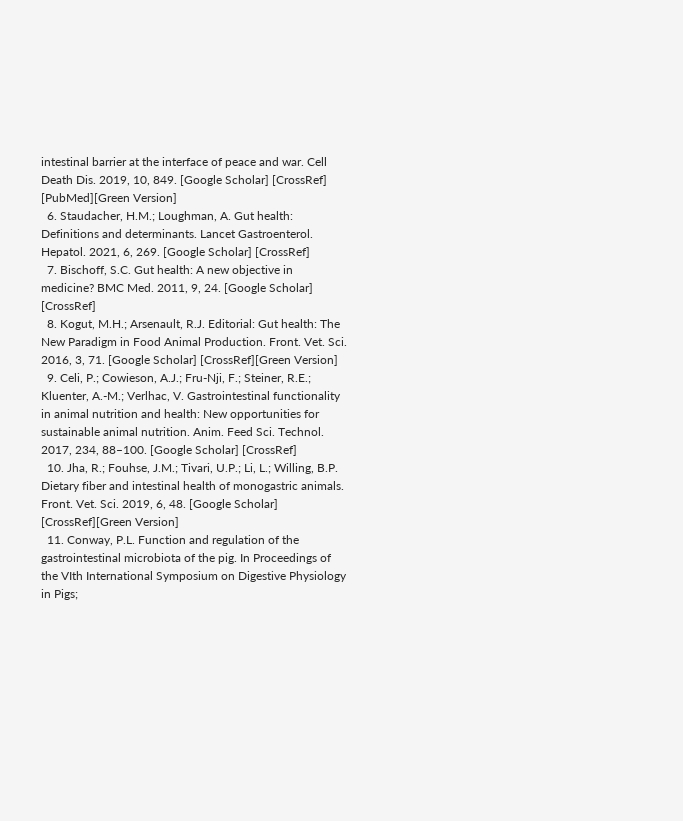intestinal barrier at the interface of peace and war. Cell Death Dis. 2019, 10, 849. [Google Scholar] [CrossRef] [PubMed][Green Version]
  6. Staudacher, H.M.; Loughman, A. Gut health: Definitions and determinants. Lancet Gastroenterol. Hepatol. 2021, 6, 269. [Google Scholar] [CrossRef]
  7. Bischoff, S.C. Gut health: A new objective in medicine? BMC Med. 2011, 9, 24. [Google Scholar] [CrossRef]
  8. Kogut, M.H.; Arsenault, R.J. Editorial: Gut health: The New Paradigm in Food Animal Production. Front. Vet. Sci. 2016, 3, 71. [Google Scholar] [CrossRef][Green Version]
  9. Celi, P.; Cowieson, A.J.; Fru-Nji, F.; Steiner, R.E.; Kluenter, A.-M.; Verlhac, V. Gastrointestinal functionality in animal nutrition and health: New opportunities for sustainable animal nutrition. Anim. Feed Sci. Technol. 2017, 234, 88–100. [Google Scholar] [CrossRef]
  10. Jha, R.; Fouhse, J.M.; Tivari, U.P.; Li, L.; Willing, B.P. Dietary fiber and intestinal health of monogastric animals. Front. Vet. Sci. 2019, 6, 48. [Google Scholar] [CrossRef][Green Version]
  11. Conway, P.L. Function and regulation of the gastrointestinal microbiota of the pig. In Proceedings of the VIth International Symposium on Digestive Physiology in Pigs;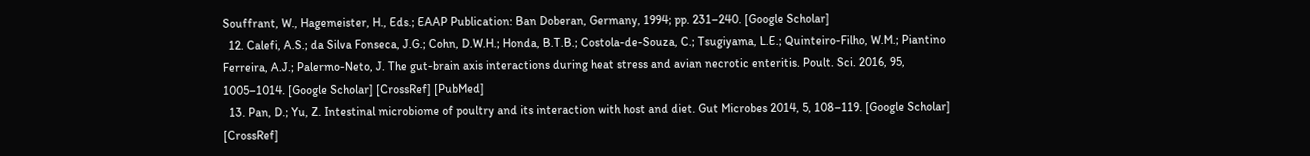Souffrant, W., Hagemeister, H., Eds.; EAAP Publication: Ban Doberan, Germany, 1994; pp. 231–240. [Google Scholar]
  12. Calefi, A.S.; da Silva Fonseca, J.G.; Cohn, D.W.H.; Honda, B.T.B.; Costola-de-Souza, C.; Tsugiyama, L.E.; Quinteiro-Filho, W.M.; Piantino Ferreira, A.J.; Palermo-Neto, J. The gut-brain axis interactions during heat stress and avian necrotic enteritis. Poult. Sci. 2016, 95, 1005–1014. [Google Scholar] [CrossRef] [PubMed]
  13. Pan, D.; Yu, Z. Intestinal microbiome of poultry and its interaction with host and diet. Gut Microbes 2014, 5, 108–119. [Google Scholar] [CrossRef]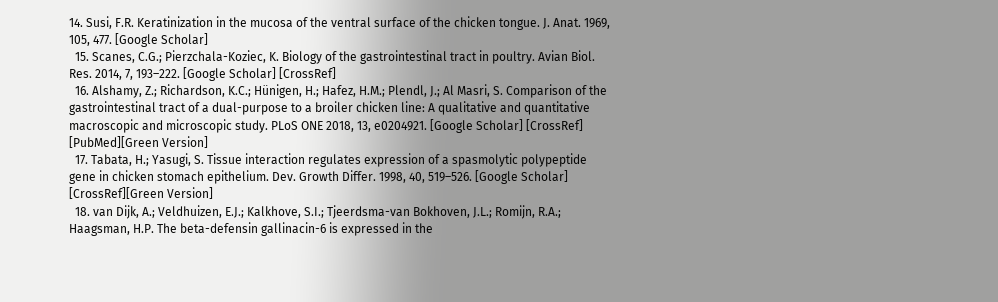14. Susi, F.R. Keratinization in the mucosa of the ventral surface of the chicken tongue. J. Anat. 1969, 105, 477. [Google Scholar]
  15. Scanes, C.G.; Pierzchala-Koziec, K. Biology of the gastrointestinal tract in poultry. Avian Biol. Res. 2014, 7, 193–222. [Google Scholar] [CrossRef]
  16. Alshamy, Z.; Richardson, K.C.; Hünigen, H.; Hafez, H.M.; Plendl, J.; Al Masri, S. Comparison of the gastrointestinal tract of a dual-purpose to a broiler chicken line: A qualitative and quantitative macroscopic and microscopic study. PLoS ONE 2018, 13, e0204921. [Google Scholar] [CrossRef] [PubMed][Green Version]
  17. Tabata, H.; Yasugi, S. Tissue interaction regulates expression of a spasmolytic polypeptide gene in chicken stomach epithelium. Dev. Growth Differ. 1998, 40, 519–526. [Google Scholar] [CrossRef][Green Version]
  18. van Dijk, A.; Veldhuizen, E.J.; Kalkhove, S.I.; Tjeerdsma-van Bokhoven, J.L.; Romijn, R.A.; Haagsman, H.P. The beta-defensin gallinacin-6 is expressed in the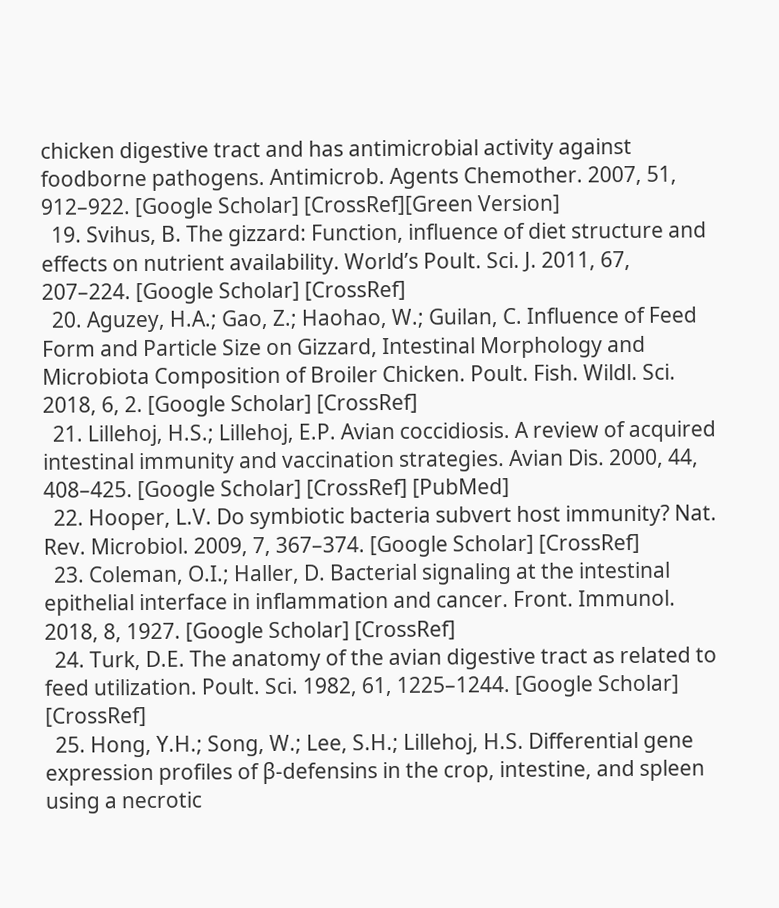chicken digestive tract and has antimicrobial activity against foodborne pathogens. Antimicrob. Agents Chemother. 2007, 51, 912–922. [Google Scholar] [CrossRef][Green Version]
  19. Svihus, B. The gizzard: Function, influence of diet structure and effects on nutrient availability. World’s Poult. Sci. J. 2011, 67, 207–224. [Google Scholar] [CrossRef]
  20. Aguzey, H.A.; Gao, Z.; Haohao, W.; Guilan, C. Influence of Feed Form and Particle Size on Gizzard, Intestinal Morphology and Microbiota Composition of Broiler Chicken. Poult. Fish. Wildl. Sci. 2018, 6, 2. [Google Scholar] [CrossRef]
  21. Lillehoj, H.S.; Lillehoj, E.P. Avian coccidiosis. A review of acquired intestinal immunity and vaccination strategies. Avian Dis. 2000, 44, 408–425. [Google Scholar] [CrossRef] [PubMed]
  22. Hooper, L.V. Do symbiotic bacteria subvert host immunity? Nat. Rev. Microbiol. 2009, 7, 367–374. [Google Scholar] [CrossRef]
  23. Coleman, O.I.; Haller, D. Bacterial signaling at the intestinal epithelial interface in inflammation and cancer. Front. Immunol. 2018, 8, 1927. [Google Scholar] [CrossRef]
  24. Turk, D.E. The anatomy of the avian digestive tract as related to feed utilization. Poult. Sci. 1982, 61, 1225–1244. [Google Scholar] [CrossRef]
  25. Hong, Y.H.; Song, W.; Lee, S.H.; Lillehoj, H.S. Differential gene expression profiles of β-defensins in the crop, intestine, and spleen using a necrotic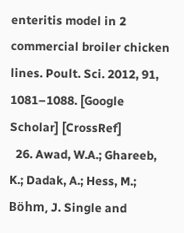enteritis model in 2 commercial broiler chicken lines. Poult. Sci. 2012, 91, 1081–1088. [Google Scholar] [CrossRef]
  26. Awad, W.A.; Ghareeb, K.; Dadak, A.; Hess, M.; Böhm, J. Single and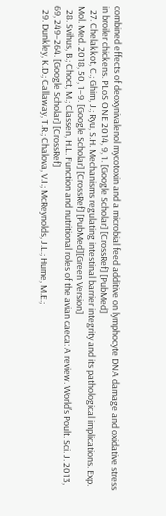combined effects of deoxynivalenol mycotoxin and a microbial feed additive on lymphocyte DNA damage and oxidative stress in broiler chickens. PLoS ONE 2014, 9, 1. [Google Scholar] [CrossRef] [PubMed]
  27. Chelakkot, C.; Ghim, J.; Ryu, S.H. Mechanisms regulating intestinal barrier integrity and its pathological implications. Exp. Mol. Med. 2018, 50, 1–9. [Google Scholar] [CrossRef] [PubMed][Green Version]
  28. Svihus, B.; Choct, M.; Classen, H.L. Function and nutritional roles of the avian caeca: A review. World’s Poult. Sci. J. 2013, 69, 249–264. [Google Scholar] [CrossRef]
  29. Dunkley, K.D.; Callaway, T.R.; Chalova, V.I.; McReynolds, J.L.; Hume, M.E.;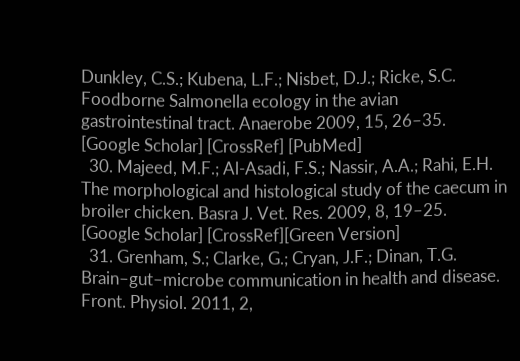Dunkley, C.S.; Kubena, L.F.; Nisbet, D.J.; Ricke, S.C. Foodborne Salmonella ecology in the avian gastrointestinal tract. Anaerobe 2009, 15, 26–35. [Google Scholar] [CrossRef] [PubMed]
  30. Majeed, M.F.; Al-Asadi, F.S.; Nassir, A.A.; Rahi, E.H. The morphological and histological study of the caecum in broiler chicken. Basra J. Vet. Res. 2009, 8, 19–25. [Google Scholar] [CrossRef][Green Version]
  31. Grenham, S.; Clarke, G.; Cryan, J.F.; Dinan, T.G. Brain–gut–microbe communication in health and disease. Front. Physiol. 2011, 2,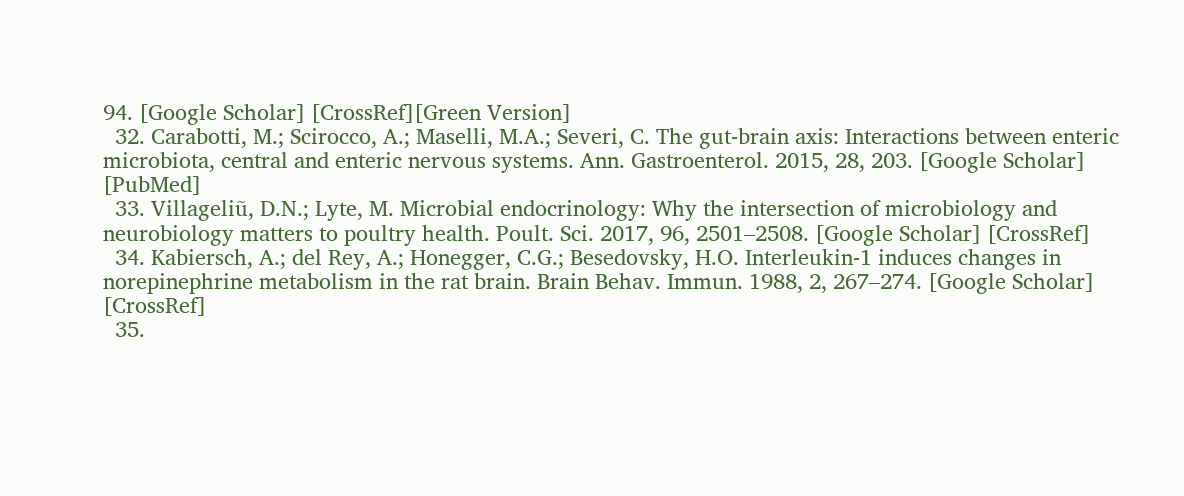94. [Google Scholar] [CrossRef][Green Version]
  32. Carabotti, M.; Scirocco, A.; Maselli, M.A.; Severi, C. The gut-brain axis: Interactions between enteric microbiota, central and enteric nervous systems. Ann. Gastroenterol. 2015, 28, 203. [Google Scholar] [PubMed]
  33. Villageliũ, D.N.; Lyte, M. Microbial endocrinology: Why the intersection of microbiology and neurobiology matters to poultry health. Poult. Sci. 2017, 96, 2501–2508. [Google Scholar] [CrossRef]
  34. Kabiersch, A.; del Rey, A.; Honegger, C.G.; Besedovsky, H.O. Interleukin-1 induces changes in norepinephrine metabolism in the rat brain. Brain Behav. Immun. 1988, 2, 267–274. [Google Scholar] [CrossRef]
  35.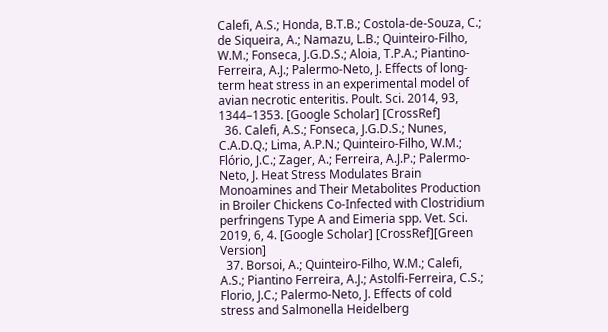Calefi, A.S.; Honda, B.T.B.; Costola-de-Souza, C.; de Siqueira, A.; Namazu, L.B.; Quinteiro-Filho, W.M.; Fonseca, J.G.D.S.; Aloia, T.P.A.; Piantino-Ferreira, A.J.; Palermo-Neto, J. Effects of long-term heat stress in an experimental model of avian necrotic enteritis. Poult. Sci. 2014, 93, 1344–1353. [Google Scholar] [CrossRef]
  36. Calefi, A.S.; Fonseca, J.G.D.S.; Nunes, C.A.D.Q.; Lima, A.P.N.; Quinteiro-Filho, W.M.; Flório, J.C.; Zager, A.; Ferreira, A.J.P.; Palermo-Neto, J. Heat Stress Modulates Brain Monoamines and Their Metabolites Production in Broiler Chickens Co-Infected with Clostridium perfringens Type A and Eimeria spp. Vet. Sci. 2019, 6, 4. [Google Scholar] [CrossRef][Green Version]
  37. Borsoi, A.; Quinteiro-Filho, W.M.; Calefi, A.S.; Piantino Ferreira, A.J.; Astolfi-Ferreira, C.S.; Florio, J.C.; Palermo-Neto, J. Effects of cold stress and Salmonella Heidelberg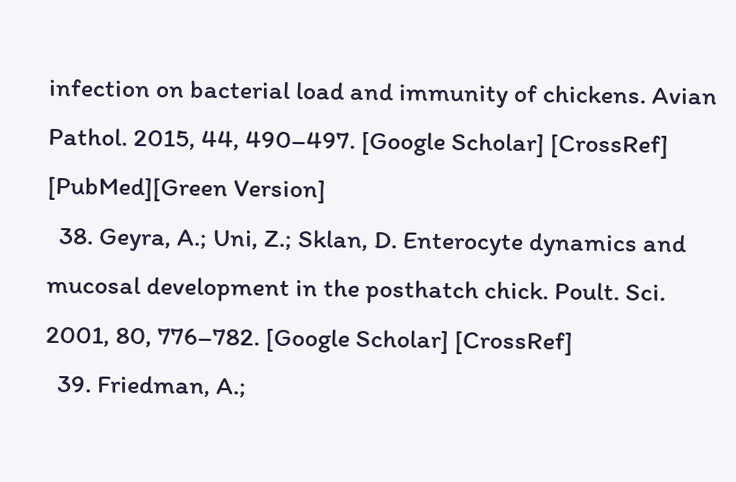infection on bacterial load and immunity of chickens. Avian Pathol. 2015, 44, 490–497. [Google Scholar] [CrossRef] [PubMed][Green Version]
  38. Geyra, A.; Uni, Z.; Sklan, D. Enterocyte dynamics and mucosal development in the posthatch chick. Poult. Sci. 2001, 80, 776–782. [Google Scholar] [CrossRef]
  39. Friedman, A.;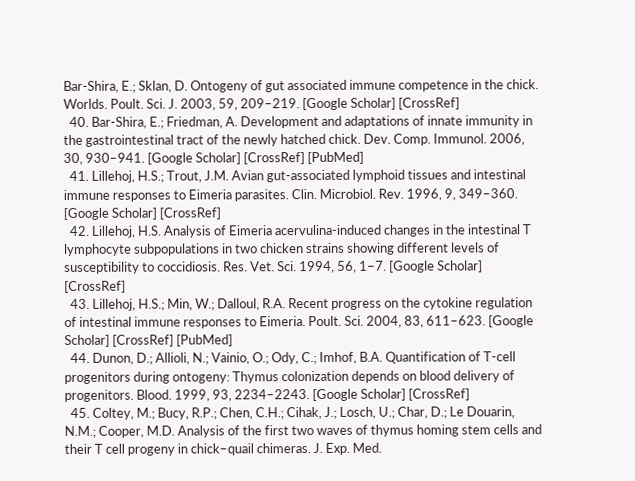Bar-Shira, E.; Sklan, D. Ontogeny of gut associated immune competence in the chick. Worlds. Poult. Sci. J. 2003, 59, 209–219. [Google Scholar] [CrossRef]
  40. Bar-Shira, E.; Friedman, A. Development and adaptations of innate immunity in the gastrointestinal tract of the newly hatched chick. Dev. Comp. Immunol. 2006, 30, 930–941. [Google Scholar] [CrossRef] [PubMed]
  41. Lillehoj, H.S.; Trout, J.M. Avian gut-associated lymphoid tissues and intestinal immune responses to Eimeria parasites. Clin. Microbiol. Rev. 1996, 9, 349–360. [Google Scholar] [CrossRef]
  42. Lillehoj, H.S. Analysis of Eimeria acervulina-induced changes in the intestinal T lymphocyte subpopulations in two chicken strains showing different levels of susceptibility to coccidiosis. Res. Vet. Sci. 1994, 56, 1–7. [Google Scholar] [CrossRef]
  43. Lillehoj, H.S.; Min, W.; Dalloul, R.A. Recent progress on the cytokine regulation of intestinal immune responses to Eimeria. Poult. Sci. 2004, 83, 611–623. [Google Scholar] [CrossRef] [PubMed]
  44. Dunon, D.; Allioli, N.; Vainio, O.; Ody, C.; Imhof, B.A. Quantification of T-cell progenitors during ontogeny: Thymus colonization depends on blood delivery of progenitors. Blood. 1999, 93, 2234–2243. [Google Scholar] [CrossRef]
  45. Coltey, M.; Bucy, R.P.; Chen, C.H.; Cihak, J.; Losch, U.; Char, D.; Le Douarin, N.M.; Cooper, M.D. Analysis of the first two waves of thymus homing stem cells and their T cell progeny in chick–quail chimeras. J. Exp. Med.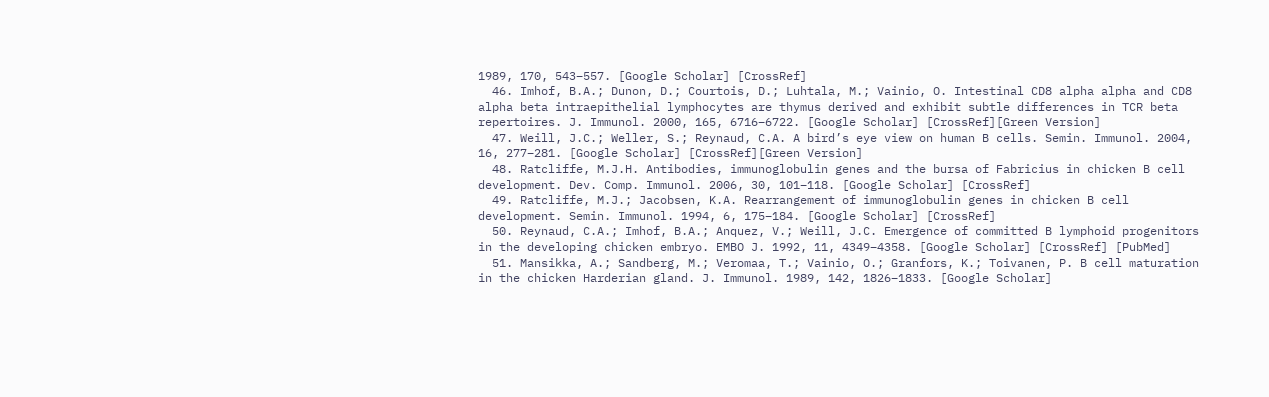1989, 170, 543–557. [Google Scholar] [CrossRef]
  46. Imhof, B.A.; Dunon, D.; Courtois, D.; Luhtala, M.; Vainio, O. Intestinal CD8 alpha alpha and CD8 alpha beta intraepithelial lymphocytes are thymus derived and exhibit subtle differences in TCR beta repertoires. J. Immunol. 2000, 165, 6716–6722. [Google Scholar] [CrossRef][Green Version]
  47. Weill, J.C.; Weller, S.; Reynaud, C.A. A bird’s eye view on human B cells. Semin. Immunol. 2004, 16, 277–281. [Google Scholar] [CrossRef][Green Version]
  48. Ratcliffe, M.J.H. Antibodies, immunoglobulin genes and the bursa of Fabricius in chicken B cell development. Dev. Comp. Immunol. 2006, 30, 101–118. [Google Scholar] [CrossRef]
  49. Ratcliffe, M.J.; Jacobsen, K.A. Rearrangement of immunoglobulin genes in chicken B cell development. Semin. Immunol. 1994, 6, 175–184. [Google Scholar] [CrossRef]
  50. Reynaud, C.A.; Imhof, B.A.; Anquez, V.; Weill, J.C. Emergence of committed B lymphoid progenitors in the developing chicken embryo. EMBO J. 1992, 11, 4349–4358. [Google Scholar] [CrossRef] [PubMed]
  51. Mansikka, A.; Sandberg, M.; Veromaa, T.; Vainio, O.; Granfors, K.; Toivanen, P. B cell maturation in the chicken Harderian gland. J. Immunol. 1989, 142, 1826–1833. [Google Scholar]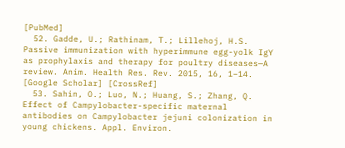[PubMed]
  52. Gadde, U.; Rathinam, T.; Lillehoj, H.S. Passive immunization with hyperimmune egg-yolk IgY as prophylaxis and therapy for poultry diseases—A review. Anim. Health Res. Rev. 2015, 16, 1–14. [Google Scholar] [CrossRef]
  53. Sahin, O.; Luo, N.; Huang, S.; Zhang, Q. Effect of Campylobacter-specific maternal antibodies on Campylobacter jejuni colonization in young chickens. Appl. Environ.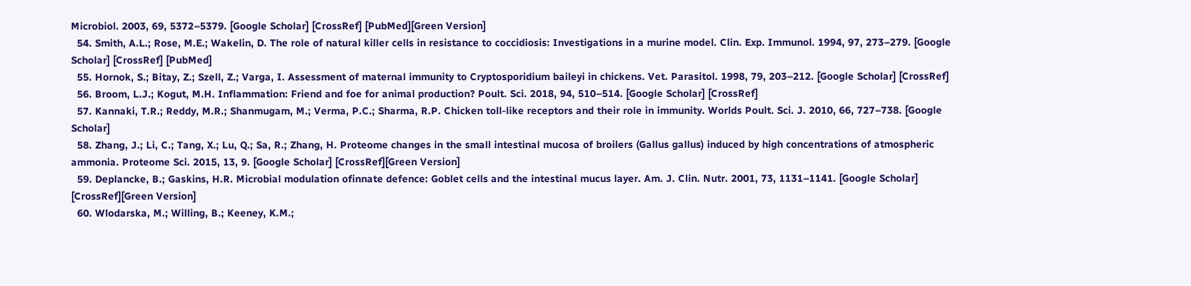Microbiol. 2003, 69, 5372–5379. [Google Scholar] [CrossRef] [PubMed][Green Version]
  54. Smith, A.L.; Rose, M.E.; Wakelin, D. The role of natural killer cells in resistance to coccidiosis: Investigations in a murine model. Clin. Exp. Immunol. 1994, 97, 273–279. [Google Scholar] [CrossRef] [PubMed]
  55. Hornok, S.; Bitay, Z.; Szell, Z.; Varga, I. Assessment of maternal immunity to Cryptosporidium baileyi in chickens. Vet. Parasitol. 1998, 79, 203–212. [Google Scholar] [CrossRef]
  56. Broom, L.J.; Kogut, M.H. Inflammation: Friend and foe for animal production? Poult. Sci. 2018, 94, 510–514. [Google Scholar] [CrossRef]
  57. Kannaki, T.R.; Reddy, M.R.; Shanmugam, M.; Verma, P.C.; Sharma, R.P. Chicken toll-like receptors and their role in immunity. Worlds Poult. Sci. J. 2010, 66, 727–738. [Google Scholar]
  58. Zhang, J.; Li, C.; Tang, X.; Lu, Q.; Sa, R.; Zhang, H. Proteome changes in the small intestinal mucosa of broilers (Gallus gallus) induced by high concentrations of atmospheric ammonia. Proteome Sci. 2015, 13, 9. [Google Scholar] [CrossRef][Green Version]
  59. Deplancke, B.; Gaskins, H.R. Microbial modulation ofinnate defence: Goblet cells and the intestinal mucus layer. Am. J. Clin. Nutr. 2001, 73, 1131–1141. [Google Scholar] [CrossRef][Green Version]
  60. Wlodarska, M.; Willing, B.; Keeney, K.M.;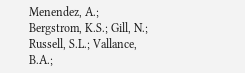Menendez, A.; Bergstrom, K.S.; Gill, N.; Russell, S.L.; Vallance, B.A.;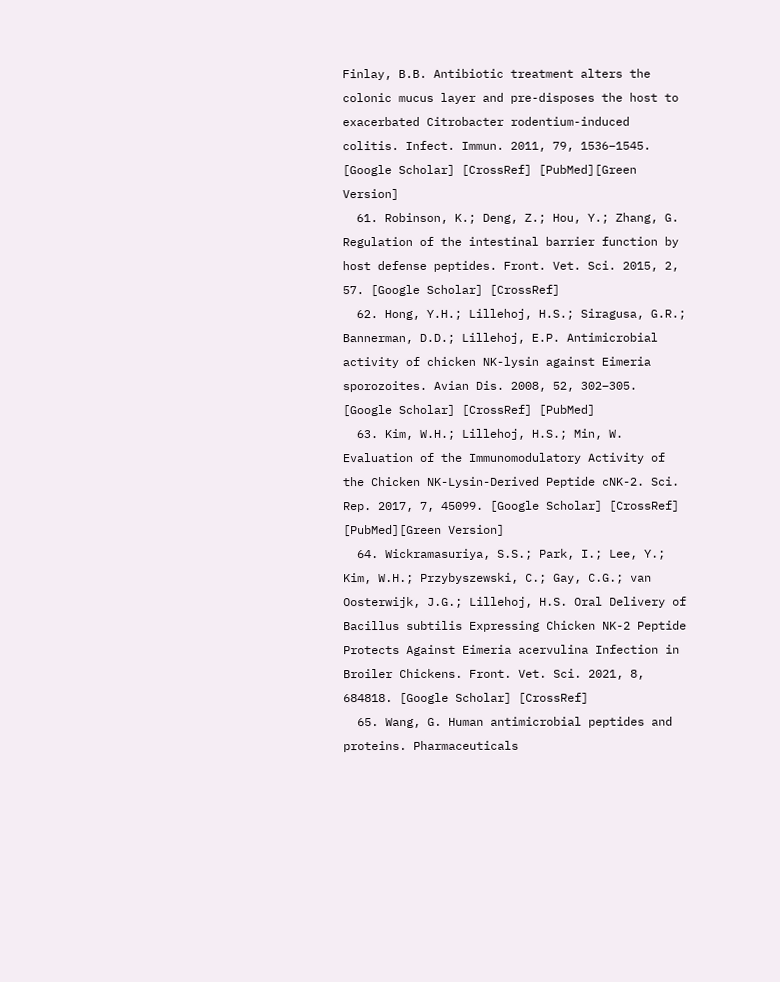Finlay, B.B. Antibiotic treatment alters the colonic mucus layer and pre-disposes the host to exacerbated Citrobacter rodentium-induced colitis. Infect. Immun. 2011, 79, 1536–1545. [Google Scholar] [CrossRef] [PubMed][Green Version]
  61. Robinson, K.; Deng, Z.; Hou, Y.; Zhang, G. Regulation of the intestinal barrier function by host defense peptides. Front. Vet. Sci. 2015, 2, 57. [Google Scholar] [CrossRef]
  62. Hong, Y.H.; Lillehoj, H.S.; Siragusa, G.R.; Bannerman, D.D.; Lillehoj, E.P. Antimicrobial activity of chicken NK-lysin against Eimeria sporozoites. Avian Dis. 2008, 52, 302–305. [Google Scholar] [CrossRef] [PubMed]
  63. Kim, W.H.; Lillehoj, H.S.; Min, W. Evaluation of the Immunomodulatory Activity of the Chicken NK-Lysin-Derived Peptide cNK-2. Sci. Rep. 2017, 7, 45099. [Google Scholar] [CrossRef] [PubMed][Green Version]
  64. Wickramasuriya, S.S.; Park, I.; Lee, Y.; Kim, W.H.; Przybyszewski, C.; Gay, C.G.; van Oosterwijk, J.G.; Lillehoj, H.S. Oral Delivery of Bacillus subtilis Expressing Chicken NK-2 Peptide Protects Against Eimeria acervulina Infection in Broiler Chickens. Front. Vet. Sci. 2021, 8, 684818. [Google Scholar] [CrossRef]
  65. Wang, G. Human antimicrobial peptides and proteins. Pharmaceuticals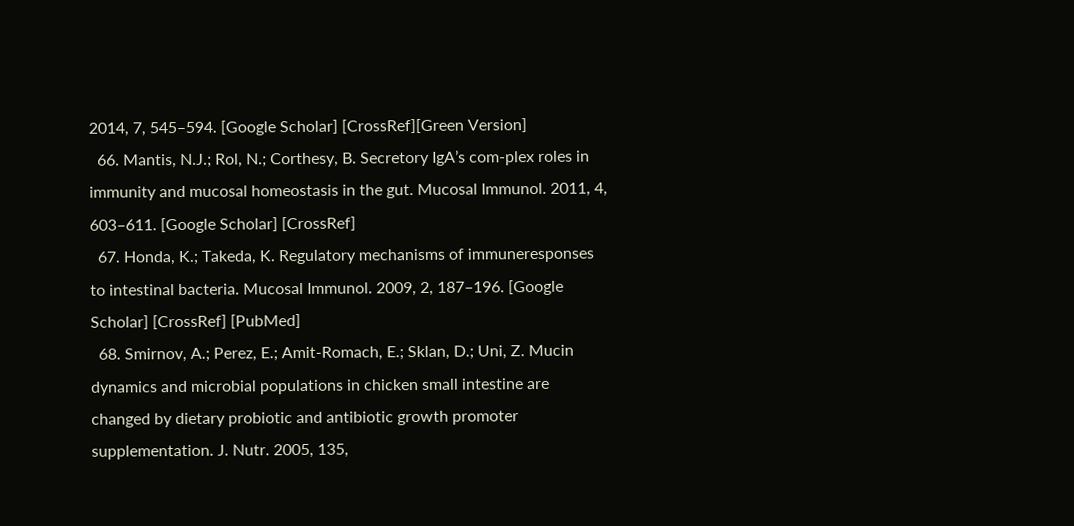2014, 7, 545–594. [Google Scholar] [CrossRef][Green Version]
  66. Mantis, N.J.; Rol, N.; Corthesy, B. Secretory IgA’s com-plex roles in immunity and mucosal homeostasis in the gut. Mucosal Immunol. 2011, 4, 603–611. [Google Scholar] [CrossRef]
  67. Honda, K.; Takeda, K. Regulatory mechanisms of immuneresponses to intestinal bacteria. Mucosal Immunol. 2009, 2, 187–196. [Google Scholar] [CrossRef] [PubMed]
  68. Smirnov, A.; Perez, E.; Amit-Romach, E.; Sklan, D.; Uni, Z. Mucin dynamics and microbial populations in chicken small intestine are changed by dietary probiotic and antibiotic growth promoter supplementation. J. Nutr. 2005, 135,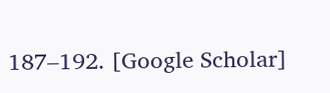187–192. [Google Scholar]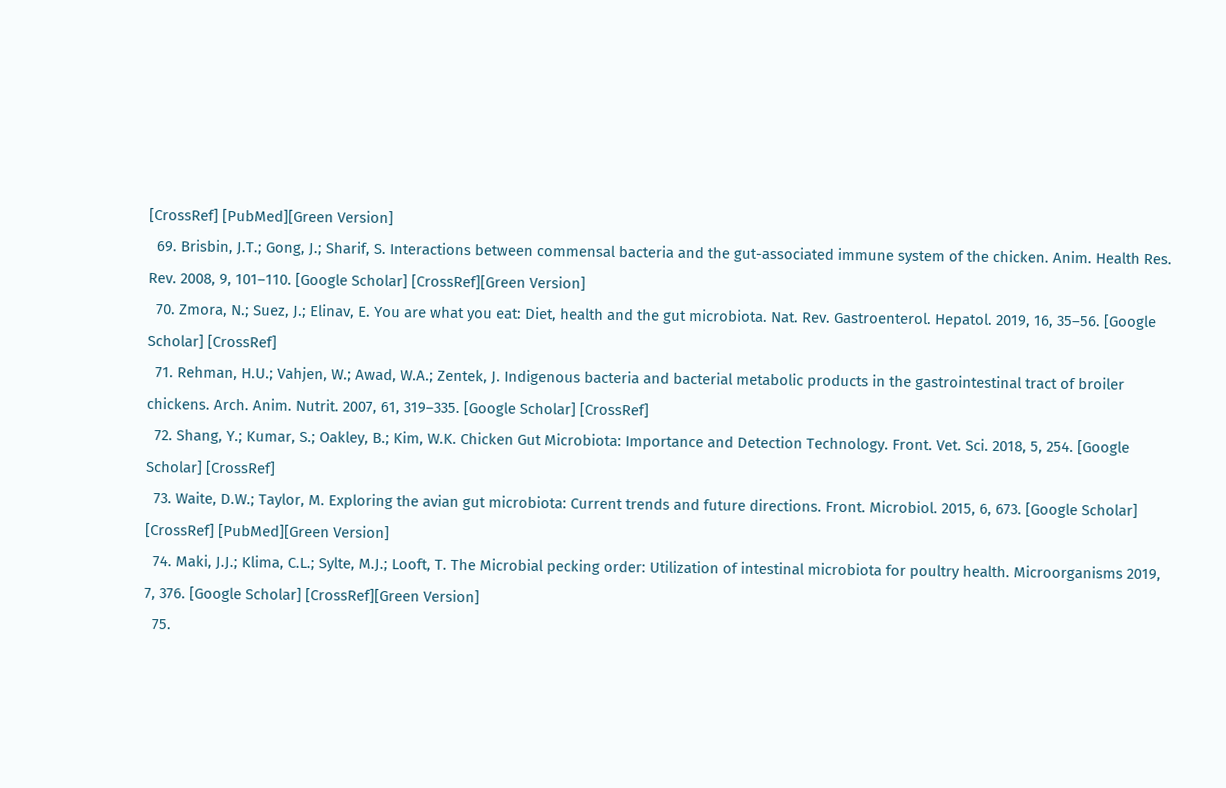[CrossRef] [PubMed][Green Version]
  69. Brisbin, J.T.; Gong, J.; Sharif, S. Interactions between commensal bacteria and the gut-associated immune system of the chicken. Anim. Health Res. Rev. 2008, 9, 101–110. [Google Scholar] [CrossRef][Green Version]
  70. Zmora, N.; Suez, J.; Elinav, E. You are what you eat: Diet, health and the gut microbiota. Nat. Rev. Gastroenterol. Hepatol. 2019, 16, 35–56. [Google Scholar] [CrossRef]
  71. Rehman, H.U.; Vahjen, W.; Awad, W.A.; Zentek, J. Indigenous bacteria and bacterial metabolic products in the gastrointestinal tract of broiler chickens. Arch. Anim. Nutrit. 2007, 61, 319–335. [Google Scholar] [CrossRef]
  72. Shang, Y.; Kumar, S.; Oakley, B.; Kim, W.K. Chicken Gut Microbiota: Importance and Detection Technology. Front. Vet. Sci. 2018, 5, 254. [Google Scholar] [CrossRef]
  73. Waite, D.W.; Taylor, M. Exploring the avian gut microbiota: Current trends and future directions. Front. Microbiol. 2015, 6, 673. [Google Scholar] [CrossRef] [PubMed][Green Version]
  74. Maki, J.J.; Klima, C.L.; Sylte, M.J.; Looft, T. The Microbial pecking order: Utilization of intestinal microbiota for poultry health. Microorganisms 2019, 7, 376. [Google Scholar] [CrossRef][Green Version]
  75.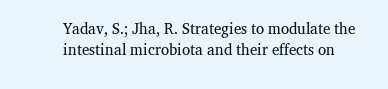Yadav, S.; Jha, R. Strategies to modulate the intestinal microbiota and their effects on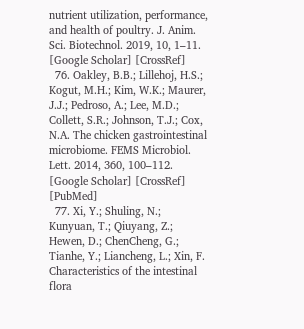nutrient utilization, performance, and health of poultry. J. Anim. Sci. Biotechnol. 2019, 10, 1–11. [Google Scholar] [CrossRef]
  76. Oakley, B.B.; Lillehoj, H.S.; Kogut, M.H.; Kim, W.K.; Maurer, J.J.; Pedroso, A.; Lee, M.D.; Collett, S.R.; Johnson, T.J.; Cox, N.A. The chicken gastrointestinal microbiome. FEMS Microbiol. Lett. 2014, 360, 100–112. [Google Scholar] [CrossRef] [PubMed]
  77. Xi, Y.; Shuling, N.; Kunyuan, T.; Qiuyang, Z.; Hewen, D.; ChenCheng, G.; Tianhe, Y.; Liancheng, L.; Xin, F. Characteristics of the intestinal flora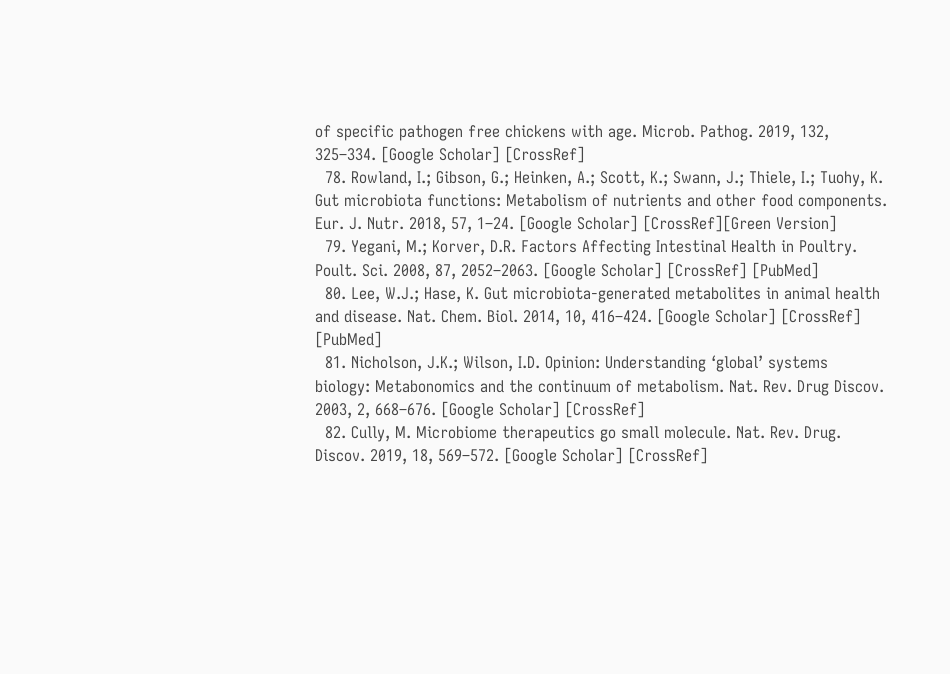of specific pathogen free chickens with age. Microb. Pathog. 2019, 132, 325–334. [Google Scholar] [CrossRef]
  78. Rowland, I.; Gibson, G.; Heinken, A.; Scott, K.; Swann, J.; Thiele, I.; Tuohy, K. Gut microbiota functions: Metabolism of nutrients and other food components. Eur. J. Nutr. 2018, 57, 1–24. [Google Scholar] [CrossRef][Green Version]
  79. Yegani, M.; Korver, D.R. Factors Affecting Intestinal Health in Poultry. Poult. Sci. 2008, 87, 2052–2063. [Google Scholar] [CrossRef] [PubMed]
  80. Lee, W.J.; Hase, K. Gut microbiota-generated metabolites in animal health and disease. Nat. Chem. Biol. 2014, 10, 416–424. [Google Scholar] [CrossRef] [PubMed]
  81. Nicholson, J.K.; Wilson, I.D. Opinion: Understanding ‘global’ systems biology: Metabonomics and the continuum of metabolism. Nat. Rev. Drug Discov. 2003, 2, 668–676. [Google Scholar] [CrossRef]
  82. Cully, M. Microbiome therapeutics go small molecule. Nat. Rev. Drug. Discov. 2019, 18, 569–572. [Google Scholar] [CrossRef]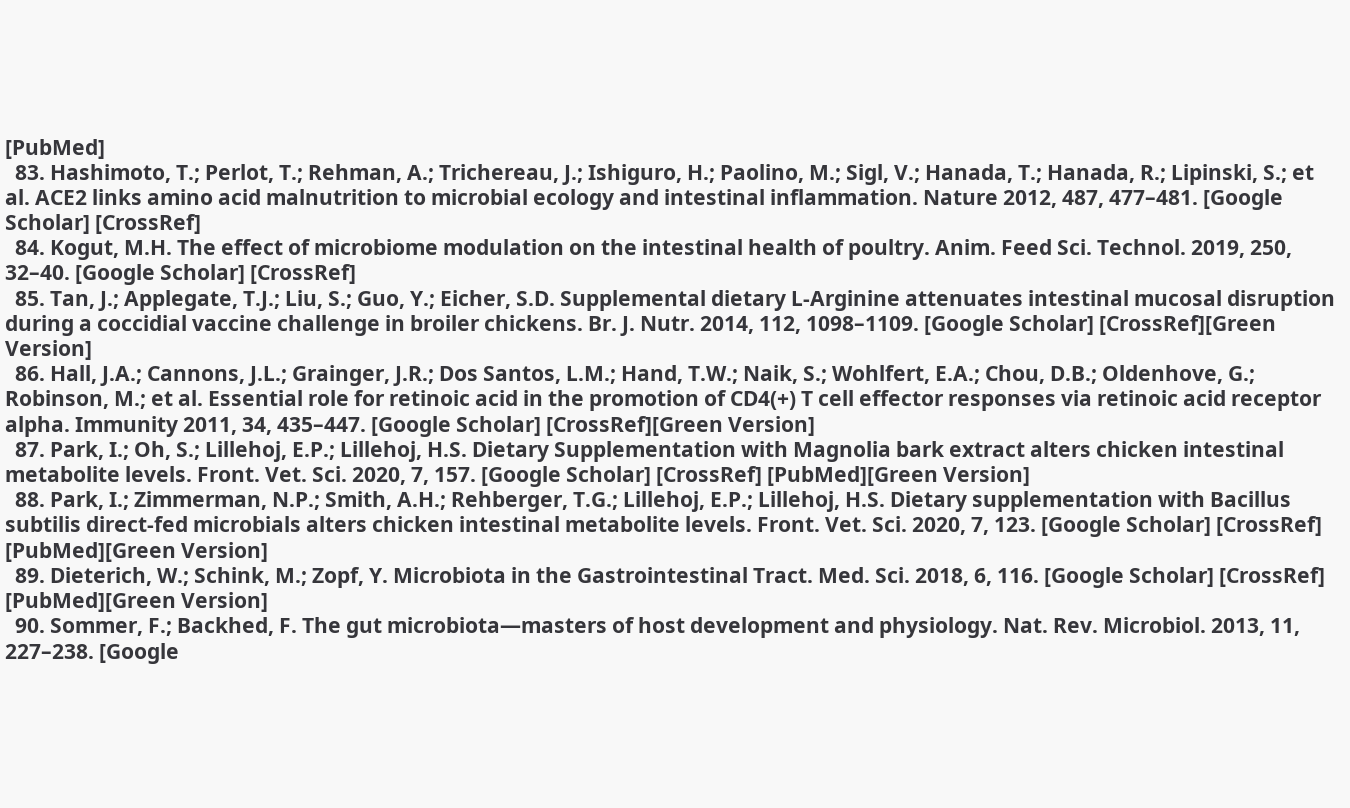[PubMed]
  83. Hashimoto, T.; Perlot, T.; Rehman, A.; Trichereau, J.; Ishiguro, H.; Paolino, M.; Sigl, V.; Hanada, T.; Hanada, R.; Lipinski, S.; et al. ACE2 links amino acid malnutrition to microbial ecology and intestinal inflammation. Nature 2012, 487, 477–481. [Google Scholar] [CrossRef]
  84. Kogut, M.H. The effect of microbiome modulation on the intestinal health of poultry. Anim. Feed Sci. Technol. 2019, 250, 32–40. [Google Scholar] [CrossRef]
  85. Tan, J.; Applegate, T.J.; Liu, S.; Guo, Y.; Eicher, S.D. Supplemental dietary L-Arginine attenuates intestinal mucosal disruption during a coccidial vaccine challenge in broiler chickens. Br. J. Nutr. 2014, 112, 1098–1109. [Google Scholar] [CrossRef][Green Version]
  86. Hall, J.A.; Cannons, J.L.; Grainger, J.R.; Dos Santos, L.M.; Hand, T.W.; Naik, S.; Wohlfert, E.A.; Chou, D.B.; Oldenhove, G.; Robinson, M.; et al. Essential role for retinoic acid in the promotion of CD4(+) T cell effector responses via retinoic acid receptor alpha. Immunity 2011, 34, 435–447. [Google Scholar] [CrossRef][Green Version]
  87. Park, I.; Oh, S.; Lillehoj, E.P.; Lillehoj, H.S. Dietary Supplementation with Magnolia bark extract alters chicken intestinal metabolite levels. Front. Vet. Sci. 2020, 7, 157. [Google Scholar] [CrossRef] [PubMed][Green Version]
  88. Park, I.; Zimmerman, N.P.; Smith, A.H.; Rehberger, T.G.; Lillehoj, E.P.; Lillehoj, H.S. Dietary supplementation with Bacillus subtilis direct-fed microbials alters chicken intestinal metabolite levels. Front. Vet. Sci. 2020, 7, 123. [Google Scholar] [CrossRef] [PubMed][Green Version]
  89. Dieterich, W.; Schink, M.; Zopf, Y. Microbiota in the Gastrointestinal Tract. Med. Sci. 2018, 6, 116. [Google Scholar] [CrossRef] [PubMed][Green Version]
  90. Sommer, F.; Backhed, F. The gut microbiota—masters of host development and physiology. Nat. Rev. Microbiol. 2013, 11, 227–238. [Google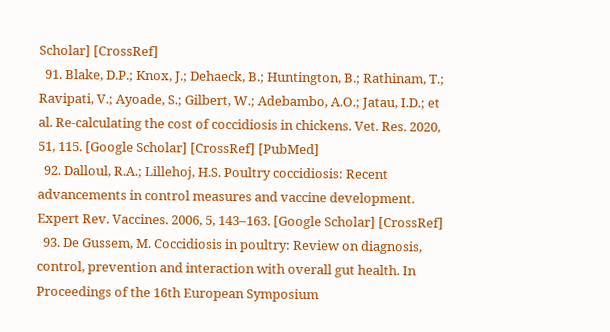Scholar] [CrossRef]
  91. Blake, D.P.; Knox, J.; Dehaeck, B.; Huntington, B.; Rathinam, T.; Ravipati, V.; Ayoade, S.; Gilbert, W.; Adebambo, A.O.; Jatau, I.D.; et al. Re-calculating the cost of coccidiosis in chickens. Vet. Res. 2020, 51, 115. [Google Scholar] [CrossRef] [PubMed]
  92. Dalloul, R.A.; Lillehoj, H.S. Poultry coccidiosis: Recent advancements in control measures and vaccine development. Expert Rev. Vaccines. 2006, 5, 143–163. [Google Scholar] [CrossRef]
  93. De Gussem, M. Coccidiosis in poultry: Review on diagnosis, control, prevention and interaction with overall gut health. In Proceedings of the 16th European Symposium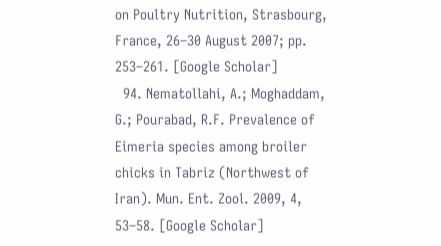on Poultry Nutrition, Strasbourg, France, 26–30 August 2007; pp. 253–261. [Google Scholar]
  94. Nematollahi, A.; Moghaddam, G.; Pourabad, R.F. Prevalence of Eimeria species among broiler chicks in Tabriz (Northwest of Iran). Mun. Ent. Zool. 2009, 4, 53–58. [Google Scholar]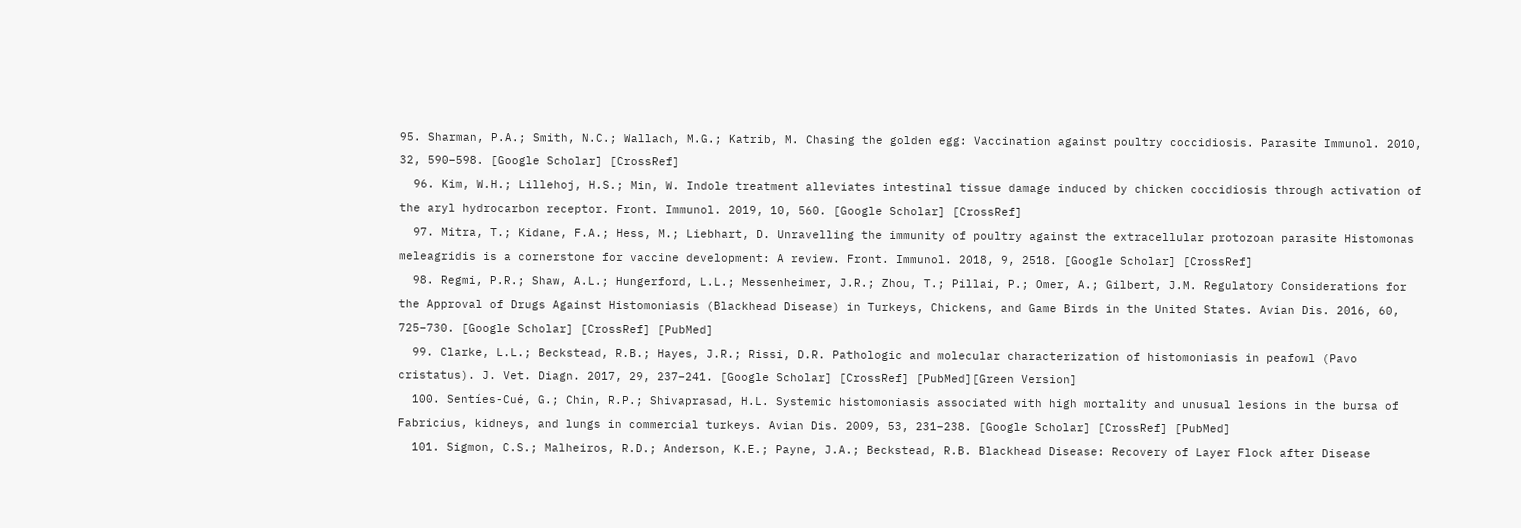95. Sharman, P.A.; Smith, N.C.; Wallach, M.G.; Katrib, M. Chasing the golden egg: Vaccination against poultry coccidiosis. Parasite Immunol. 2010, 32, 590–598. [Google Scholar] [CrossRef]
  96. Kim, W.H.; Lillehoj, H.S.; Min, W. Indole treatment alleviates intestinal tissue damage induced by chicken coccidiosis through activation of the aryl hydrocarbon receptor. Front. Immunol. 2019, 10, 560. [Google Scholar] [CrossRef]
  97. Mitra, T.; Kidane, F.A.; Hess, M.; Liebhart, D. Unravelling the immunity of poultry against the extracellular protozoan parasite Histomonas meleagridis is a cornerstone for vaccine development: A review. Front. Immunol. 2018, 9, 2518. [Google Scholar] [CrossRef]
  98. Regmi, P.R.; Shaw, A.L.; Hungerford, L.L.; Messenheimer, J.R.; Zhou, T.; Pillai, P.; Omer, A.; Gilbert, J.M. Regulatory Considerations for the Approval of Drugs Against Histomoniasis (Blackhead Disease) in Turkeys, Chickens, and Game Birds in the United States. Avian Dis. 2016, 60, 725–730. [Google Scholar] [CrossRef] [PubMed]
  99. Clarke, L.L.; Beckstead, R.B.; Hayes, J.R.; Rissi, D.R. Pathologic and molecular characterization of histomoniasis in peafowl (Pavo cristatus). J. Vet. Diagn. 2017, 29, 237–241. [Google Scholar] [CrossRef] [PubMed][Green Version]
  100. Sentíes-Cué, G.; Chin, R.P.; Shivaprasad, H.L. Systemic histomoniasis associated with high mortality and unusual lesions in the bursa of Fabricius, kidneys, and lungs in commercial turkeys. Avian Dis. 2009, 53, 231–238. [Google Scholar] [CrossRef] [PubMed]
  101. Sigmon, C.S.; Malheiros, R.D.; Anderson, K.E.; Payne, J.A.; Beckstead, R.B. Blackhead Disease: Recovery of Layer Flock after Disease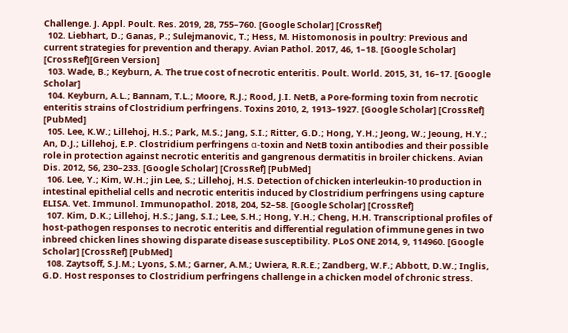Challenge. J. Appl. Poult. Res. 2019, 28, 755–760. [Google Scholar] [CrossRef]
  102. Liebhart, D.; Ganas, P.; Sulejmanovic, T.; Hess, M. Histomonosis in poultry: Previous and current strategies for prevention and therapy. Avian Pathol. 2017, 46, 1–18. [Google Scholar] [CrossRef][Green Version]
  103. Wade, B.; Keyburn, A. The true cost of necrotic enteritis. Poult. World. 2015, 31, 16–17. [Google Scholar]
  104. Keyburn, A.L.; Bannam, T.L.; Moore, R.J.; Rood, J.I. NetB, a Pore-forming toxin from necrotic enteritis strains of Clostridium perfringens. Toxins 2010, 2, 1913–1927. [Google Scholar] [CrossRef] [PubMed]
  105. Lee, K.W.; Lillehoj, H.S.; Park, M.S.; Jang, S.I.; Ritter, G.D.; Hong, Y.H.; Jeong, W.; Jeoung, H.Y.; An, D.J.; Lillehoj, E.P. Clostridium perfringens α-toxin and NetB toxin antibodies and their possible role in protection against necrotic enteritis and gangrenous dermatitis in broiler chickens. Avian Dis. 2012, 56, 230–233. [Google Scholar] [CrossRef] [PubMed]
  106. Lee, Y.; Kim, W.H.; jin Lee, S.; Lillehoj, H.S. Detection of chicken interleukin-10 production in intestinal epithelial cells and necrotic enteritis induced by Clostridium perfringens using capture ELISA. Vet. Immunol. Immunopathol. 2018, 204, 52–58. [Google Scholar] [CrossRef]
  107. Kim, D.K.; Lillehoj, H.S.; Jang, S.I.; Lee, S.H.; Hong, Y.H.; Cheng, H.H. Transcriptional profiles of host-pathogen responses to necrotic enteritis and differential regulation of immune genes in two inbreed chicken lines showing disparate disease susceptibility. PLoS ONE 2014, 9, 114960. [Google Scholar] [CrossRef] [PubMed]
  108. Zaytsoff, S.J.M.; Lyons, S.M.; Garner, A.M.; Uwiera, R.R.E.; Zandberg, W.F.; Abbott, D.W.; Inglis, G.D. Host responses to Clostridium perfringens challenge in a chicken model of chronic stress.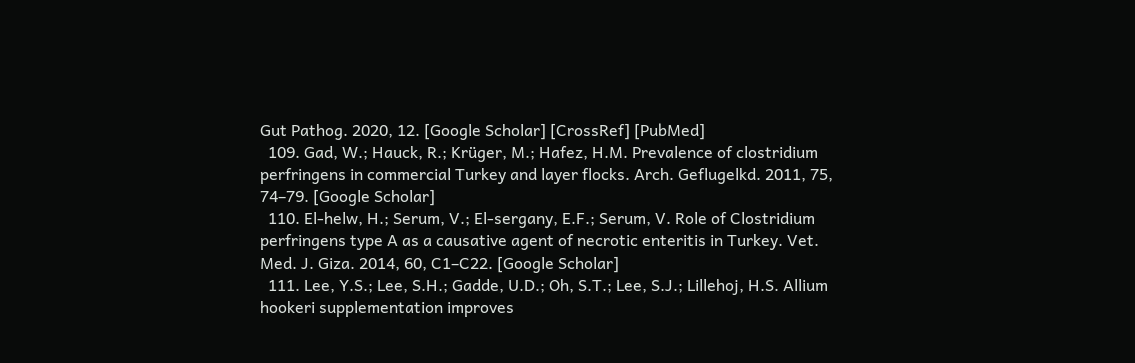Gut Pathog. 2020, 12. [Google Scholar] [CrossRef] [PubMed]
  109. Gad, W.; Hauck, R.; Krüger, M.; Hafez, H.M. Prevalence of clostridium perfringens in commercial Turkey and layer flocks. Arch. Geflugelkd. 2011, 75, 74–79. [Google Scholar]
  110. El-helw, H.; Serum, V.; El-sergany, E.F.; Serum, V. Role of Clostridium perfringens type A as a causative agent of necrotic enteritis in Turkey. Vet. Med. J. Giza. 2014, 60, C1–C22. [Google Scholar]
  111. Lee, Y.S.; Lee, S.H.; Gadde, U.D.; Oh, S.T.; Lee, S.J.; Lillehoj, H.S. Allium hookeri supplementation improves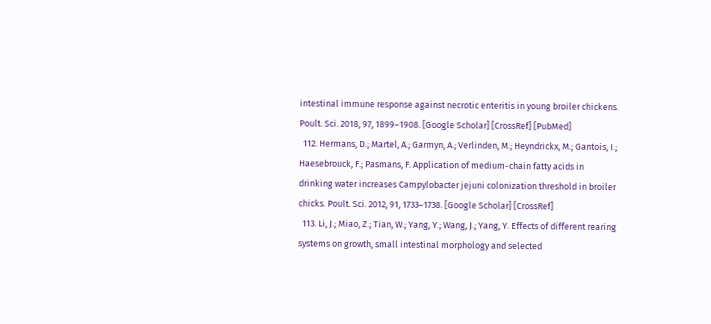intestinal immune response against necrotic enteritis in young broiler chickens. Poult. Sci. 2018, 97, 1899–1908. [Google Scholar] [CrossRef] [PubMed]
  112. Hermans, D.; Martel, A.; Garmyn, A.; Verlinden, M.; Heyndrickx, M.; Gantois, I.; Haesebrouck, F.; Pasmans, F. Application of medium-chain fatty acids in drinking water increases Campylobacter jejuni colonization threshold in broiler chicks. Poult. Sci. 2012, 91, 1733–1738. [Google Scholar] [CrossRef]
  113. Li, J.; Miao, Z.; Tian, W.; Yang, Y.; Wang, J.; Yang, Y. Effects of different rearing systems on growth, small intestinal morphology and selected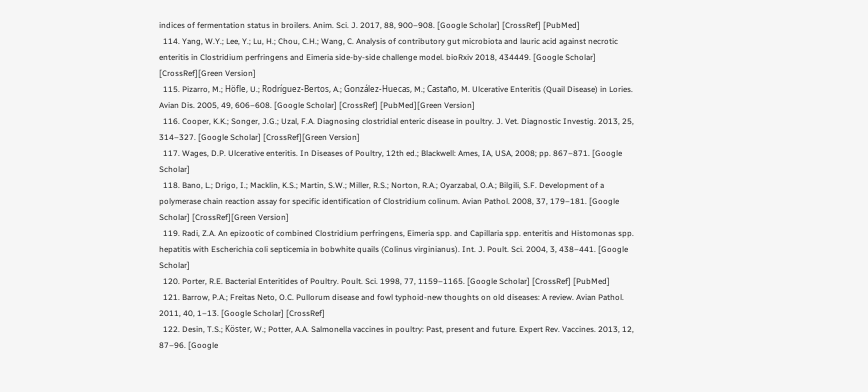indices of fermentation status in broilers. Anim. Sci. J. 2017, 88, 900–908. [Google Scholar] [CrossRef] [PubMed]
  114. Yang, W.Y.; Lee, Y.; Lu, H.; Chou, C.H.; Wang, C. Analysis of contributory gut microbiota and lauric acid against necrotic enteritis in Clostridium perfringens and Eimeria side-by-side challenge model. bioRxiv 2018, 434449. [Google Scholar] [CrossRef][Green Version]
  115. Pizarro, M.; Höfle, U.; Rodríguez-Bertos, A.; González-Huecas, M.; Castaño, M. Ulcerative Enteritis (Quail Disease) in Lories. Avian Dis. 2005, 49, 606–608. [Google Scholar] [CrossRef] [PubMed][Green Version]
  116. Cooper, K.K.; Songer, J.G.; Uzal, F.A. Diagnosing clostridial enteric disease in poultry. J. Vet. Diagnostic Investig. 2013, 25, 314–327. [Google Scholar] [CrossRef][Green Version]
  117. Wages, D.P. Ulcerative enteritis. In Diseases of Poultry, 12th ed.; Blackwell: Ames, IA, USA, 2008; pp. 867–871. [Google Scholar]
  118. Bano, L.; Drigo, I.; Macklin, K.S.; Martin, S.W.; Miller, R.S.; Norton, R.A.; Oyarzabal, O.A.; Bilgili, S.F. Development of a polymerase chain reaction assay for specific identification of Clostridium colinum. Avian Pathol. 2008, 37, 179–181. [Google Scholar] [CrossRef][Green Version]
  119. Radi, Z.A. An epizootic of combined Clostridium perfringens, Eimeria spp. and Capillaria spp. enteritis and Histomonas spp. hepatitis with Escherichia coli septicemia in bobwhite quails (Colinus virginianus). Int. J. Poult. Sci. 2004, 3, 438–441. [Google Scholar]
  120. Porter, R.E. Bacterial Enteritides of Poultry. Poult. Sci. 1998, 77, 1159–1165. [Google Scholar] [CrossRef] [PubMed]
  121. Barrow, P.A.; Freitas Neto, O.C. Pullorum disease and fowl typhoid-new thoughts on old diseases: A review. Avian Pathol. 2011, 40, 1–13. [Google Scholar] [CrossRef]
  122. Desin, T.S.; Köster, W.; Potter, A.A. Salmonella vaccines in poultry: Past, present and future. Expert Rev. Vaccines. 2013, 12, 87–96. [Google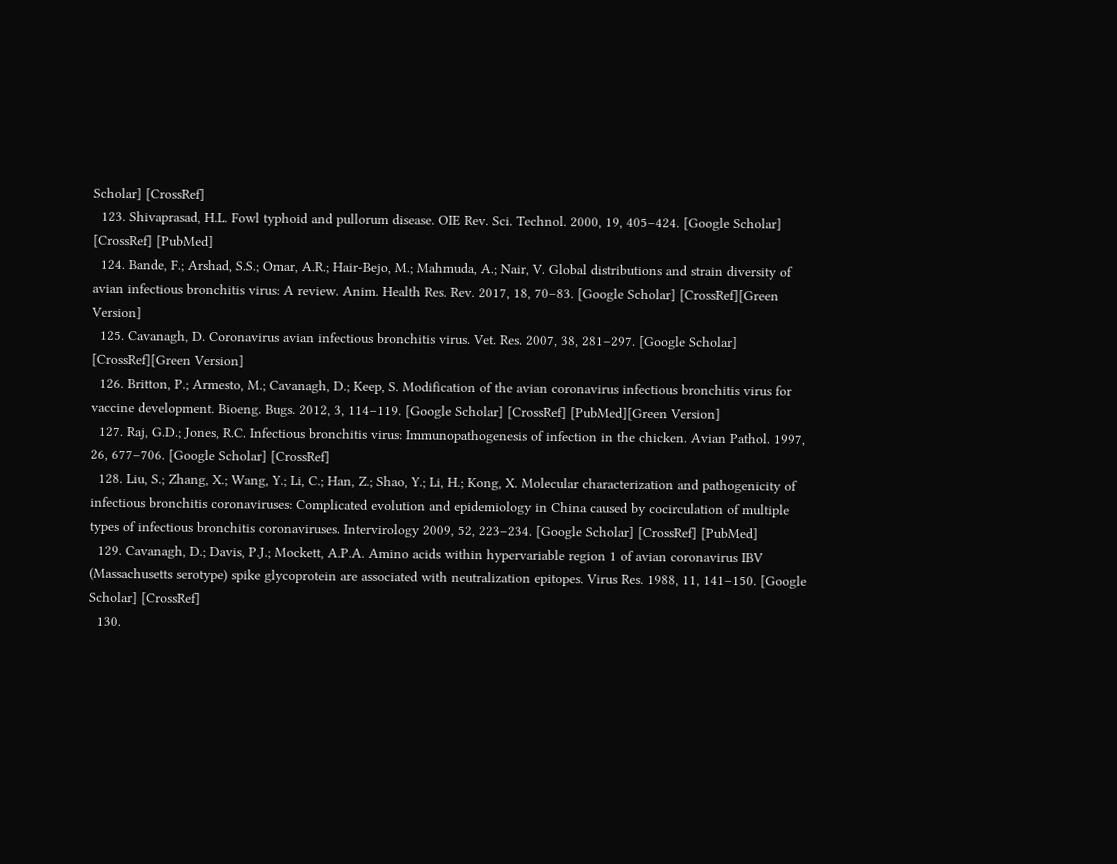Scholar] [CrossRef]
  123. Shivaprasad, H.L. Fowl typhoid and pullorum disease. OIE Rev. Sci. Technol. 2000, 19, 405–424. [Google Scholar] [CrossRef] [PubMed]
  124. Bande, F.; Arshad, S.S.; Omar, A.R.; Hair-Bejo, M.; Mahmuda, A.; Nair, V. Global distributions and strain diversity of avian infectious bronchitis virus: A review. Anim. Health Res. Rev. 2017, 18, 70–83. [Google Scholar] [CrossRef][Green Version]
  125. Cavanagh, D. Coronavirus avian infectious bronchitis virus. Vet. Res. 2007, 38, 281–297. [Google Scholar] [CrossRef][Green Version]
  126. Britton, P.; Armesto, M.; Cavanagh, D.; Keep, S. Modification of the avian coronavirus infectious bronchitis virus for vaccine development. Bioeng. Bugs. 2012, 3, 114–119. [Google Scholar] [CrossRef] [PubMed][Green Version]
  127. Raj, G.D.; Jones, R.C. Infectious bronchitis virus: Immunopathogenesis of infection in the chicken. Avian Pathol. 1997, 26, 677–706. [Google Scholar] [CrossRef]
  128. Liu, S.; Zhang, X.; Wang, Y.; Li, C.; Han, Z.; Shao, Y.; Li, H.; Kong, X. Molecular characterization and pathogenicity of infectious bronchitis coronaviruses: Complicated evolution and epidemiology in China caused by cocirculation of multiple types of infectious bronchitis coronaviruses. Intervirology 2009, 52, 223–234. [Google Scholar] [CrossRef] [PubMed]
  129. Cavanagh, D.; Davis, P.J.; Mockett, A.P.A. Amino acids within hypervariable region 1 of avian coronavirus IBV (Massachusetts serotype) spike glycoprotein are associated with neutralization epitopes. Virus Res. 1988, 11, 141–150. [Google Scholar] [CrossRef]
  130.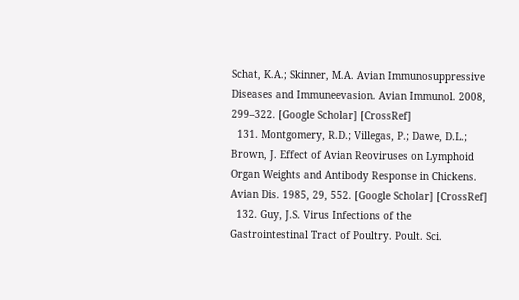Schat, K.A.; Skinner, M.A. Avian Immunosuppressive Diseases and Immuneevasion. Avian Immunol. 2008, 299–322. [Google Scholar] [CrossRef]
  131. Montgomery, R.D.; Villegas, P.; Dawe, D.L.; Brown, J. Effect of Avian Reoviruses on Lymphoid Organ Weights and Antibody Response in Chickens. Avian Dis. 1985, 29, 552. [Google Scholar] [CrossRef]
  132. Guy, J.S. Virus Infections of the Gastrointestinal Tract of Poultry. Poult. Sci.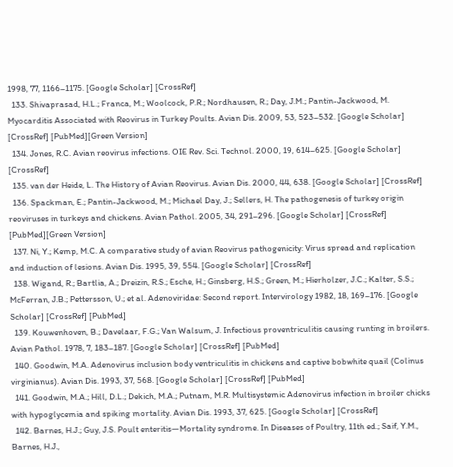1998, 77, 1166–1175. [Google Scholar] [CrossRef]
  133. Shivaprasad, H.L.; Franca, M.; Woolcock, P.R.; Nordhausen, R.; Day, J.M.; Pantin-Jackwood, M. Myocarditis Associated with Reovirus in Turkey Poults. Avian Dis. 2009, 53, 523–532. [Google Scholar] [CrossRef] [PubMed][Green Version]
  134. Jones, R.C. Avian reovirus infections. OIE Rev. Sci. Technol. 2000, 19, 614–625. [Google Scholar] [CrossRef]
  135. van der Heide, L. The History of Avian Reovirus. Avian Dis. 2000, 44, 638. [Google Scholar] [CrossRef]
  136. Spackman, E.; Pantin-Jackwood, M.; Michael Day, J.; Sellers, H. The pathogenesis of turkey origin reoviruses in turkeys and chickens. Avian Pathol. 2005, 34, 291–296. [Google Scholar] [CrossRef] [PubMed][Green Version]
  137. Ni, Y.; Kemp, M.C. A comparative study of avian Reovirus pathogenicity: Virus spread and replication and induction of lesions. Avian Dis. 1995, 39, 554. [Google Scholar] [CrossRef]
  138. Wigand, R.; Bartlia, A.; Dreizin, R.S.; Esche, H.; Ginsberg, H.S.; Green, M.; Hierholzer, J.C.; Kalter, S.S.; McFerran, J.B.; Pettersson, U.; et al. Adenoviridae: Second report. Intervirology 1982, 18, 169–176. [Google Scholar] [CrossRef] [PubMed]
  139. Kouwenhoven, B.; Davelaar, F.G.; Van Walsum, J. Infectious proventriculitis causing runting in broilers. Avian Pathol. 1978, 7, 183–187. [Google Scholar] [CrossRef] [PubMed]
  140. Goodwin, M.A. Adenovirus inclusion body ventriculitis in chickens and captive bobwhite quail (Colinus virginianus). Avian Dis. 1993, 37, 568. [Google Scholar] [CrossRef] [PubMed]
  141. Goodwin, M.A.; Hill, D.L.; Dekich, M.A.; Putnam, M.R. Multisystemic Adenovirus infection in broiler chicks with hypoglycemia and spiking mortality. Avian Dis. 1993, 37, 625. [Google Scholar] [CrossRef]
  142. Barnes, H.J.; Guy, J.S. Poult enteritis—Mortality syndrome. In Diseases of Poultry, 11th ed.; Saif, Y.M., Barnes, H.J.,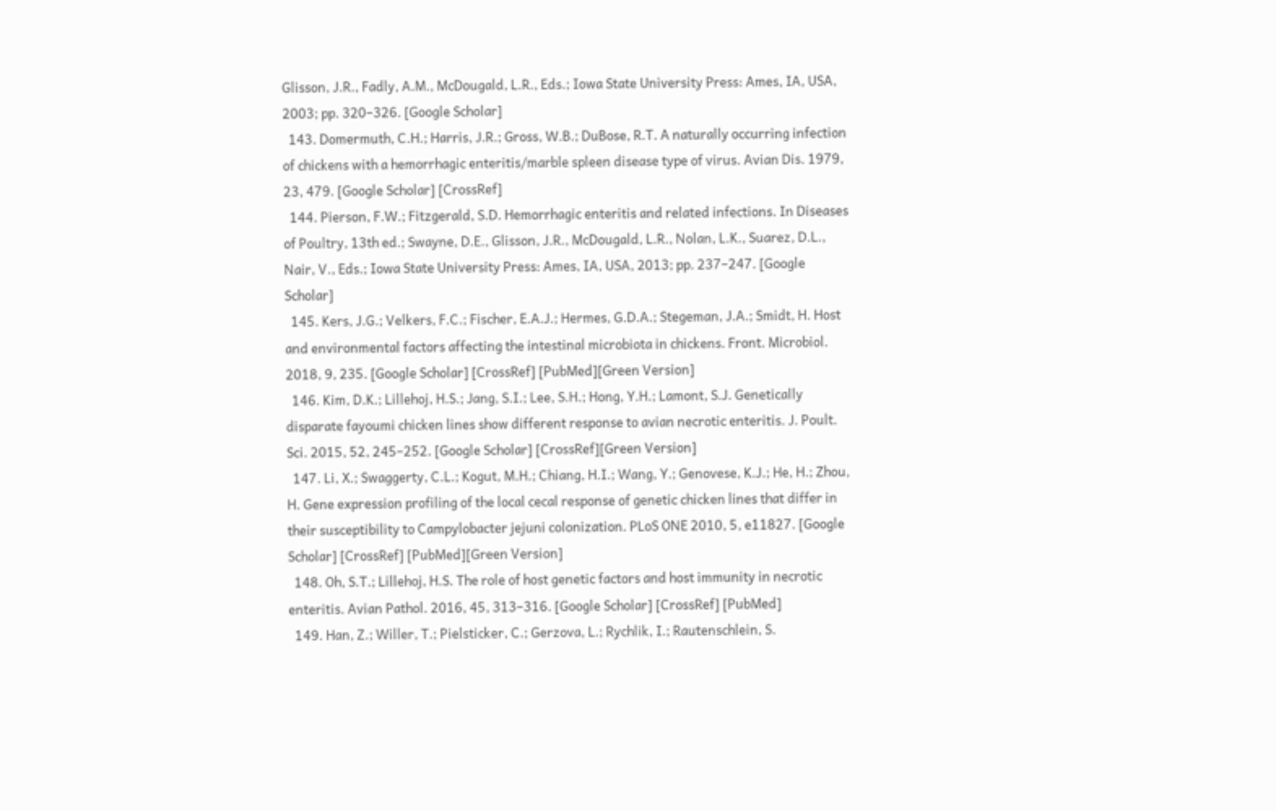Glisson, J.R., Fadly, A.M., McDougald, L.R., Eds.; Iowa State University Press: Ames, IA, USA, 2003; pp. 320–326. [Google Scholar]
  143. Domermuth, C.H.; Harris, J.R.; Gross, W.B.; DuBose, R.T. A naturally occurring infection of chickens with a hemorrhagic enteritis/marble spleen disease type of virus. Avian Dis. 1979, 23, 479. [Google Scholar] [CrossRef]
  144. Pierson, F.W.; Fitzgerald, S.D. Hemorrhagic enteritis and related infections. In Diseases of Poultry, 13th ed.; Swayne, D.E., Glisson, J.R., McDougald, L.R., Nolan, L.K., Suarez, D.L., Nair, V., Eds.; Iowa State University Press: Ames, IA, USA, 2013; pp. 237–247. [Google Scholar]
  145. Kers, J.G.; Velkers, F.C.; Fischer, E.A.J.; Hermes, G.D.A.; Stegeman, J.A.; Smidt, H. Host and environmental factors affecting the intestinal microbiota in chickens. Front. Microbiol. 2018, 9, 235. [Google Scholar] [CrossRef] [PubMed][Green Version]
  146. Kim, D.K.; Lillehoj, H.S.; Jang, S.I.; Lee, S.H.; Hong, Y.H.; Lamont, S.J. Genetically disparate fayoumi chicken lines show different response to avian necrotic enteritis. J. Poult. Sci. 2015, 52, 245–252. [Google Scholar] [CrossRef][Green Version]
  147. Li, X.; Swaggerty, C.L.; Kogut, M.H.; Chiang, H.I.; Wang, Y.; Genovese, K.J.; He, H.; Zhou, H. Gene expression profiling of the local cecal response of genetic chicken lines that differ in their susceptibility to Campylobacter jejuni colonization. PLoS ONE 2010, 5, e11827. [Google Scholar] [CrossRef] [PubMed][Green Version]
  148. Oh, S.T.; Lillehoj, H.S. The role of host genetic factors and host immunity in necrotic enteritis. Avian Pathol. 2016, 45, 313–316. [Google Scholar] [CrossRef] [PubMed]
  149. Han, Z.; Willer, T.; Pielsticker, C.; Gerzova, L.; Rychlik, I.; Rautenschlein, S.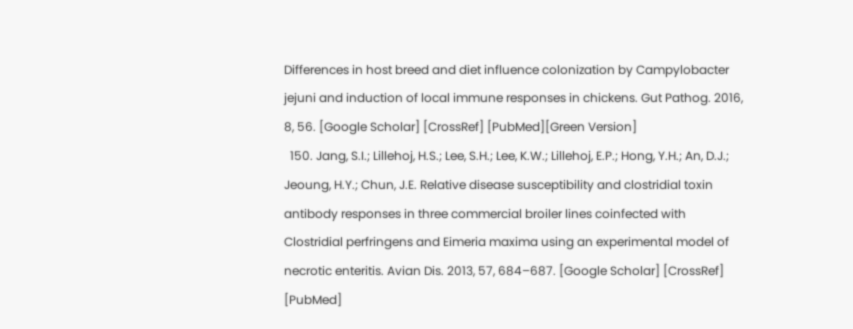Differences in host breed and diet influence colonization by Campylobacter jejuni and induction of local immune responses in chickens. Gut Pathog. 2016, 8, 56. [Google Scholar] [CrossRef] [PubMed][Green Version]
  150. Jang, S.I.; Lillehoj, H.S.; Lee, S.H.; Lee, K.W.; Lillehoj, E.P.; Hong, Y.H.; An, D.J.; Jeoung, H.Y.; Chun, J.E. Relative disease susceptibility and clostridial toxin antibody responses in three commercial broiler lines coinfected with Clostridial perfringens and Eimeria maxima using an experimental model of necrotic enteritis. Avian Dis. 2013, 57, 684–687. [Google Scholar] [CrossRef] [PubMed]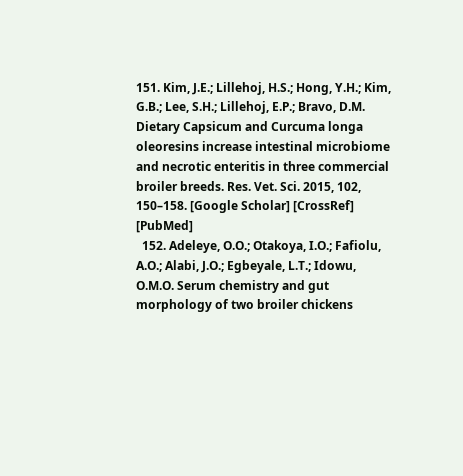151. Kim, J.E.; Lillehoj, H.S.; Hong, Y.H.; Kim, G.B.; Lee, S.H.; Lillehoj, E.P.; Bravo, D.M. Dietary Capsicum and Curcuma longa oleoresins increase intestinal microbiome and necrotic enteritis in three commercial broiler breeds. Res. Vet. Sci. 2015, 102, 150–158. [Google Scholar] [CrossRef] [PubMed]
  152. Adeleye, O.O.; Otakoya, I.O.; Fafiolu, A.O.; Alabi, J.O.; Egbeyale, L.T.; Idowu, O.M.O. Serum chemistry and gut morphology of two broiler chickens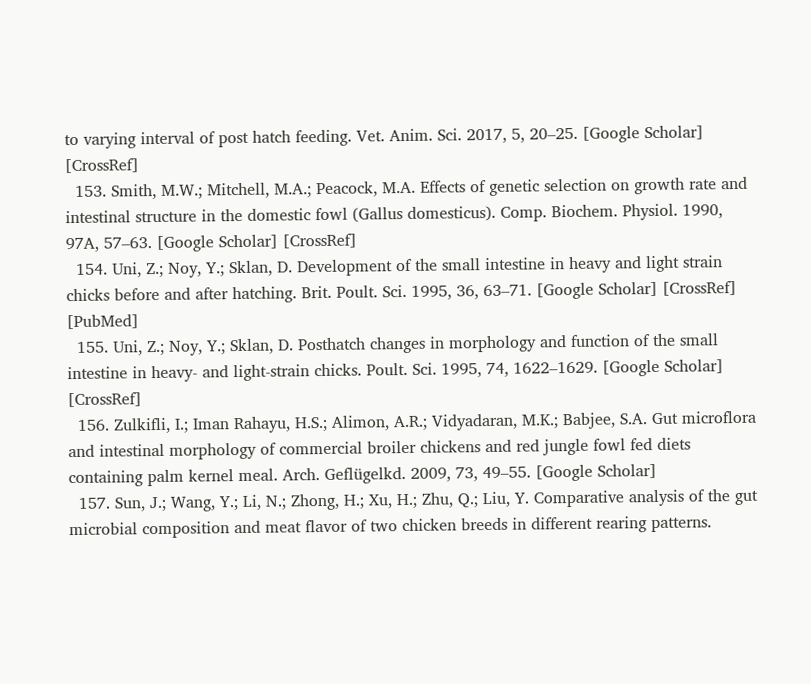to varying interval of post hatch feeding. Vet. Anim. Sci. 2017, 5, 20–25. [Google Scholar] [CrossRef]
  153. Smith, M.W.; Mitchell, M.A.; Peacock, M.A. Effects of genetic selection on growth rate and intestinal structure in the domestic fowl (Gallus domesticus). Comp. Biochem. Physiol. 1990, 97A, 57–63. [Google Scholar] [CrossRef]
  154. Uni, Z.; Noy, Y.; Sklan, D. Development of the small intestine in heavy and light strain chicks before and after hatching. Brit. Poult. Sci. 1995, 36, 63–71. [Google Scholar] [CrossRef] [PubMed]
  155. Uni, Z.; Noy, Y.; Sklan, D. Posthatch changes in morphology and function of the small intestine in heavy- and light-strain chicks. Poult. Sci. 1995, 74, 1622–1629. [Google Scholar] [CrossRef]
  156. Zulkifli, I.; Iman Rahayu, H.S.; Alimon, A.R.; Vidyadaran, M.K.; Babjee, S.A. Gut microflora and intestinal morphology of commercial broiler chickens and red jungle fowl fed diets containing palm kernel meal. Arch. Geflügelkd. 2009, 73, 49–55. [Google Scholar]
  157. Sun, J.; Wang, Y.; Li, N.; Zhong, H.; Xu, H.; Zhu, Q.; Liu, Y. Comparative analysis of the gut microbial composition and meat flavor of two chicken breeds in different rearing patterns.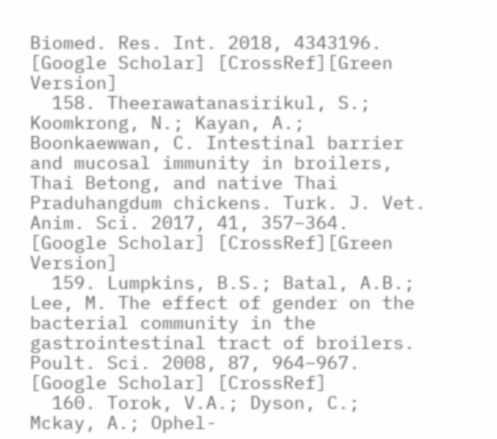Biomed. Res. Int. 2018, 4343196. [Google Scholar] [CrossRef][Green Version]
  158. Theerawatanasirikul, S.; Koomkrong, N.; Kayan, A.; Boonkaewwan, C. Intestinal barrier and mucosal immunity in broilers, Thai Betong, and native Thai Praduhangdum chickens. Turk. J. Vet. Anim. Sci. 2017, 41, 357–364. [Google Scholar] [CrossRef][Green Version]
  159. Lumpkins, B.S.; Batal, A.B.; Lee, M. The effect of gender on the bacterial community in the gastrointestinal tract of broilers. Poult. Sci. 2008, 87, 964–967. [Google Scholar] [CrossRef]
  160. Torok, V.A.; Dyson, C.; Mckay, A.; Ophel-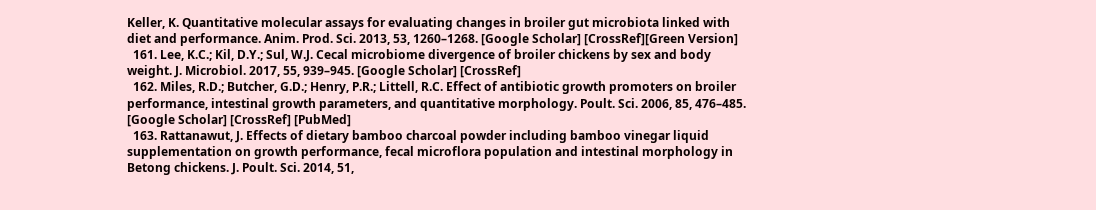Keller, K. Quantitative molecular assays for evaluating changes in broiler gut microbiota linked with diet and performance. Anim. Prod. Sci. 2013, 53, 1260–1268. [Google Scholar] [CrossRef][Green Version]
  161. Lee, K.C.; Kil, D.Y.; Sul, W.J. Cecal microbiome divergence of broiler chickens by sex and body weight. J. Microbiol. 2017, 55, 939–945. [Google Scholar] [CrossRef]
  162. Miles, R.D.; Butcher, G.D.; Henry, P.R.; Littell, R.C. Effect of antibiotic growth promoters on broiler performance, intestinal growth parameters, and quantitative morphology. Poult. Sci. 2006, 85, 476–485. [Google Scholar] [CrossRef] [PubMed]
  163. Rattanawut, J. Effects of dietary bamboo charcoal powder including bamboo vinegar liquid supplementation on growth performance, fecal microflora population and intestinal morphology in Betong chickens. J. Poult. Sci. 2014, 51,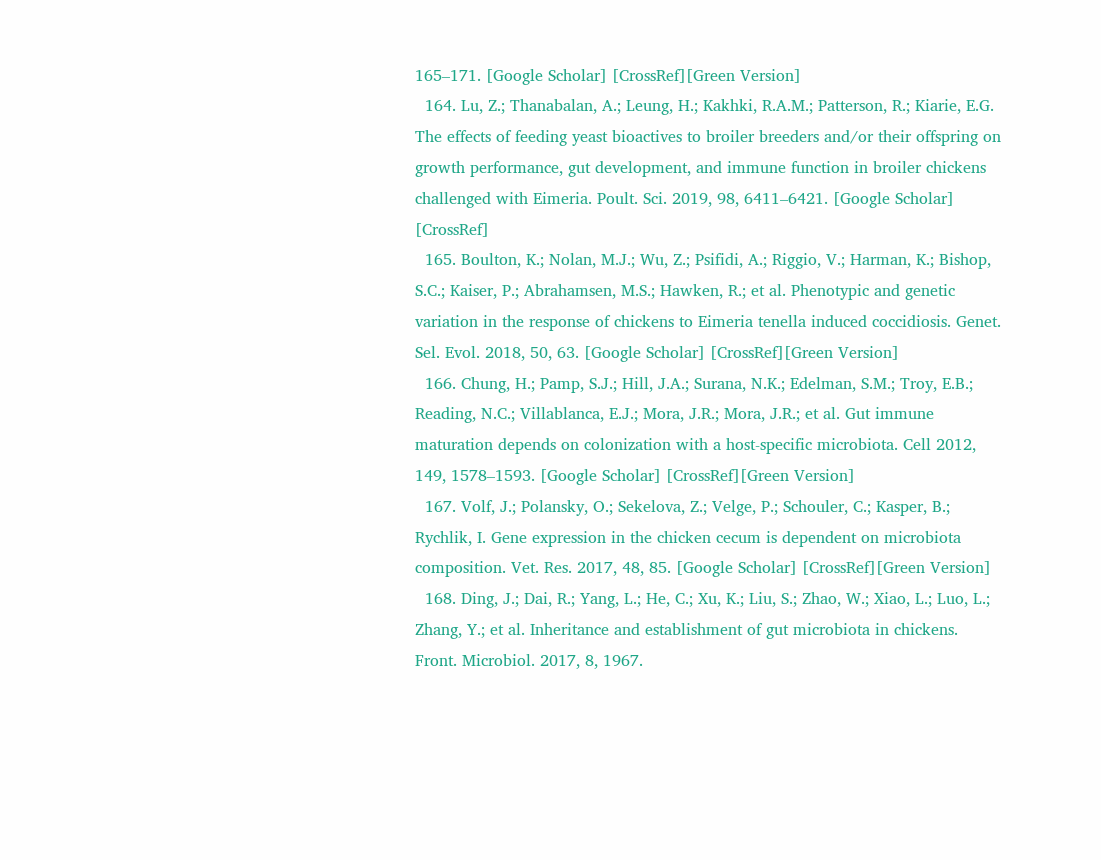165–171. [Google Scholar] [CrossRef][Green Version]
  164. Lu, Z.; Thanabalan, A.; Leung, H.; Kakhki, R.A.M.; Patterson, R.; Kiarie, E.G. The effects of feeding yeast bioactives to broiler breeders and/or their offspring on growth performance, gut development, and immune function in broiler chickens challenged with Eimeria. Poult. Sci. 2019, 98, 6411–6421. [Google Scholar] [CrossRef]
  165. Boulton, K.; Nolan, M.J.; Wu, Z.; Psifidi, A.; Riggio, V.; Harman, K.; Bishop, S.C.; Kaiser, P.; Abrahamsen, M.S.; Hawken, R.; et al. Phenotypic and genetic variation in the response of chickens to Eimeria tenella induced coccidiosis. Genet. Sel. Evol. 2018, 50, 63. [Google Scholar] [CrossRef][Green Version]
  166. Chung, H.; Pamp, S.J.; Hill, J.A.; Surana, N.K.; Edelman, S.M.; Troy, E.B.; Reading, N.C.; Villablanca, E.J.; Mora, J.R.; Mora, J.R.; et al. Gut immune maturation depends on colonization with a host-specific microbiota. Cell 2012, 149, 1578–1593. [Google Scholar] [CrossRef][Green Version]
  167. Volf, J.; Polansky, O.; Sekelova, Z.; Velge, P.; Schouler, C.; Kasper, B.; Rychlik, I. Gene expression in the chicken cecum is dependent on microbiota composition. Vet. Res. 2017, 48, 85. [Google Scholar] [CrossRef][Green Version]
  168. Ding, J.; Dai, R.; Yang, L.; He, C.; Xu, K.; Liu, S.; Zhao, W.; Xiao, L.; Luo, L.; Zhang, Y.; et al. Inheritance and establishment of gut microbiota in chickens. Front. Microbiol. 2017, 8, 1967.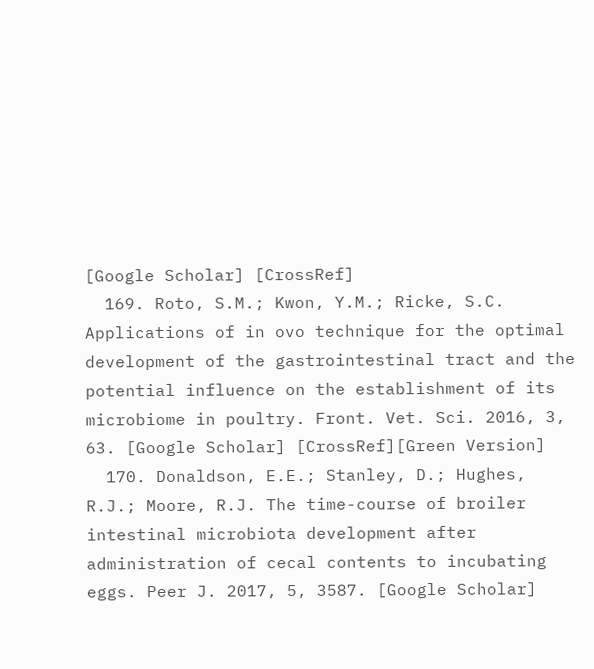[Google Scholar] [CrossRef]
  169. Roto, S.M.; Kwon, Y.M.; Ricke, S.C. Applications of in ovo technique for the optimal development of the gastrointestinal tract and the potential influence on the establishment of its microbiome in poultry. Front. Vet. Sci. 2016, 3, 63. [Google Scholar] [CrossRef][Green Version]
  170. Donaldson, E.E.; Stanley, D.; Hughes, R.J.; Moore, R.J. The time-course of broiler intestinal microbiota development after administration of cecal contents to incubating eggs. Peer J. 2017, 5, 3587. [Google Scholar]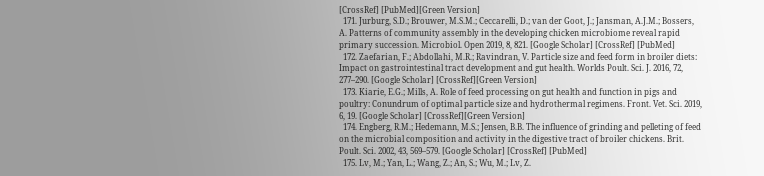[CrossRef] [PubMed][Green Version]
  171. Jurburg, S.D.; Brouwer, M.S.M.; Ceccarelli, D.; van der Goot, J.; Jansman, A.J.M.; Bossers, A. Patterns of community assembly in the developing chicken microbiome reveal rapid primary succession. Microbiol. Open 2019, 8, 821. [Google Scholar] [CrossRef] [PubMed]
  172. Zaefarian, F.; Abdollahi, M.R.; Ravindran, V. Particle size and feed form in broiler diets: Impact on gastrointestinal tract development and gut health. Worlds Poult. Sci. J. 2016, 72, 277–290. [Google Scholar] [CrossRef][Green Version]
  173. Kiarie, E.G.; Mills, A. Role of feed processing on gut health and function in pigs and poultry: Conundrum of optimal particle size and hydrothermal regimens. Front. Vet. Sci. 2019, 6, 19. [Google Scholar] [CrossRef][Green Version]
  174. Engberg, R.M.; Hedemann, M.S.; Jensen, B.B. The influence of grinding and pelleting of feed on the microbial composition and activity in the digestive tract of broiler chickens. Brit. Poult. Sci. 2002, 43, 569–579. [Google Scholar] [CrossRef] [PubMed]
  175. Lv, M.; Yan, L.; Wang, Z.; An, S.; Wu, M.; Lv, Z.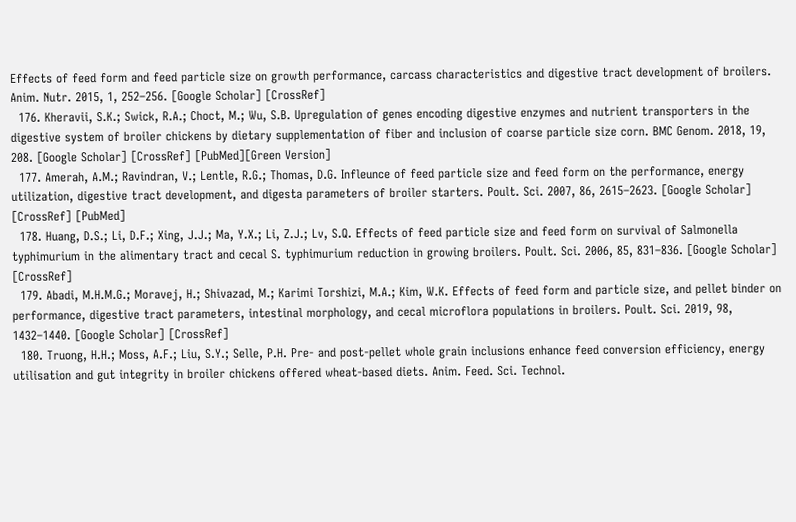Effects of feed form and feed particle size on growth performance, carcass characteristics and digestive tract development of broilers. Anim. Nutr. 2015, 1, 252–256. [Google Scholar] [CrossRef]
  176. Kheravii, S.K.; Swick, R.A.; Choct, M.; Wu, S.B. Upregulation of genes encoding digestive enzymes and nutrient transporters in the digestive system of broiler chickens by dietary supplementation of fiber and inclusion of coarse particle size corn. BMC Genom. 2018, 19, 208. [Google Scholar] [CrossRef] [PubMed][Green Version]
  177. Amerah, A.M.; Ravindran, V.; Lentle, R.G.; Thomas, D.G. Infleunce of feed particle size and feed form on the performance, energy utilization, digestive tract development, and digesta parameters of broiler starters. Poult. Sci. 2007, 86, 2615–2623. [Google Scholar] [CrossRef] [PubMed]
  178. Huang, D.S.; Li, D.F.; Xing, J.J.; Ma, Y.X.; Li, Z.J.; Lv, S.Q. Effects of feed particle size and feed form on survival of Salmonella typhimurium in the alimentary tract and cecal S. typhimurium reduction in growing broilers. Poult. Sci. 2006, 85, 831–836. [Google Scholar] [CrossRef]
  179. Abadi, M.H.M.G.; Moravej, H.; Shivazad, M.; Karimi Torshizi, M.A.; Kim, W.K. Effects of feed form and particle size, and pellet binder on performance, digestive tract parameters, intestinal morphology, and cecal microflora populations in broilers. Poult. Sci. 2019, 98, 1432–1440. [Google Scholar] [CrossRef]
  180. Truong, H.H.; Moss, A.F.; Liu, S.Y.; Selle, P.H. Pre- and post-pellet whole grain inclusions enhance feed conversion efficiency, energy utilisation and gut integrity in broiler chickens offered wheat-based diets. Anim. Feed. Sci. Technol.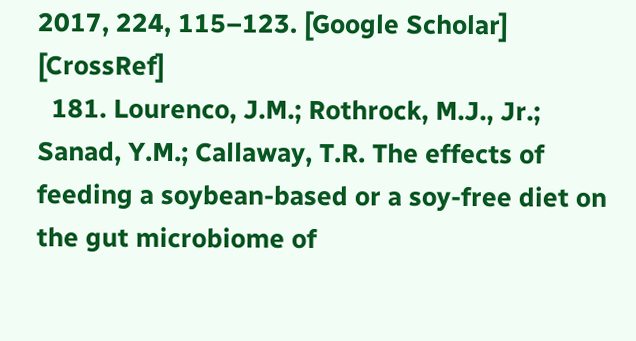2017, 224, 115–123. [Google Scholar] [CrossRef]
  181. Lourenco, J.M.; Rothrock, M.J., Jr.; Sanad, Y.M.; Callaway, T.R. The effects of feeding a soybean-based or a soy-free diet on the gut microbiome of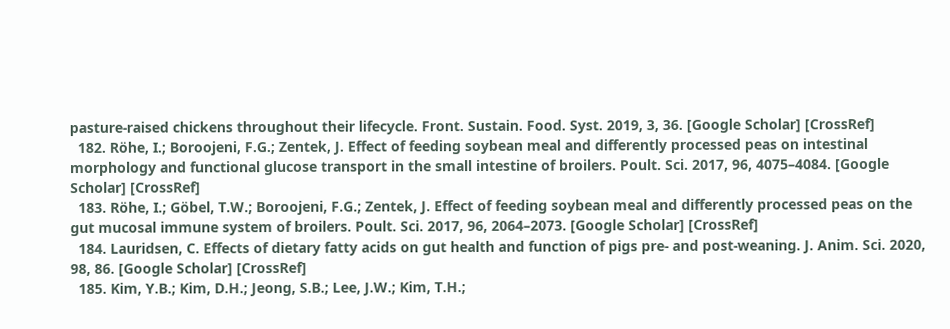pasture-raised chickens throughout their lifecycle. Front. Sustain. Food. Syst. 2019, 3, 36. [Google Scholar] [CrossRef]
  182. Röhe, I.; Boroojeni, F.G.; Zentek, J. Effect of feeding soybean meal and differently processed peas on intestinal morphology and functional glucose transport in the small intestine of broilers. Poult. Sci. 2017, 96, 4075–4084. [Google Scholar] [CrossRef]
  183. Röhe, I.; Göbel, T.W.; Boroojeni, F.G.; Zentek, J. Effect of feeding soybean meal and differently processed peas on the gut mucosal immune system of broilers. Poult. Sci. 2017, 96, 2064–2073. [Google Scholar] [CrossRef]
  184. Lauridsen, C. Effects of dietary fatty acids on gut health and function of pigs pre- and post-weaning. J. Anim. Sci. 2020, 98, 86. [Google Scholar] [CrossRef]
  185. Kim, Y.B.; Kim, D.H.; Jeong, S.B.; Lee, J.W.; Kim, T.H.;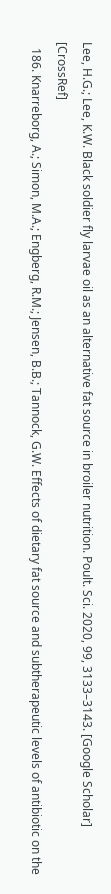Lee, H.G.; Lee, K.W. Black soldier fly larvae oil as an alternative fat source in broiler nutrition. Poult. Sci. 2020, 99, 3133–3143. [Google Scholar] [CrossRef]
  186. Knarreborg, A.; Simon, M.A.; Engberg, R.M.; Jensen, B.B.; Tannock, G.W. Effects of dietary fat source and subtherapeutic levels of antibiotic on the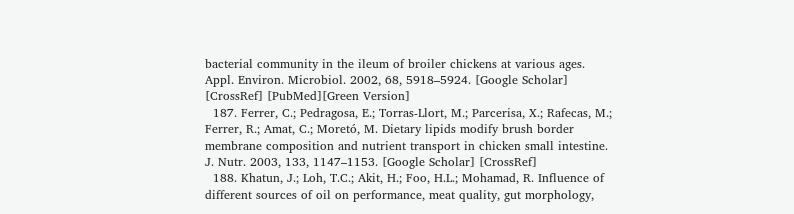bacterial community in the ileum of broiler chickens at various ages. Appl. Environ. Microbiol. 2002, 68, 5918–5924. [Google Scholar] [CrossRef] [PubMed][Green Version]
  187. Ferrer, C.; Pedragosa, E.; Torras-Llort, M.; Parcerisa, X.; Rafecas, M.; Ferrer, R.; Amat, C.; Moretó, M. Dietary lipids modify brush border membrane composition and nutrient transport in chicken small intestine. J. Nutr. 2003, 133, 1147–1153. [Google Scholar] [CrossRef]
  188. Khatun, J.; Loh, T.C.; Akit, H.; Foo, H.L.; Mohamad, R. Influence of different sources of oil on performance, meat quality, gut morphology,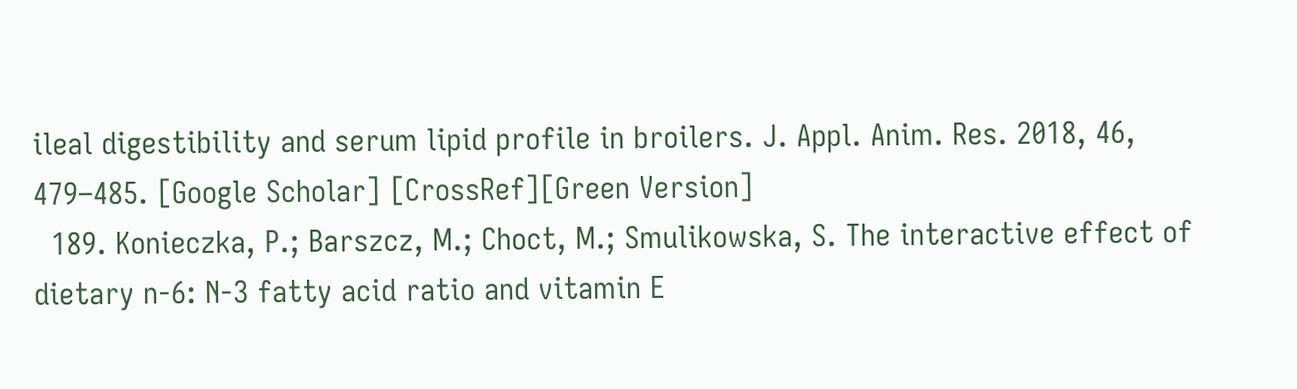ileal digestibility and serum lipid profile in broilers. J. Appl. Anim. Res. 2018, 46, 479–485. [Google Scholar] [CrossRef][Green Version]
  189. Konieczka, P.; Barszcz, M.; Choct, M.; Smulikowska, S. The interactive effect of dietary n-6: N-3 fatty acid ratio and vitamin E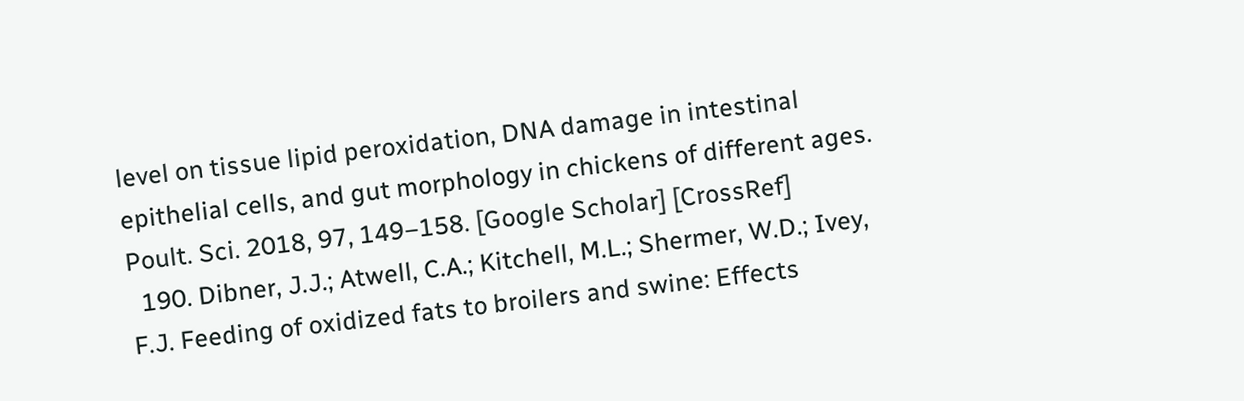level on tissue lipid peroxidation, DNA damage in intestinal epithelial cells, and gut morphology in chickens of different ages. Poult. Sci. 2018, 97, 149–158. [Google Scholar] [CrossRef]
  190. Dibner, J.J.; Atwell, C.A.; Kitchell, M.L.; Shermer, W.D.; Ivey, F.J. Feeding of oxidized fats to broilers and swine: Effects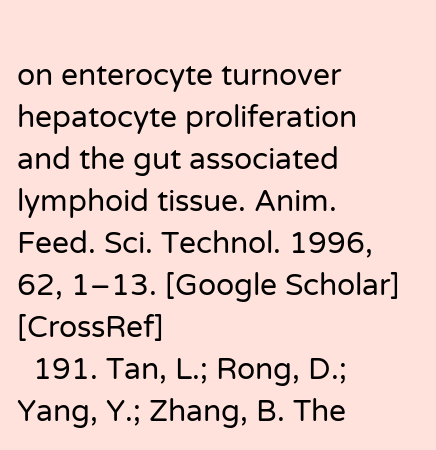on enterocyte turnover hepatocyte proliferation and the gut associated lymphoid tissue. Anim. Feed. Sci. Technol. 1996, 62, 1–13. [Google Scholar] [CrossRef]
  191. Tan, L.; Rong, D.; Yang, Y.; Zhang, B. The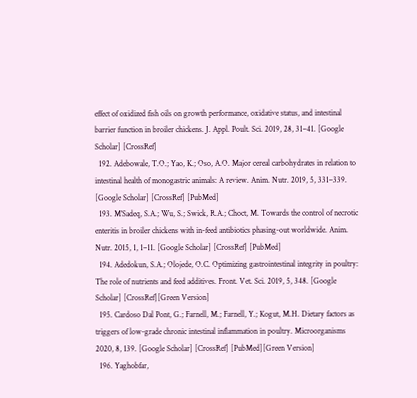effect of oxidized fish oils on growth performance, oxidative status, and intestinal barrier function in broiler chickens. J. Appl. Poult. Sci. 2019, 28, 31–41. [Google Scholar] [CrossRef]
  192. Adebowale, T.O.; Yao, K.; Oso, A.O. Major cereal carbohydrates in relation to intestinal health of monogastric animals: A review. Anim. Nutr. 2019, 5, 331–339. [Google Scholar] [CrossRef] [PubMed]
  193. M’Sadeq, S.A.; Wu, S.; Swick, R.A.; Choct, M. Towards the control of necrotic enteritis in broiler chickens with in-feed antibiotics phasing-out worldwide. Anim. Nutr. 2015, 1, 1–11. [Google Scholar] [CrossRef] [PubMed]
  194. Adedokun, S.A.; Olojede, O.C. Optimizing gastrointestinal integrity in poultry: The role of nutrients and feed additives. Front. Vet. Sci. 2019, 5, 348. [Google Scholar] [CrossRef][Green Version]
  195. Cardoso Dal Pont, G.; Farnell, M.; Farnell, Y.; Kogut, M.H. Dietary factors as triggers of low-grade chronic intestinal inflammation in poultry. Microorganisms 2020, 8, 139. [Google Scholar] [CrossRef] [PubMed][Green Version]
  196. Yaghobfar,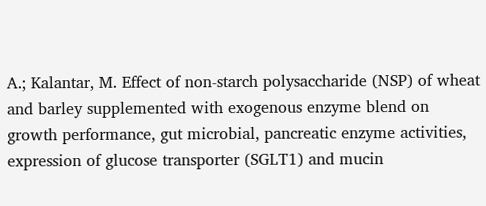A.; Kalantar, M. Effect of non-starch polysaccharide (NSP) of wheat and barley supplemented with exogenous enzyme blend on growth performance, gut microbial, pancreatic enzyme activities, expression of glucose transporter (SGLT1) and mucin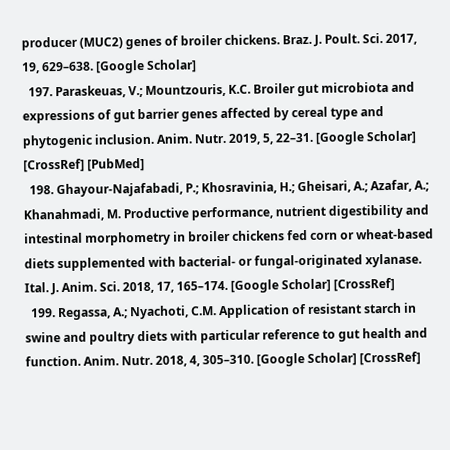producer (MUC2) genes of broiler chickens. Braz. J. Poult. Sci. 2017, 19, 629–638. [Google Scholar]
  197. Paraskeuas, V.; Mountzouris, K.C. Broiler gut microbiota and expressions of gut barrier genes affected by cereal type and phytogenic inclusion. Anim. Nutr. 2019, 5, 22–31. [Google Scholar] [CrossRef] [PubMed]
  198. Ghayour-Najafabadi, P.; Khosravinia, H.; Gheisari, A.; Azafar, A.; Khanahmadi, M. Productive performance, nutrient digestibility and intestinal morphometry in broiler chickens fed corn or wheat-based diets supplemented with bacterial- or fungal-originated xylanase. Ital. J. Anim. Sci. 2018, 17, 165–174. [Google Scholar] [CrossRef]
  199. Regassa, A.; Nyachoti, C.M. Application of resistant starch in swine and poultry diets with particular reference to gut health and function. Anim. Nutr. 2018, 4, 305–310. [Google Scholar] [CrossRef]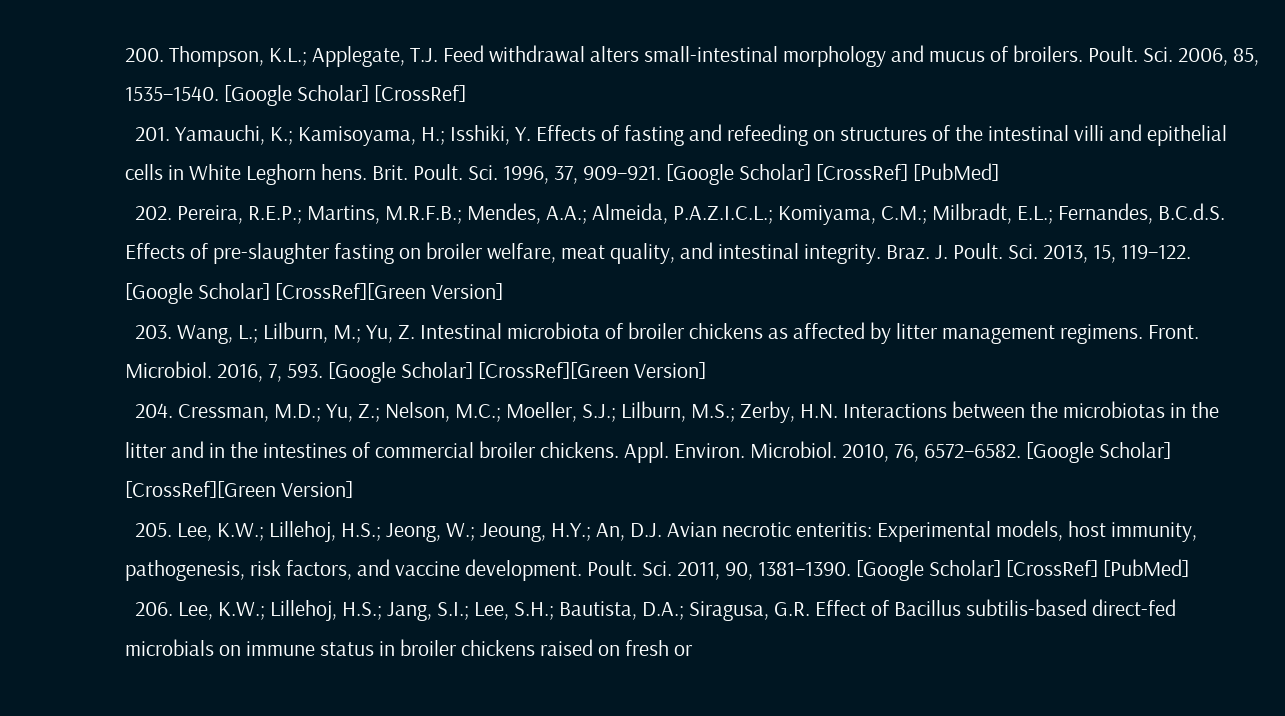200. Thompson, K.L.; Applegate, T.J. Feed withdrawal alters small-intestinal morphology and mucus of broilers. Poult. Sci. 2006, 85, 1535–1540. [Google Scholar] [CrossRef]
  201. Yamauchi, K.; Kamisoyama, H.; Isshiki, Y. Effects of fasting and refeeding on structures of the intestinal villi and epithelial cells in White Leghorn hens. Brit. Poult. Sci. 1996, 37, 909–921. [Google Scholar] [CrossRef] [PubMed]
  202. Pereira, R.E.P.; Martins, M.R.F.B.; Mendes, A.A.; Almeida, P.A.Z.I.C.L.; Komiyama, C.M.; Milbradt, E.L.; Fernandes, B.C.d.S. Effects of pre-slaughter fasting on broiler welfare, meat quality, and intestinal integrity. Braz. J. Poult. Sci. 2013, 15, 119–122. [Google Scholar] [CrossRef][Green Version]
  203. Wang, L.; Lilburn, M.; Yu, Z. Intestinal microbiota of broiler chickens as affected by litter management regimens. Front. Microbiol. 2016, 7, 593. [Google Scholar] [CrossRef][Green Version]
  204. Cressman, M.D.; Yu, Z.; Nelson, M.C.; Moeller, S.J.; Lilburn, M.S.; Zerby, H.N. Interactions between the microbiotas in the litter and in the intestines of commercial broiler chickens. Appl. Environ. Microbiol. 2010, 76, 6572–6582. [Google Scholar] [CrossRef][Green Version]
  205. Lee, K.W.; Lillehoj, H.S.; Jeong, W.; Jeoung, H.Y.; An, D.J. Avian necrotic enteritis: Experimental models, host immunity, pathogenesis, risk factors, and vaccine development. Poult. Sci. 2011, 90, 1381–1390. [Google Scholar] [CrossRef] [PubMed]
  206. Lee, K.W.; Lillehoj, H.S.; Jang, S.I.; Lee, S.H.; Bautista, D.A.; Siragusa, G.R. Effect of Bacillus subtilis-based direct-fed microbials on immune status in broiler chickens raised on fresh or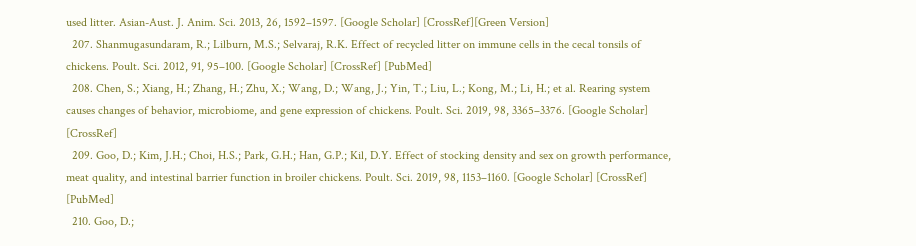used litter. Asian-Aust. J. Anim. Sci. 2013, 26, 1592–1597. [Google Scholar] [CrossRef][Green Version]
  207. Shanmugasundaram, R.; Lilburn, M.S.; Selvaraj, R.K. Effect of recycled litter on immune cells in the cecal tonsils of chickens. Poult. Sci. 2012, 91, 95–100. [Google Scholar] [CrossRef] [PubMed]
  208. Chen, S.; Xiang, H.; Zhang, H.; Zhu, X.; Wang, D.; Wang, J.; Yin, T.; Liu, L.; Kong, M.; Li, H.; et al. Rearing system causes changes of behavior, microbiome, and gene expression of chickens. Poult. Sci. 2019, 98, 3365–3376. [Google Scholar] [CrossRef]
  209. Goo, D.; Kim, J.H.; Choi, H.S.; Park, G.H.; Han, G.P.; Kil, D.Y. Effect of stocking density and sex on growth performance, meat quality, and intestinal barrier function in broiler chickens. Poult. Sci. 2019, 98, 1153–1160. [Google Scholar] [CrossRef] [PubMed]
  210. Goo, D.;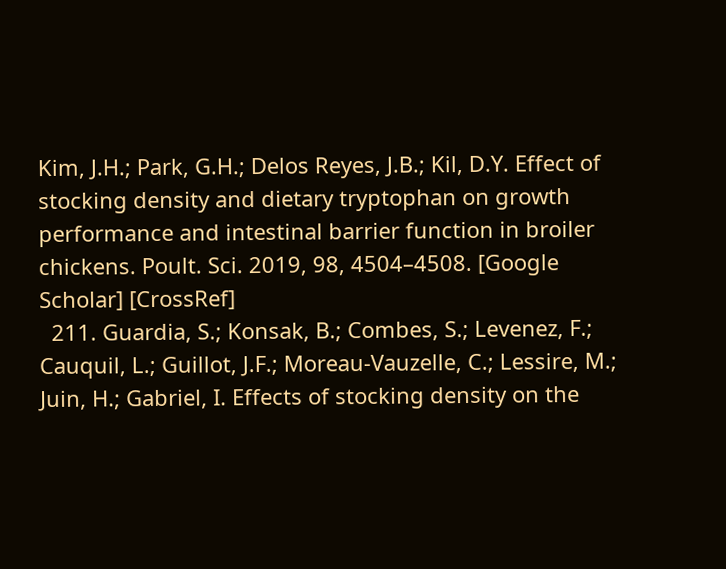Kim, J.H.; Park, G.H.; Delos Reyes, J.B.; Kil, D.Y. Effect of stocking density and dietary tryptophan on growth performance and intestinal barrier function in broiler chickens. Poult. Sci. 2019, 98, 4504–4508. [Google Scholar] [CrossRef]
  211. Guardia, S.; Konsak, B.; Combes, S.; Levenez, F.; Cauquil, L.; Guillot, J.F.; Moreau-Vauzelle, C.; Lessire, M.; Juin, H.; Gabriel, I. Effects of stocking density on the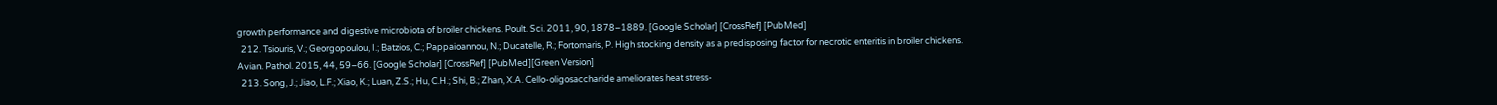growth performance and digestive microbiota of broiler chickens. Poult. Sci. 2011, 90, 1878–1889. [Google Scholar] [CrossRef] [PubMed]
  212. Tsiouris, V.; Georgopoulou, I.; Batzios, C.; Pappaioannou, N.; Ducatelle, R.; Fortomaris, P. High stocking density as a predisposing factor for necrotic enteritis in broiler chickens. Avian. Pathol. 2015, 44, 59–66. [Google Scholar] [CrossRef] [PubMed][Green Version]
  213. Song, J.; Jiao, L.F.; Xiao, K.; Luan, Z.S.; Hu, C.H.; Shi, B.; Zhan, X.A. Cello-oligosaccharide ameliorates heat stress-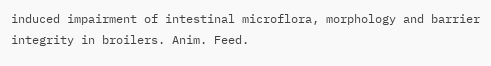induced impairment of intestinal microflora, morphology and barrier integrity in broilers. Anim. Feed.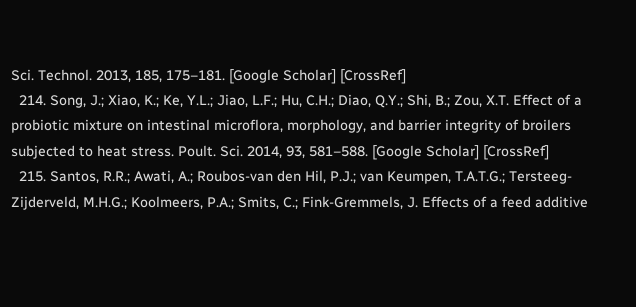Sci. Technol. 2013, 185, 175–181. [Google Scholar] [CrossRef]
  214. Song, J.; Xiao, K.; Ke, Y.L.; Jiao, L.F.; Hu, C.H.; Diao, Q.Y.; Shi, B.; Zou, X.T. Effect of a probiotic mixture on intestinal microflora, morphology, and barrier integrity of broilers subjected to heat stress. Poult. Sci. 2014, 93, 581–588. [Google Scholar] [CrossRef]
  215. Santos, R.R.; Awati, A.; Roubos-van den Hil, P.J.; van Keumpen, T.A.T.G.; Tersteeg-Zijderveld, M.H.G.; Koolmeers, P.A.; Smits, C.; Fink-Gremmels, J. Effects of a feed additive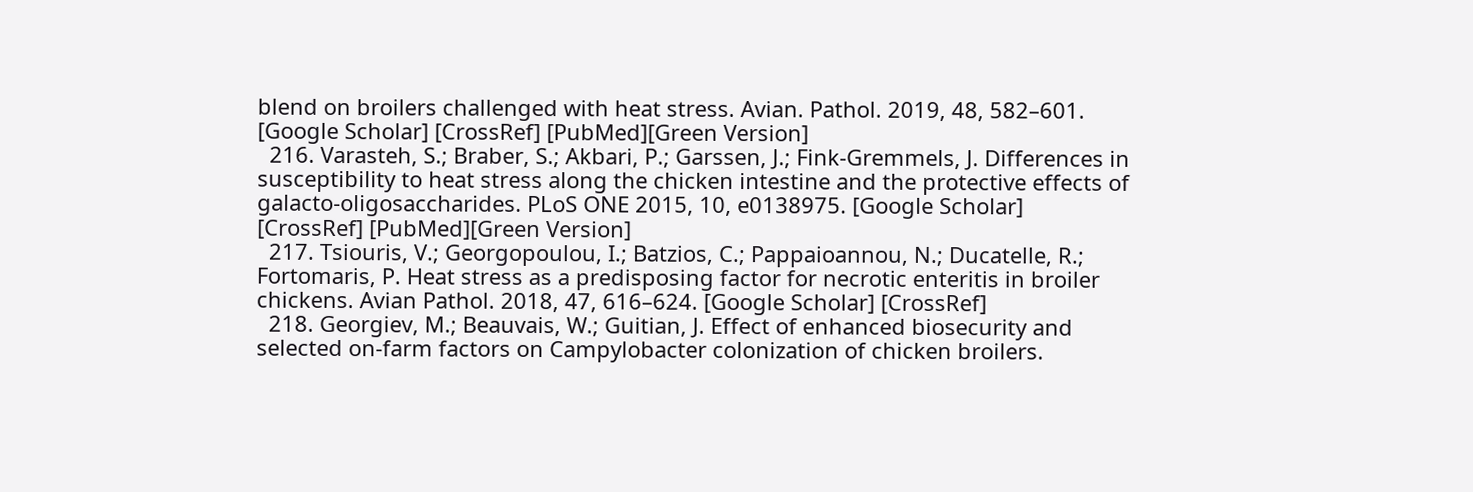blend on broilers challenged with heat stress. Avian. Pathol. 2019, 48, 582–601. [Google Scholar] [CrossRef] [PubMed][Green Version]
  216. Varasteh, S.; Braber, S.; Akbari, P.; Garssen, J.; Fink-Gremmels, J. Differences in susceptibility to heat stress along the chicken intestine and the protective effects of galacto-oligosaccharides. PLoS ONE 2015, 10, e0138975. [Google Scholar] [CrossRef] [PubMed][Green Version]
  217. Tsiouris, V.; Georgopoulou, I.; Batzios, C.; Pappaioannou, N.; Ducatelle, R.; Fortomaris, P. Heat stress as a predisposing factor for necrotic enteritis in broiler chickens. Avian Pathol. 2018, 47, 616–624. [Google Scholar] [CrossRef]
  218. Georgiev, M.; Beauvais, W.; Guitian, J. Effect of enhanced biosecurity and selected on-farm factors on Campylobacter colonization of chicken broilers.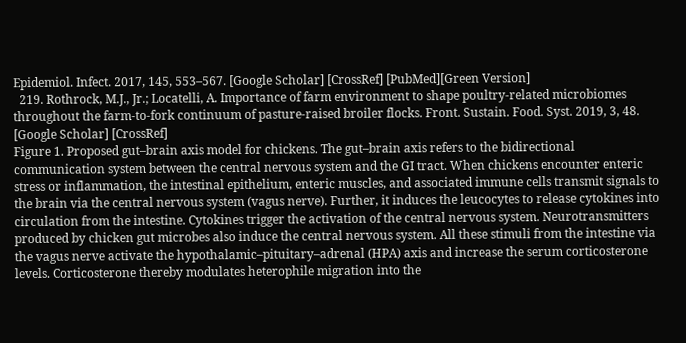Epidemiol. Infect. 2017, 145, 553–567. [Google Scholar] [CrossRef] [PubMed][Green Version]
  219. Rothrock, M.J., Jr.; Locatelli, A. Importance of farm environment to shape poultry-related microbiomes throughout the farm-to-fork continuum of pasture-raised broiler flocks. Front. Sustain. Food. Syst. 2019, 3, 48. [Google Scholar] [CrossRef]
Figure 1. Proposed gut–brain axis model for chickens. The gut–brain axis refers to the bidirectional communication system between the central nervous system and the GI tract. When chickens encounter enteric stress or inflammation, the intestinal epithelium, enteric muscles, and associated immune cells transmit signals to the brain via the central nervous system (vagus nerve). Further, it induces the leucocytes to release cytokines into circulation from the intestine. Cytokines trigger the activation of the central nervous system. Neurotransmitters produced by chicken gut microbes also induce the central nervous system. All these stimuli from the intestine via the vagus nerve activate the hypothalamic–pituitary–adrenal (HPA) axis and increase the serum corticosterone levels. Corticosterone thereby modulates heterophile migration into the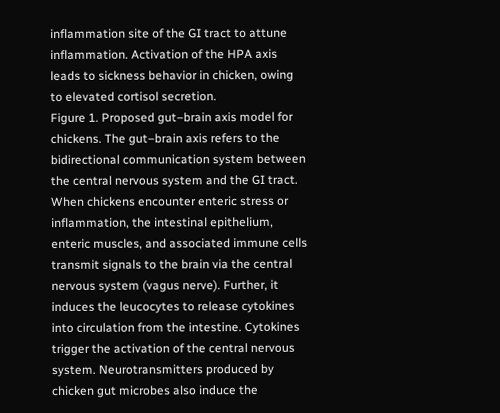inflammation site of the GI tract to attune inflammation. Activation of the HPA axis leads to sickness behavior in chicken, owing to elevated cortisol secretion.
Figure 1. Proposed gut–brain axis model for chickens. The gut–brain axis refers to the bidirectional communication system between the central nervous system and the GI tract. When chickens encounter enteric stress or inflammation, the intestinal epithelium, enteric muscles, and associated immune cells transmit signals to the brain via the central nervous system (vagus nerve). Further, it induces the leucocytes to release cytokines into circulation from the intestine. Cytokines trigger the activation of the central nervous system. Neurotransmitters produced by chicken gut microbes also induce the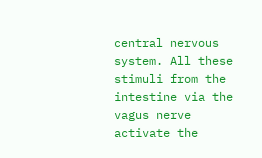central nervous system. All these stimuli from the intestine via the vagus nerve activate the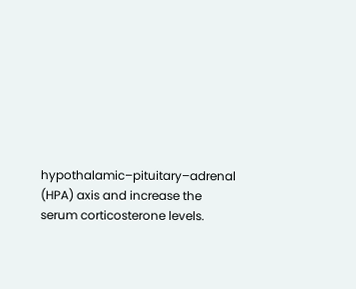hypothalamic–pituitary–adrenal (HPA) axis and increase the serum corticosterone levels.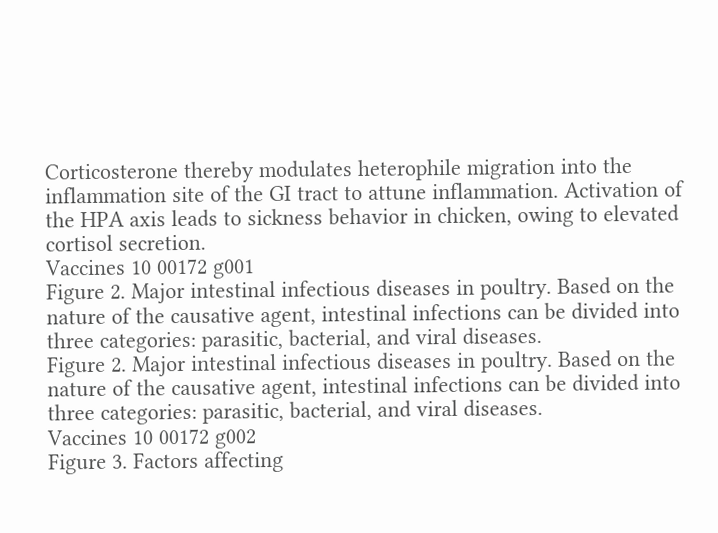Corticosterone thereby modulates heterophile migration into the inflammation site of the GI tract to attune inflammation. Activation of the HPA axis leads to sickness behavior in chicken, owing to elevated cortisol secretion.
Vaccines 10 00172 g001
Figure 2. Major intestinal infectious diseases in poultry. Based on the nature of the causative agent, intestinal infections can be divided into three categories: parasitic, bacterial, and viral diseases.
Figure 2. Major intestinal infectious diseases in poultry. Based on the nature of the causative agent, intestinal infections can be divided into three categories: parasitic, bacterial, and viral diseases.
Vaccines 10 00172 g002
Figure 3. Factors affecting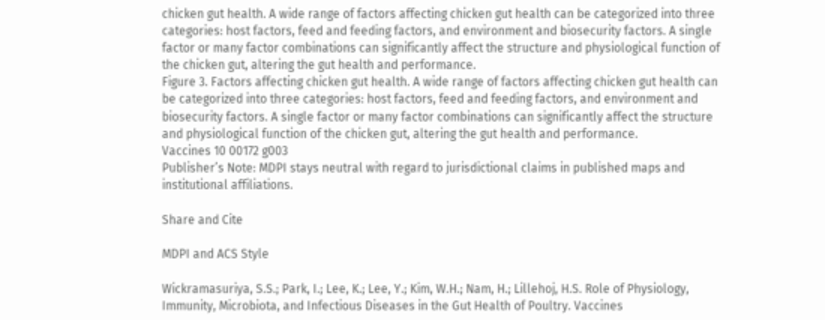chicken gut health. A wide range of factors affecting chicken gut health can be categorized into three categories: host factors, feed and feeding factors, and environment and biosecurity factors. A single factor or many factor combinations can significantly affect the structure and physiological function of the chicken gut, altering the gut health and performance.
Figure 3. Factors affecting chicken gut health. A wide range of factors affecting chicken gut health can be categorized into three categories: host factors, feed and feeding factors, and environment and biosecurity factors. A single factor or many factor combinations can significantly affect the structure and physiological function of the chicken gut, altering the gut health and performance.
Vaccines 10 00172 g003
Publisher’s Note: MDPI stays neutral with regard to jurisdictional claims in published maps and institutional affiliations.

Share and Cite

MDPI and ACS Style

Wickramasuriya, S.S.; Park, I.; Lee, K.; Lee, Y.; Kim, W.H.; Nam, H.; Lillehoj, H.S. Role of Physiology, Immunity, Microbiota, and Infectious Diseases in the Gut Health of Poultry. Vaccines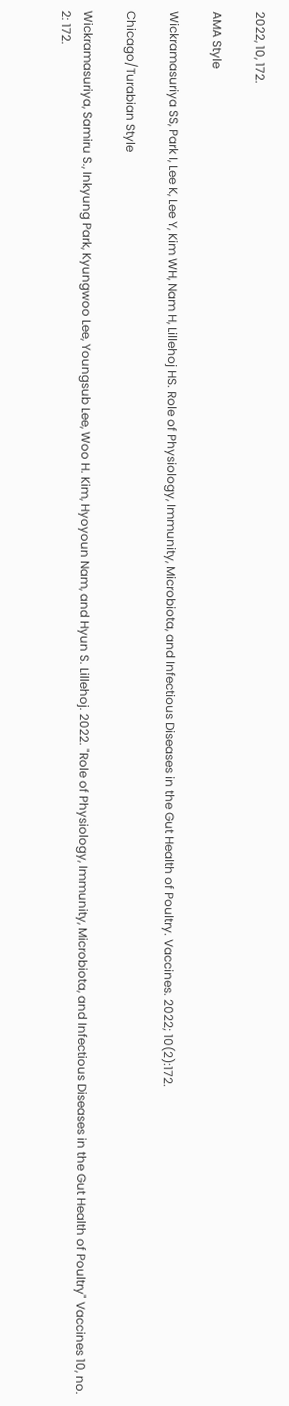2022, 10, 172.

AMA Style

Wickramasuriya SS, Park I, Lee K, Lee Y, Kim WH, Nam H, Lillehoj HS. Role of Physiology, Immunity, Microbiota, and Infectious Diseases in the Gut Health of Poultry. Vaccines. 2022; 10(2):172.

Chicago/Turabian Style

Wickramasuriya, Samiru S., Inkyung Park, Kyungwoo Lee, Youngsub Lee, Woo H. Kim, Hyoyoun Nam, and Hyun S. Lillehoj. 2022. "Role of Physiology, Immunity, Microbiota, and Infectious Diseases in the Gut Health of Poultry" Vaccines 10, no. 2: 172.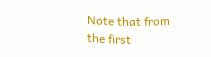Note that from the first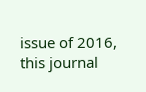issue of 2016, this journal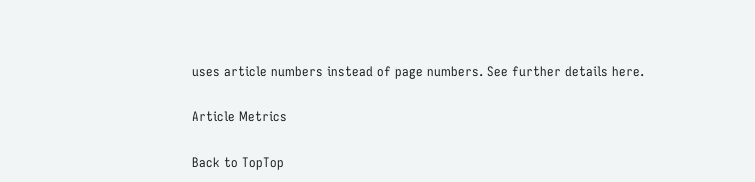uses article numbers instead of page numbers. See further details here.

Article Metrics

Back to TopTop